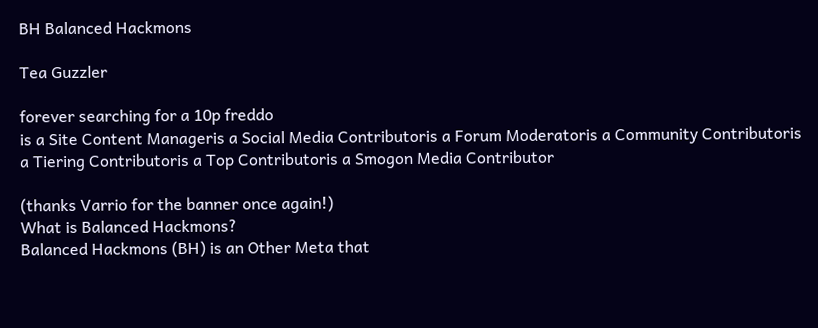BH Balanced Hackmons

Tea Guzzler

forever searching for a 10p freddo
is a Site Content Manageris a Social Media Contributoris a Forum Moderatoris a Community Contributoris a Tiering Contributoris a Top Contributoris a Smogon Media Contributor

(thanks Varrio for the banner once again!)
What is Balanced Hackmons?
Balanced Hackmons (BH) is an Other Meta that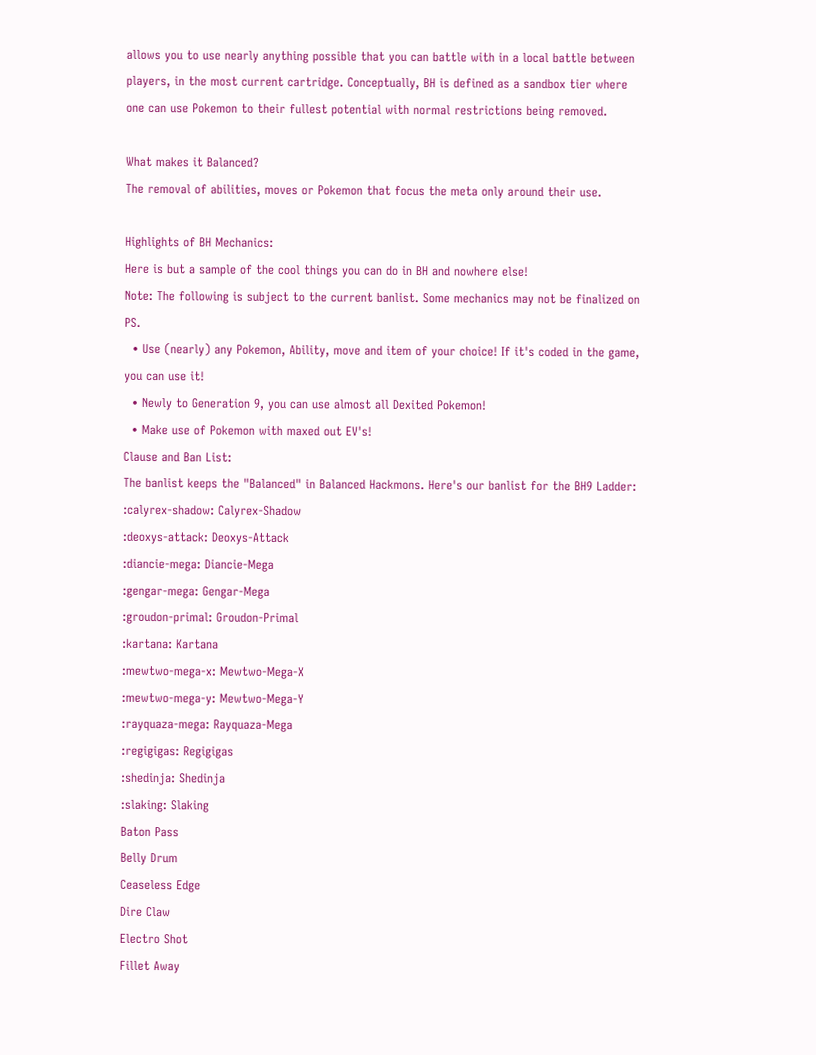allows you to use nearly anything possible that you can battle with in a local battle between players, in the most current cartridge. Conceptually, BH is defined as a sandbox tier where one can use Pokemon to their fullest potential with normal restrictions being removed.

What makes it Balanced?
The removal of abilities, moves or Pokemon that focus the meta only around their use.

Highlights of BH Mechanics:
Here is but a sample of the cool things you can do in BH and nowhere else!
Note: The following is subject to the current banlist. Some mechanics may not be finalized on PS.
  • Use (nearly) any Pokemon, Ability, move and item of your choice! If it's coded in the game, you can use it!
  • Newly to Generation 9, you can use almost all Dexited Pokemon!
  • Make use of Pokemon with maxed out EV's!
Clause and Ban List:
The banlist keeps the "Balanced" in Balanced Hackmons. Here's our banlist for the BH9 Ladder:
:calyrex-shadow: Calyrex-Shadow
:deoxys-attack: Deoxys-Attack
:diancie-mega: Diancie-Mega
:gengar-mega: Gengar-Mega
:groudon-primal: Groudon-Primal
:kartana: Kartana
:mewtwo-mega-x: Mewtwo-Mega-X
:mewtwo-mega-y: Mewtwo-Mega-Y
:rayquaza-mega: Rayquaza-Mega
:regigigas: Regigigas
:shedinja: Shedinja
:slaking: Slaking
Baton Pass
Belly Drum
Ceaseless Edge
Dire Claw
Electro Shot
Fillet Away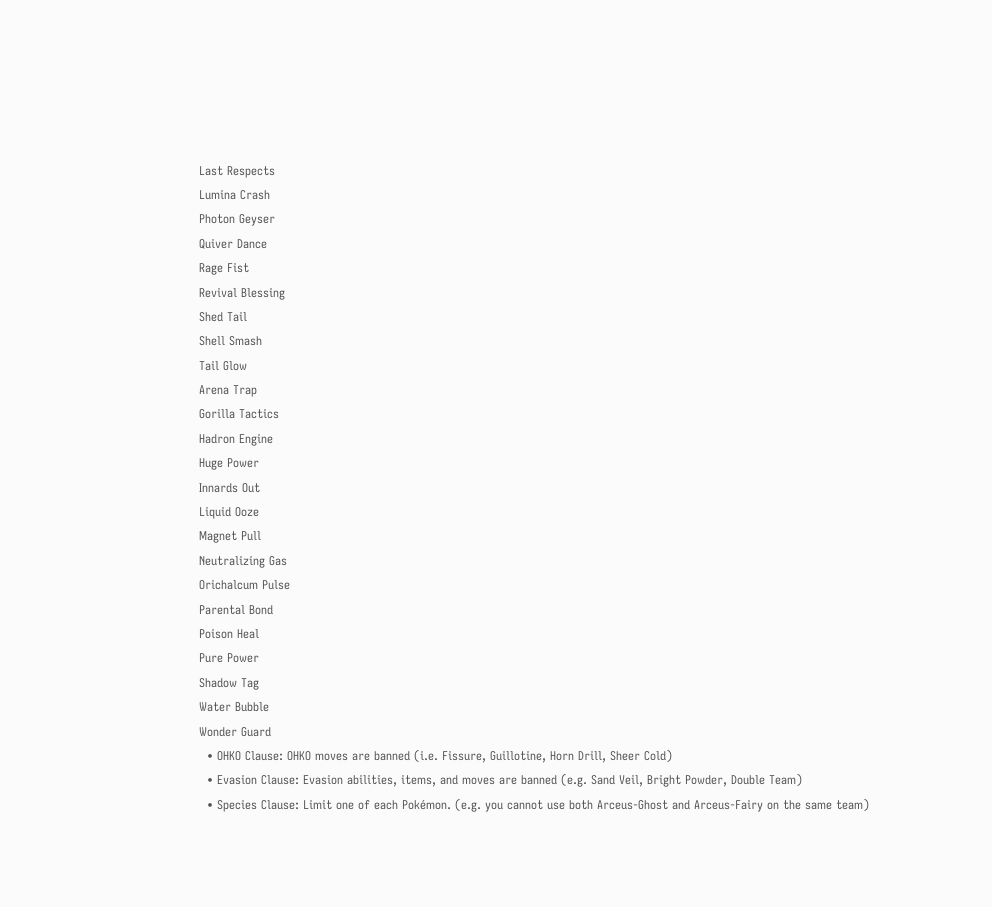Last Respects
Lumina Crash
Photon Geyser
Quiver Dance
Rage Fist
Revival Blessing
Shed Tail
Shell Smash
Tail Glow
Arena Trap
Gorilla Tactics
Hadron Engine
Huge Power
Innards Out
Liquid Ooze
Magnet Pull
Neutralizing Gas
Orichalcum Pulse
Parental Bond
Poison Heal
Pure Power
Shadow Tag
Water Bubble
Wonder Guard
  • OHKO Clause: OHKO moves are banned (i.e. Fissure, Guillotine, Horn Drill, Sheer Cold)
  • Evasion Clause: Evasion abilities, items, and moves are banned (e.g. Sand Veil, Bright Powder, Double Team)
  • Species Clause: Limit one of each Pokémon. (e.g. you cannot use both Arceus-Ghost and Arceus-Fairy on the same team)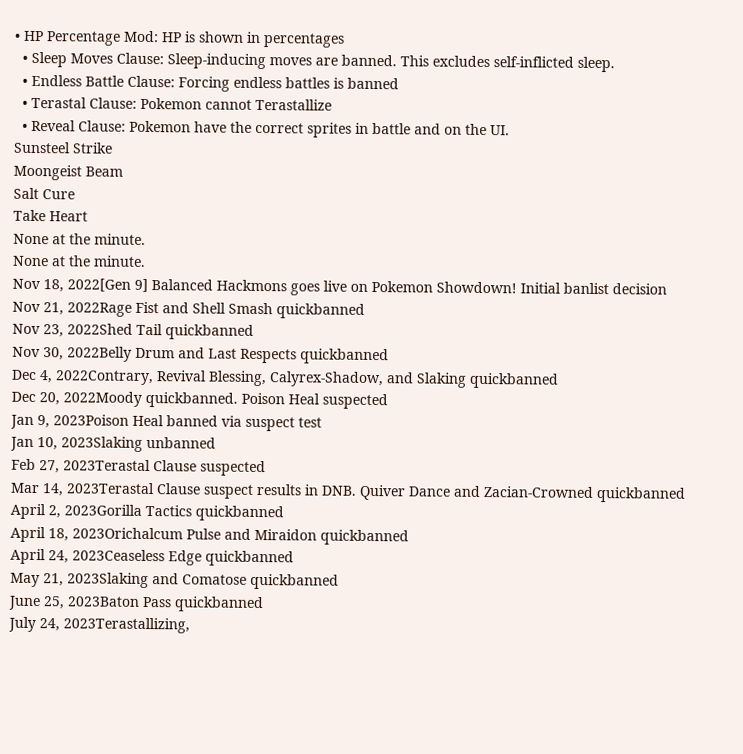• HP Percentage Mod: HP is shown in percentages
  • Sleep Moves Clause: Sleep-inducing moves are banned. This excludes self-inflicted sleep.
  • Endless Battle Clause: Forcing endless battles is banned
  • Terastal Clause: Pokemon cannot Terastallize
  • Reveal Clause: Pokemon have the correct sprites in battle and on the UI.
Sunsteel Strike
Moongeist Beam
Salt Cure
Take Heart
None at the minute.
None at the minute.
Nov 18, 2022[Gen 9] Balanced Hackmons goes live on Pokemon Showdown! Initial banlist decision
Nov 21, 2022Rage Fist and Shell Smash quickbanned
Nov 23, 2022Shed Tail quickbanned
Nov 30, 2022Belly Drum and Last Respects quickbanned
Dec 4, 2022Contrary, Revival Blessing, Calyrex-Shadow, and Slaking quickbanned
Dec 20, 2022Moody quickbanned. Poison Heal suspected
Jan 9, 2023Poison Heal banned via suspect test
Jan 10, 2023Slaking unbanned
Feb 27, 2023Terastal Clause suspected
Mar 14, 2023Terastal Clause suspect results in DNB. Quiver Dance and Zacian-Crowned quickbanned
April 2, 2023Gorilla Tactics quickbanned
April 18, 2023Orichalcum Pulse and Miraidon quickbanned
April 24, 2023Ceaseless Edge quickbanned
May 21, 2023Slaking and Comatose quickbanned
June 25, 2023Baton Pass quickbanned
July 24, 2023Terastallizing,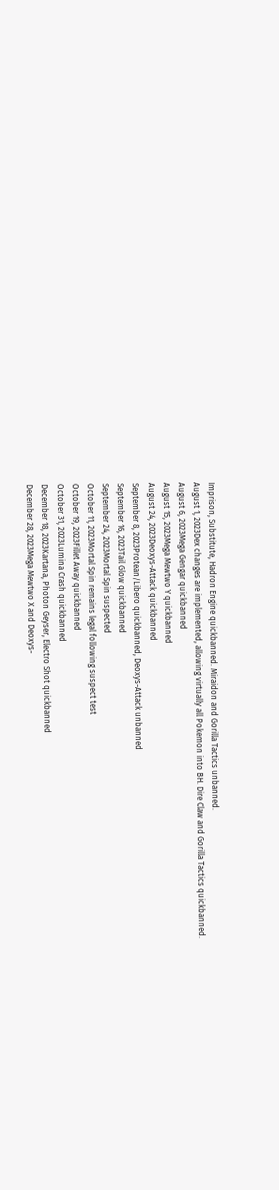Imprison, Substitute, Hadron Engine quickbanned. Miraidon and Gorilla Tactics unbanned.
August 1, 2023Dex changes are implemented, allowing virtually all Pokemon into BH. Dire Claw and Gorilla Tactics quickbanned.
August 6, 2023Mega Gengar quickbanned
August 15, 2023Mega Mewtwo Y quickbanned
August 24, 2023Deoxys-Attack quickbanned
September 8, 2023Protean/Libero quickbanned, Deoxys-Attack unbanned
September 16, 2023Tail Glow quickbanned
September 24, 2023Mortal Spin suspected
October 11, 2023Mortal Spin remains legal following suspect test
October 19, 2023Fillet Away quickbanned
October 31, 2023Lumina Crash quickbanned
December 18, 2023Kartana, Photon Geyser, Electro Shot quickbanned
December 28, 2023Mega Mewtwo X and Deoxys-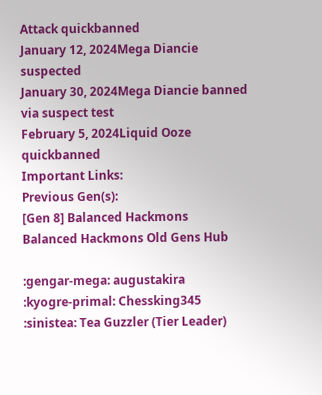Attack quickbanned
January 12, 2024Mega Diancie suspected
January 30, 2024Mega Diancie banned via suspect test
February 5, 2024Liquid Ooze quickbanned
Important Links:
Previous Gen(s):
[Gen 8] Balanced Hackmons
Balanced Hackmons Old Gens Hub

:gengar-mega: augustakira
:kyogre-primal: Chessking345
:sinistea: Tea Guzzler (Tier Leader)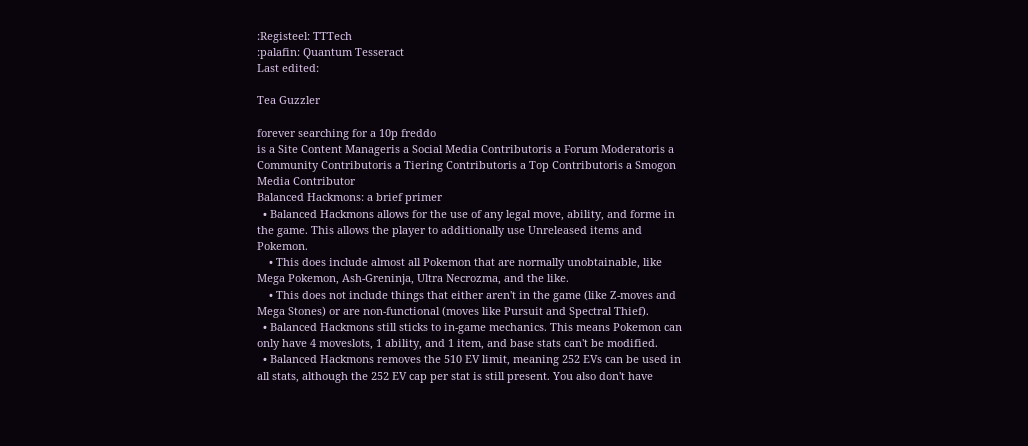:Registeel: TTTech
:palafin: Quantum Tesseract
Last edited:

Tea Guzzler

forever searching for a 10p freddo
is a Site Content Manageris a Social Media Contributoris a Forum Moderatoris a Community Contributoris a Tiering Contributoris a Top Contributoris a Smogon Media Contributor
Balanced Hackmons: a brief primer
  • Balanced Hackmons allows for the use of any legal move, ability, and forme in the game. This allows the player to additionally use Unreleased items and Pokemon.
    • This does include almost all Pokemon that are normally unobtainable, like Mega Pokemon, Ash-Greninja, Ultra Necrozma, and the like.
    • This does not include things that either aren't in the game (like Z-moves and Mega Stones) or are non-functional (moves like Pursuit and Spectral Thief).
  • Balanced Hackmons still sticks to in-game mechanics. This means Pokemon can only have 4 moveslots, 1 ability, and 1 item, and base stats can't be modified.
  • Balanced Hackmons removes the 510 EV limit, meaning 252 EVs can be used in all stats, although the 252 EV cap per stat is still present. You also don't have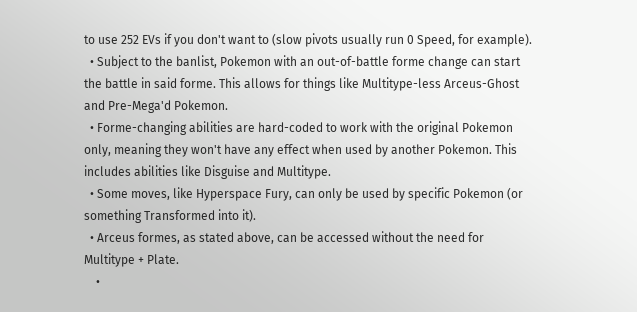to use 252 EVs if you don't want to (slow pivots usually run 0 Speed, for example).
  • Subject to the banlist, Pokemon with an out-of-battle forme change can start the battle in said forme. This allows for things like Multitype-less Arceus-Ghost and Pre-Mega'd Pokemon.
  • Forme-changing abilities are hard-coded to work with the original Pokemon only, meaning they won't have any effect when used by another Pokemon. This includes abilities like Disguise and Multitype.
  • Some moves, like Hyperspace Fury, can only be used by specific Pokemon (or something Transformed into it).
  • Arceus formes, as stated above, can be accessed without the need for Multitype + Plate.
    •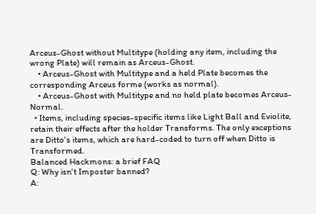Arceus-Ghost without Multitype (holding any item, including the wrong Plate) will remain as Arceus-Ghost.
    • Arceus-Ghost with Multitype and a held Plate becomes the corresponding Arceus forme (works as normal).
    • Arceus-Ghost with Multitype and no held plate becomes Arceus-Normal.
  • Items, including species-specific items like Light Ball and Eviolite, retain their effects after the holder Transforms. The only exceptions are Ditto's items, which are hard-coded to turn off when Ditto is Transformed.
Balanced Hackmons: a brief FAQ
Q: Why isn't Imposter banned?
A: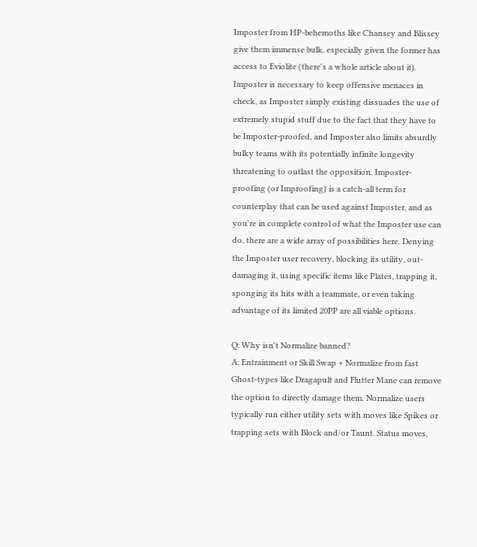Imposter from HP-behemoths like Chansey and Blissey give them immense bulk, especially given the former has access to Eviolite (there's a whole article about it). Imposter is necessary to keep offensive menaces in check, as Imposter simply existing dissuades the use of extremely stupid stuff due to the fact that they have to be Imposter-proofed, and Imposter also limits absurdly bulky teams with its potentially infinite longevity threatening to outlast the opposition. Imposter-proofing (or Improofing) is a catch-all term for counterplay that can be used against Imposter, and as you're in complete control of what the Imposter use can do, there are a wide array of possibilities here. Denying the Imposter user recovery, blocking its utility, out-damaging it, using specific items like Plates, trapping it, sponging its hits with a teammate, or even taking advantage of its limited 20PP are all viable options.

Q: Why isn't Normalize banned?
A: Entrainment or Skill Swap + Normalize from fast Ghost-types like Dragapult and Flutter Mane can remove the option to directly damage them. Normalize users typically run either utility sets with moves like Spikes or trapping sets with Block and/or Taunt. Status moves,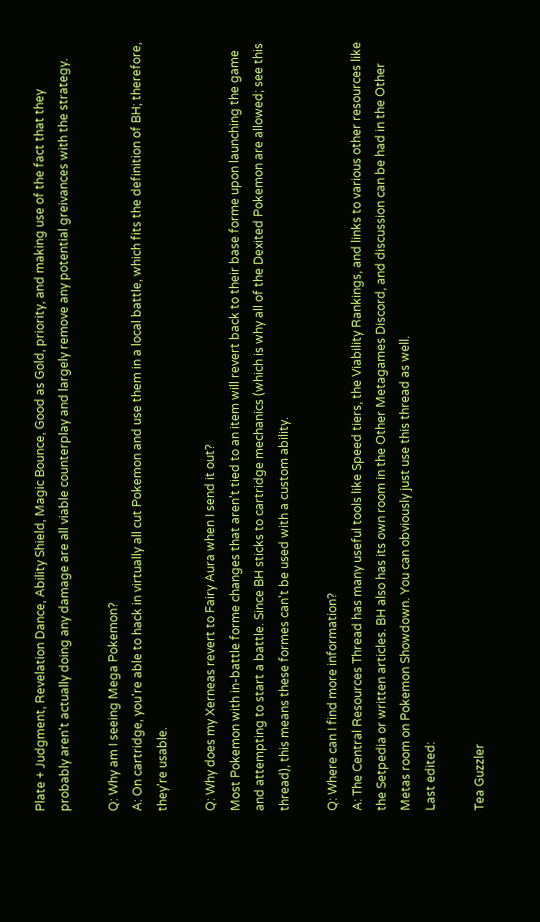Plate + Judgment, Revelation Dance, Ability Shield, Magic Bounce, Good as Gold, priority, and making use of the fact that they probably aren't actually doing any damage are all viable counterplay and largely remove any potential greivances with the strategy.

Q: Why am I seeing Mega Pokemon?
A: On cartridge, you're able to hack in virtually all cut Pokemon and use them in a local battle, which fits the definition of BH; therefore, they're usable.

Q: Why does my Xerneas revert to Fairy Aura when I send it out?
Most Pokemon with in-battle forme changes that aren't tied to an item will revert back to their base forme upon launching the game and attempting to start a battle. Since BH sticks to cartridge mechanics (which is why all of the Dexited Pokemon are allowed; see this thread), this means these formes can't be used with a custom ability.

Q: Where can I find more information?
A: The Central Resources Thread has many useful tools like Speed tiers, the Viability Rankings, and links to various other resources like the Setpedia or written articles. BH also has its own room in the Other Metagames Discord, and discussion can be had in the Other Metas room on Pokemon Showdown. You can obviously just use this thread as well.
Last edited:

Tea Guzzler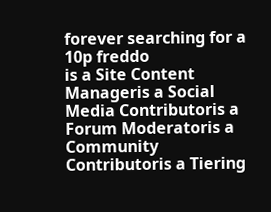forever searching for a 10p freddo
is a Site Content Manageris a Social Media Contributoris a Forum Moderatoris a Community Contributoris a Tiering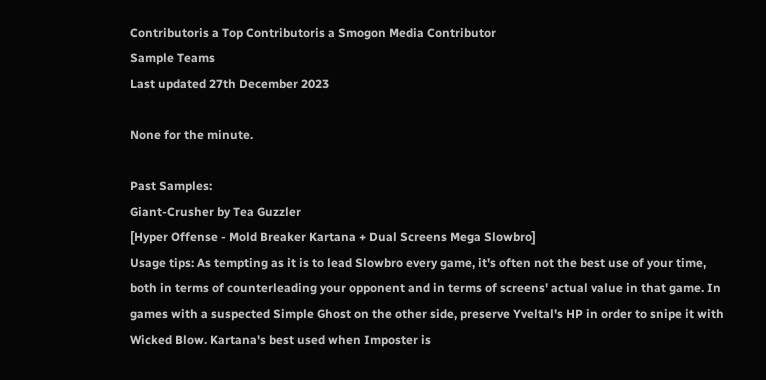Contributoris a Top Contributoris a Smogon Media Contributor
Sample Teams
Last updated 27th December 2023

None for the minute.

Past Samples:
Giant-Crusher by Tea Guzzler
[Hyper Offense - Mold Breaker Kartana + Dual Screens Mega Slowbro]
Usage tips: As tempting as it is to lead Slowbro every game, it's often not the best use of your time, both in terms of counterleading your opponent and in terms of screens' actual value in that game. In games with a suspected Simple Ghost on the other side, preserve Yveltal's HP in order to snipe it with Wicked Blow. Kartana's best used when Imposter is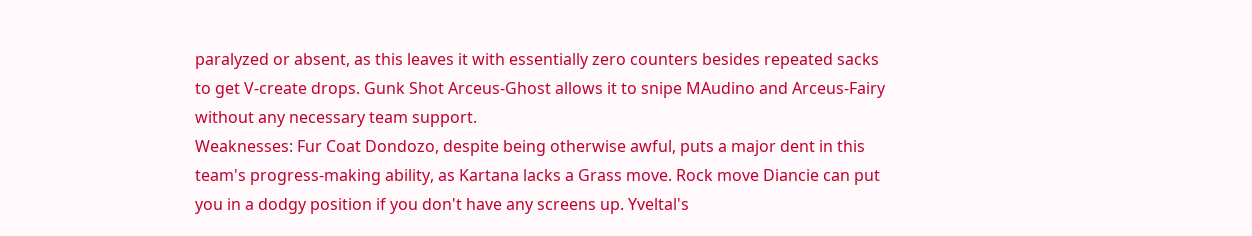paralyzed or absent, as this leaves it with essentially zero counters besides repeated sacks to get V-create drops. Gunk Shot Arceus-Ghost allows it to snipe MAudino and Arceus-Fairy without any necessary team support.
Weaknesses: Fur Coat Dondozo, despite being otherwise awful, puts a major dent in this team's progress-making ability, as Kartana lacks a Grass move. Rock move Diancie can put you in a dodgy position if you don't have any screens up. Yveltal's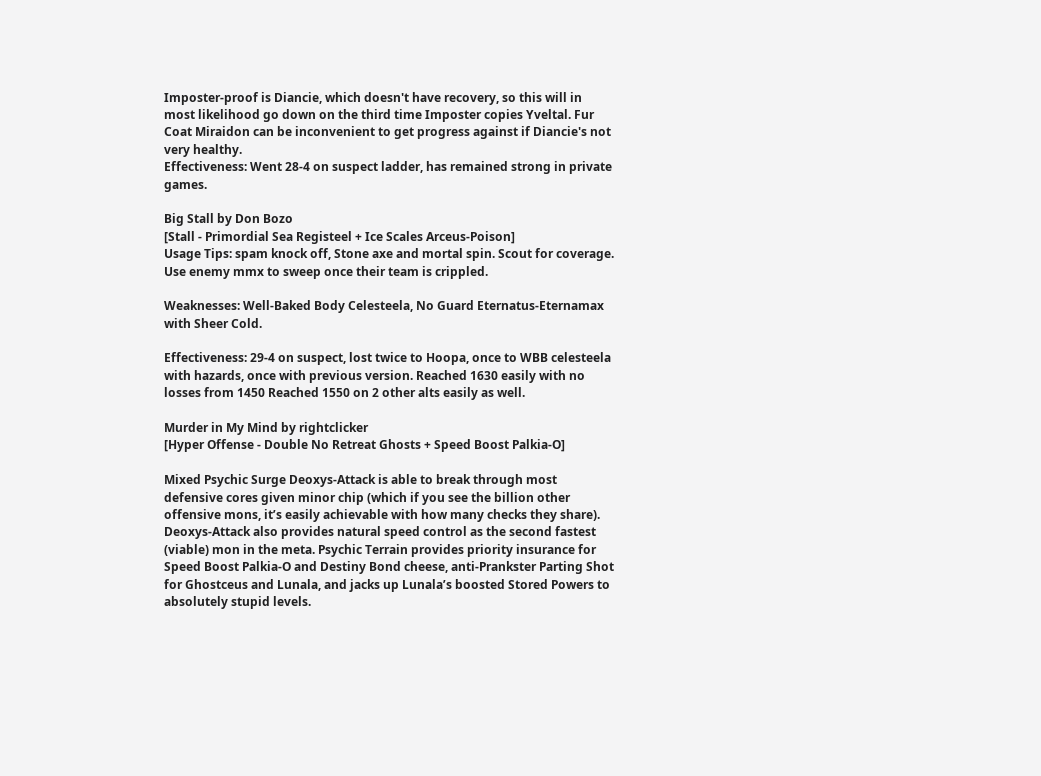Imposter-proof is Diancie, which doesn't have recovery, so this will in most likelihood go down on the third time Imposter copies Yveltal. Fur Coat Miraidon can be inconvenient to get progress against if Diancie's not very healthy.
Effectiveness: Went 28-4 on suspect ladder, has remained strong in private games.

Big Stall by Don Bozo
[Stall - Primordial Sea Registeel + Ice Scales Arceus-Poison]
Usage Tips: spam knock off, Stone axe and mortal spin. Scout for coverage. Use enemy mmx to sweep once their team is crippled.

Weaknesses: Well-Baked Body Celesteela, No Guard Eternatus-Eternamax with Sheer Cold.

Effectiveness: 29-4 on suspect, lost twice to Hoopa, once to WBB celesteela with hazards, once with previous version. Reached 1630 easily with no losses from 1450 Reached 1550 on 2 other alts easily as well.

Murder in My Mind by rightclicker
[Hyper Offense - Double No Retreat Ghosts + Speed Boost Palkia-O]

Mixed Psychic Surge Deoxys-Attack is able to break through most defensive cores given minor chip (which if you see the billion other offensive mons, it’s easily achievable with how many checks they share). Deoxys-Attack also provides natural speed control as the second fastest (viable) mon in the meta. Psychic Terrain provides priority insurance for Speed Boost Palkia-O and Destiny Bond cheese, anti-Prankster Parting Shot for Ghostceus and Lunala, and jacks up Lunala’s boosted Stored Powers to absolutely stupid levels.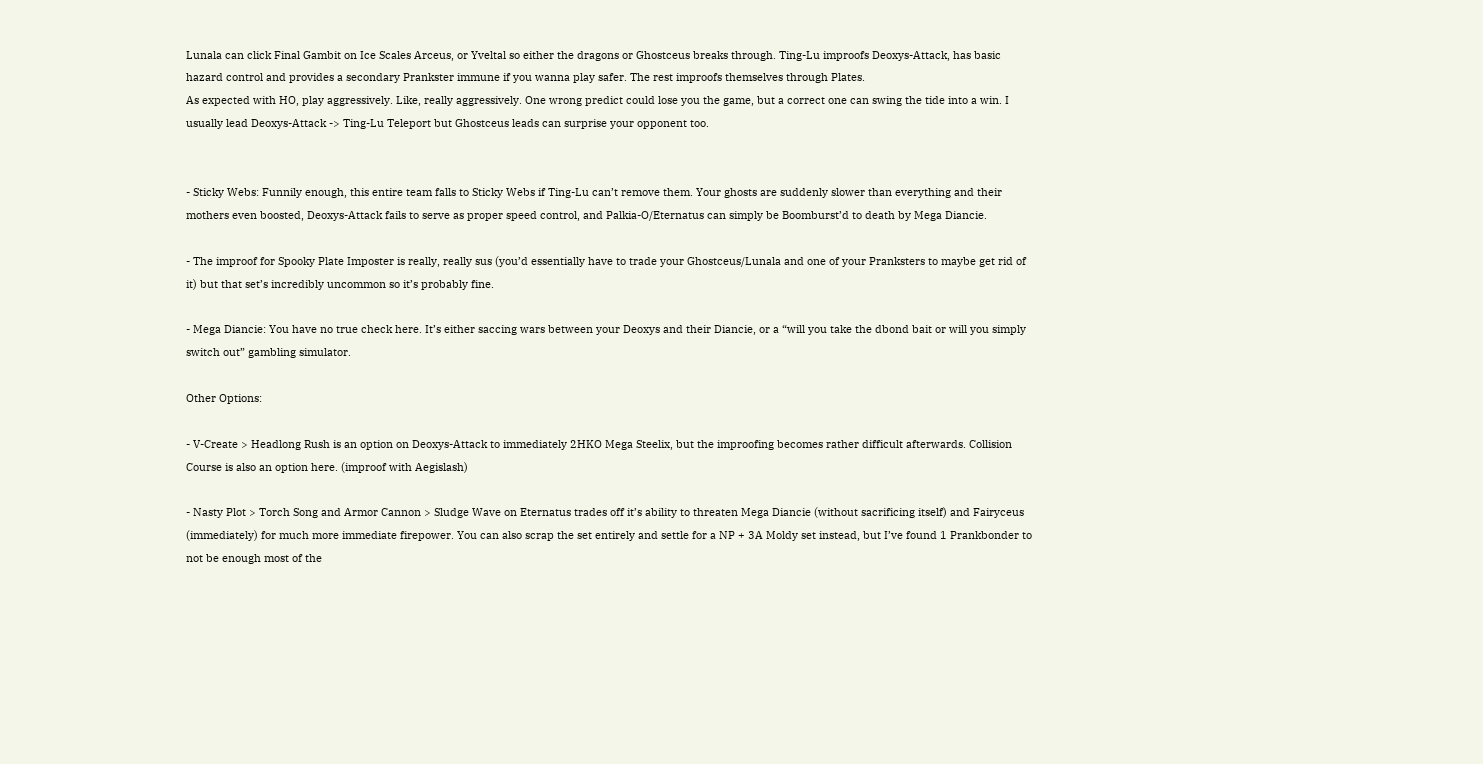Lunala can click Final Gambit on Ice Scales Arceus, or Yveltal so either the dragons or Ghostceus breaks through. Ting-Lu improofs Deoxys-Attack, has basic hazard control and provides a secondary Prankster immune if you wanna play safer. The rest improofs themselves through Plates.
As expected with HO, play aggressively. Like, really aggressively. One wrong predict could lose you the game, but a correct one can swing the tide into a win. I usually lead Deoxys-Attack -> Ting-Lu Teleport but Ghostceus leads can surprise your opponent too.


- Sticky Webs: Funnily enough, this entire team falls to Sticky Webs if Ting-Lu can’t remove them. Your ghosts are suddenly slower than everything and their mothers even boosted, Deoxys-Attack fails to serve as proper speed control, and Palkia-O/Eternatus can simply be Boomburst’d to death by Mega Diancie.

- The improof for Spooky Plate Imposter is really, really sus (you’d essentially have to trade your Ghostceus/Lunala and one of your Pranksters to maybe get rid of it) but that set’s incredibly uncommon so it’s probably fine.

- Mega Diancie: You have no true check here. It’s either saccing wars between your Deoxys and their Diancie, or a “will you take the dbond bait or will you simply switch out” gambling simulator.

Other Options:

- V-Create > Headlong Rush is an option on Deoxys-Attack to immediately 2HKO Mega Steelix, but the improofing becomes rather difficult afterwards. Collision Course is also an option here. (improof with Aegislash)

- Nasty Plot > Torch Song and Armor Cannon > Sludge Wave on Eternatus trades off it’s ability to threaten Mega Diancie (without sacrificing itself) and Fairyceus (immediately) for much more immediate firepower. You can also scrap the set entirely and settle for a NP + 3A Moldy set instead, but I’ve found 1 Prankbonder to not be enough most of the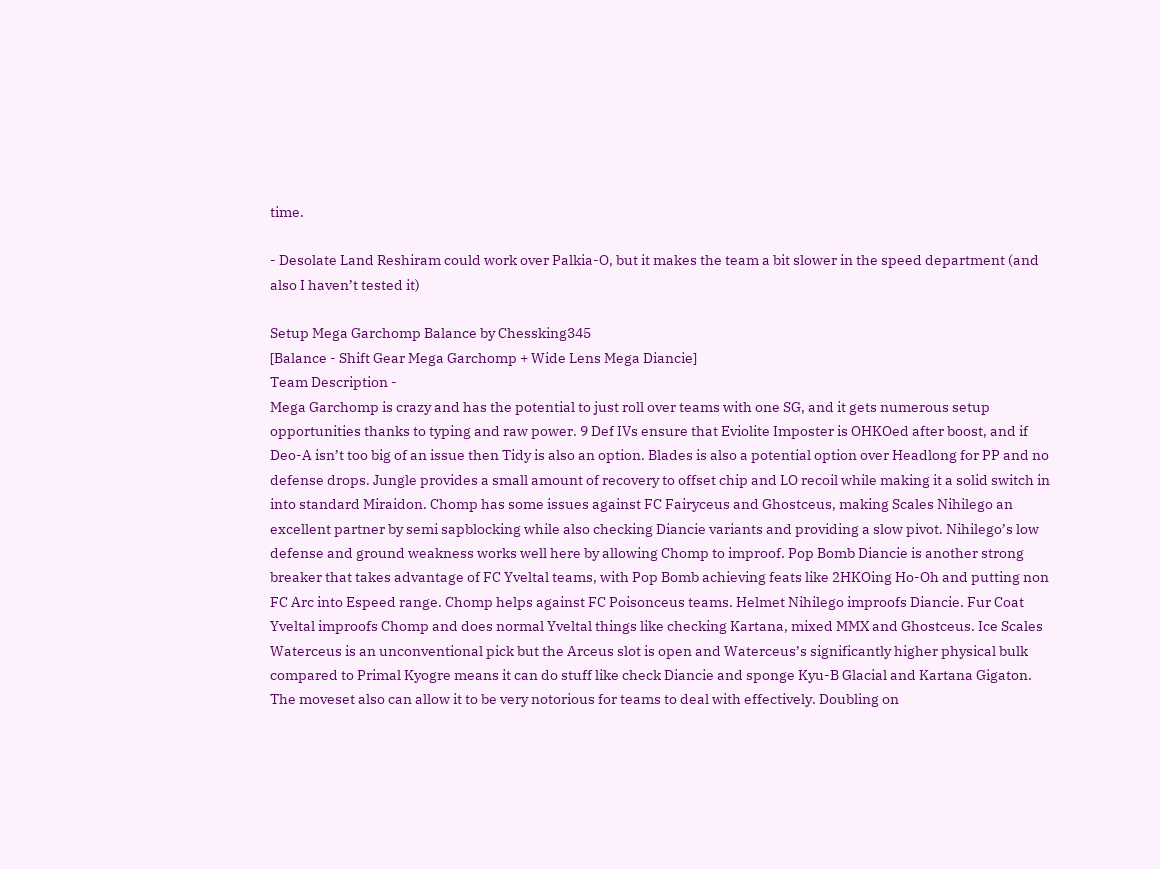time.

- Desolate Land Reshiram could work over Palkia-O, but it makes the team a bit slower in the speed department (and also I haven’t tested it)

Setup Mega Garchomp Balance by Chessking345
[Balance - Shift Gear Mega Garchomp + Wide Lens Mega Diancie]
Team Description -
Mega Garchomp is crazy and has the potential to just roll over teams with one SG, and it gets numerous setup opportunities thanks to typing and raw power. 9 Def IVs ensure that Eviolite Imposter is OHKOed after boost, and if Deo-A isn’t too big of an issue then Tidy is also an option. Blades is also a potential option over Headlong for PP and no defense drops. Jungle provides a small amount of recovery to offset chip and LO recoil while making it a solid switch in into standard Miraidon. Chomp has some issues against FC Fairyceus and Ghostceus, making Scales Nihilego an excellent partner by semi sapblocking while also checking Diancie variants and providing a slow pivot. Nihilego’s low defense and ground weakness works well here by allowing Chomp to improof. Pop Bomb Diancie is another strong breaker that takes advantage of FC Yveltal teams, with Pop Bomb achieving feats like 2HKOing Ho-Oh and putting non FC Arc into Espeed range. Chomp helps against FC Poisonceus teams. Helmet Nihilego improofs Diancie. Fur Coat Yveltal improofs Chomp and does normal Yveltal things like checking Kartana, mixed MMX and Ghostceus. Ice Scales Waterceus is an unconventional pick but the Arceus slot is open and Waterceus’s significantly higher physical bulk compared to Primal Kyogre means it can do stuff like check Diancie and sponge Kyu-B Glacial and Kartana Gigaton. The moveset also can allow it to be very notorious for teams to deal with effectively. Doubling on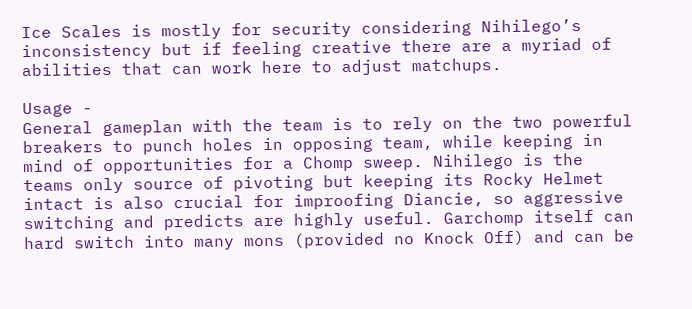Ice Scales is mostly for security considering Nihilego’s inconsistency but if feeling creative there are a myriad of abilities that can work here to adjust matchups.

Usage -
General gameplan with the team is to rely on the two powerful breakers to punch holes in opposing team, while keeping in mind of opportunities for a Chomp sweep. Nihilego is the teams only source of pivoting but keeping its Rocky Helmet intact is also crucial for improofing Diancie, so aggressive switching and predicts are highly useful. Garchomp itself can hard switch into many mons (provided no Knock Off) and can be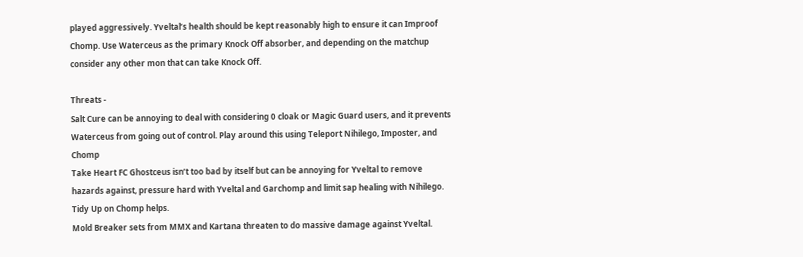played aggressively. Yveltal’s health should be kept reasonably high to ensure it can Improof Chomp. Use Waterceus as the primary Knock Off absorber, and depending on the matchup consider any other mon that can take Knock Off.

Threats -
Salt Cure can be annoying to deal with considering 0 cloak or Magic Guard users, and it prevents Waterceus from going out of control. Play around this using Teleport Nihilego, Imposter, and Chomp
Take Heart FC Ghostceus isn’t too bad by itself but can be annoying for Yveltal to remove hazards against, pressure hard with Yveltal and Garchomp and limit sap healing with Nihilego. Tidy Up on Chomp helps.
Mold Breaker sets from MMX and Kartana threaten to do massive damage against Yveltal.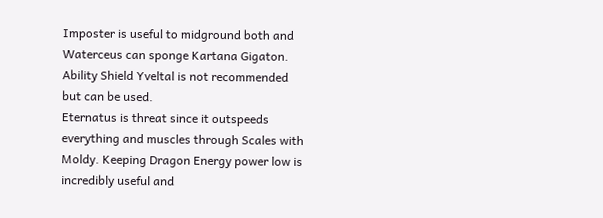Imposter is useful to midground both and Waterceus can sponge Kartana Gigaton. Ability Shield Yveltal is not recommended but can be used.
Eternatus is threat since it outspeeds everything and muscles through Scales with Moldy. Keeping Dragon Energy power low is incredibly useful and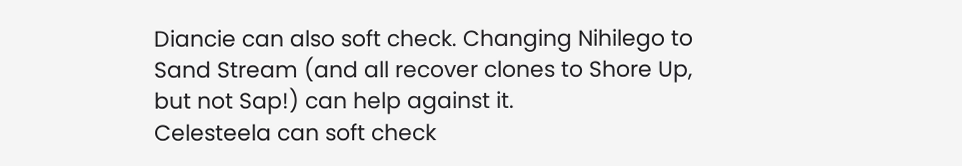Diancie can also soft check. Changing Nihilego to Sand Stream (and all recover clones to Shore Up, but not Sap!) can help against it.
Celesteela can soft check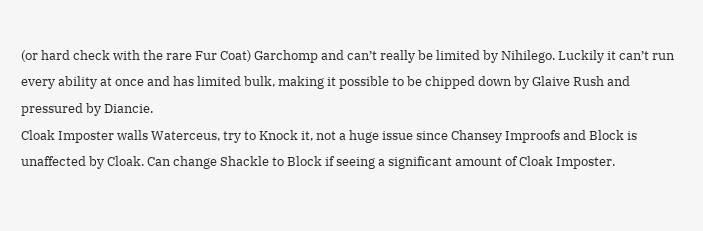(or hard check with the rare Fur Coat) Garchomp and can’t really be limited by Nihilego. Luckily it can’t run every ability at once and has limited bulk, making it possible to be chipped down by Glaive Rush and pressured by Diancie.
Cloak Imposter walls Waterceus, try to Knock it, not a huge issue since Chansey Improofs and Block is unaffected by Cloak. Can change Shackle to Block if seeing a significant amount of Cloak Imposter.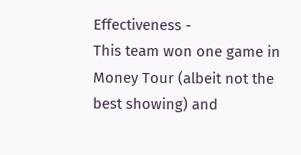Effectiveness -
This team won one game in Money Tour (albeit not the best showing) and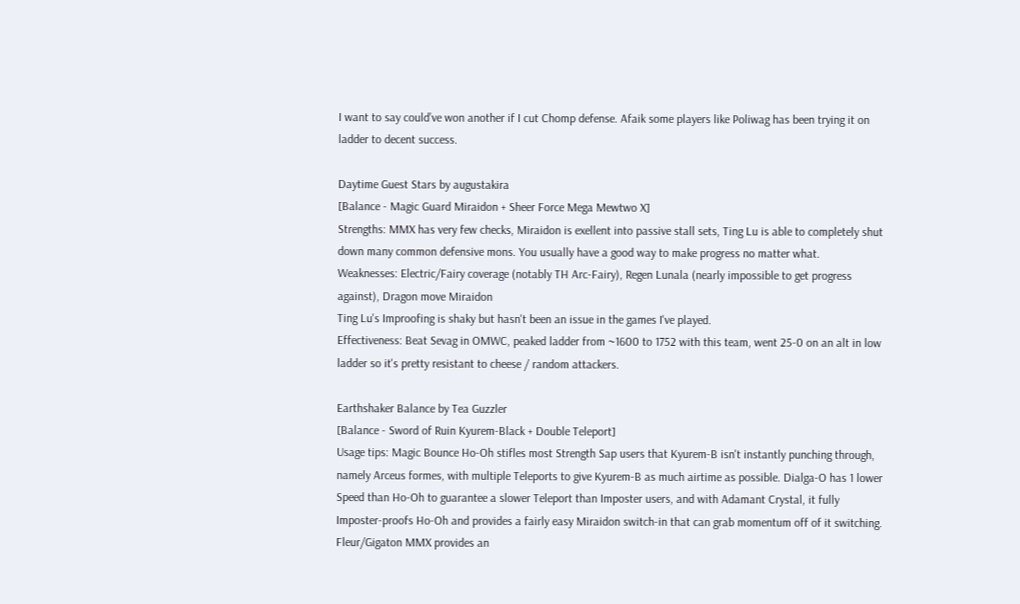I want to say could’ve won another if I cut Chomp defense. Afaik some players like Poliwag has been trying it on ladder to decent success.

Daytime Guest Stars by augustakira
[Balance - Magic Guard Miraidon + Sheer Force Mega Mewtwo X]
Strengths: MMX has very few checks, Miraidon is exellent into passive stall sets, Ting Lu is able to completely shut down many common defensive mons. You usually have a good way to make progress no matter what.
Weaknesses: Electric/Fairy coverage (notably TH Arc-Fairy), Regen Lunala (nearly impossible to get progress against), Dragon move Miraidon
Ting Lu's Improofing is shaky but hasn't been an issue in the games I've played.
Effectiveness: Beat Sevag in OMWC, peaked ladder from ~1600 to 1752 with this team, went 25-0 on an alt in low ladder so it's pretty resistant to cheese / random attackers.

Earthshaker Balance by Tea Guzzler
[Balance - Sword of Ruin Kyurem-Black + Double Teleport]
Usage tips: Magic Bounce Ho-Oh stifles most Strength Sap users that Kyurem-B isn't instantly punching through, namely Arceus formes, with multiple Teleports to give Kyurem-B as much airtime as possible. Dialga-O has 1 lower Speed than Ho-Oh to guarantee a slower Teleport than Imposter users, and with Adamant Crystal, it fully Imposter-proofs Ho-Oh and provides a fairly easy Miraidon switch-in that can grab momentum off of it switching. Fleur/Gigaton MMX provides an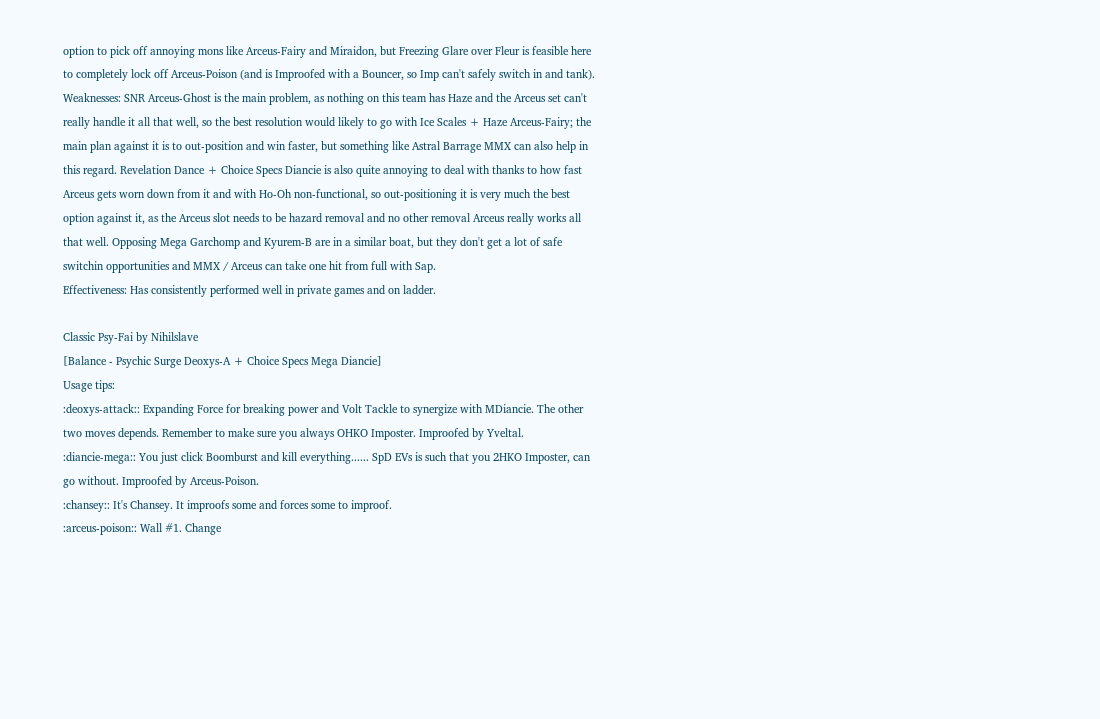option to pick off annoying mons like Arceus-Fairy and Miraidon, but Freezing Glare over Fleur is feasible here to completely lock off Arceus-Poison (and is Improofed with a Bouncer, so Imp can't safely switch in and tank).
Weaknesses: SNR Arceus-Ghost is the main problem, as nothing on this team has Haze and the Arceus set can't really handle it all that well, so the best resolution would likely to go with Ice Scales + Haze Arceus-Fairy; the main plan against it is to out-position and win faster, but something like Astral Barrage MMX can also help in this regard. Revelation Dance + Choice Specs Diancie is also quite annoying to deal with thanks to how fast Arceus gets worn down from it and with Ho-Oh non-functional, so out-positioning it is very much the best option against it, as the Arceus slot needs to be hazard removal and no other removal Arceus really works all that well. Opposing Mega Garchomp and Kyurem-B are in a similar boat, but they don't get a lot of safe switchin opportunities and MMX / Arceus can take one hit from full with Sap.
Effectiveness: Has consistently performed well in private games and on ladder.

Classic Psy-Fai by Nihilslave
[Balance - Psychic Surge Deoxys-A + Choice Specs Mega Diancie]
Usage tips:
:deoxys-attack:: Expanding Force for breaking power and Volt Tackle to synergize with MDiancie. The other two moves depends. Remember to make sure you always OHKO Imposter. Improofed by Yveltal.
:diancie-mega:: You just click Boomburst and kill everything...... SpD EVs is such that you 2HKO Imposter, can go without. Improofed by Arceus-Poison.
:chansey:: It's Chansey. It improofs some and forces some to improof.
:arceus-poison:: Wall #1. Change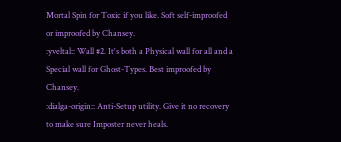Mortal Spin for Toxic if you like. Soft self-improofed or improofed by Chansey.
:yveltal:: Wall #2. It's both a Physical wall for all and a Special wall for Ghost-Types. Best improofed by Chansey.
:dialga-origin:: Anti-Setup utility. Give it no recovery to make sure Imposter never heals.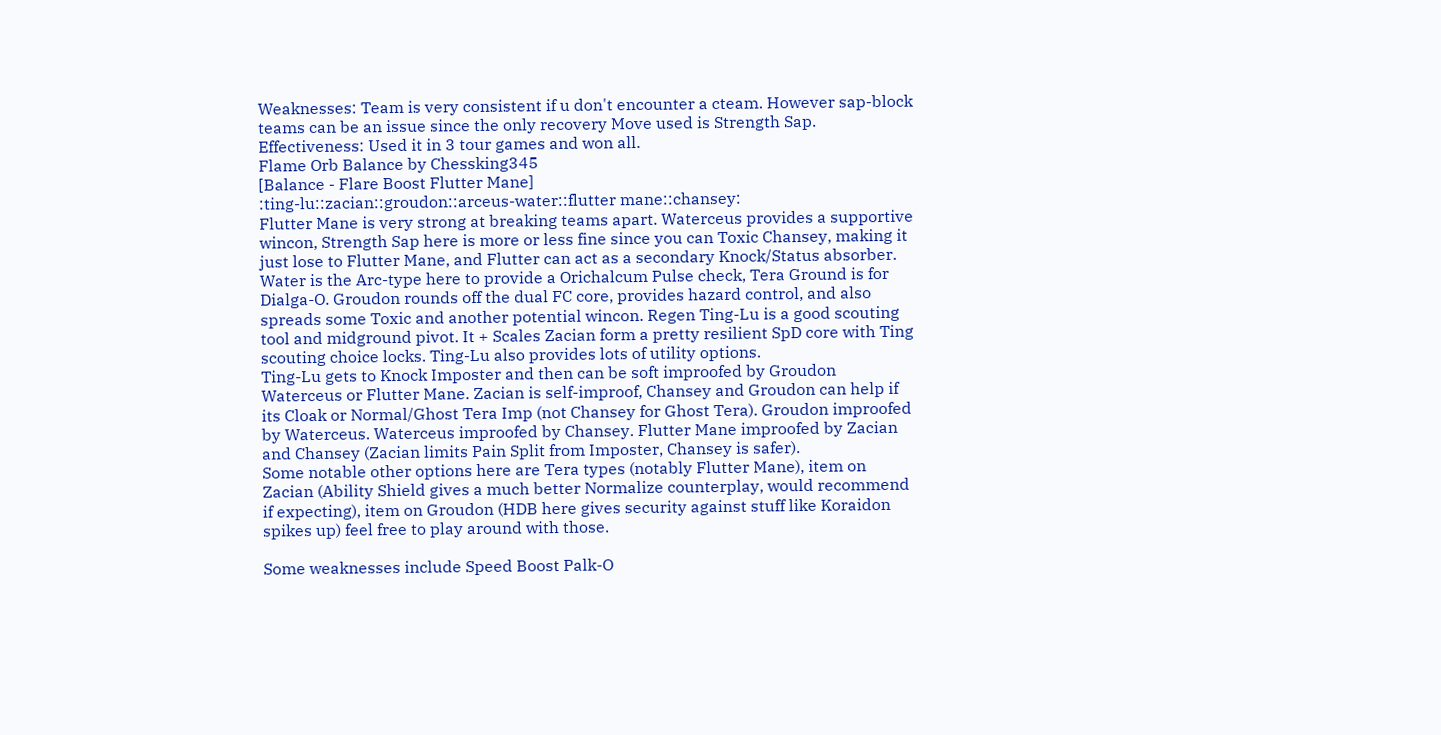Weaknesses: Team is very consistent if u don't encounter a cteam. However sap-block teams can be an issue since the only recovery Move used is Strength Sap.
Effectiveness: Used it in 3 tour games and won all.
Flame Orb Balance by Chessking345
[Balance - Flare Boost Flutter Mane]
:ting-lu::zacian::groudon::arceus-water::flutter mane::chansey:
Flutter Mane is very strong at breaking teams apart. Waterceus provides a supportive wincon, Strength Sap here is more or less fine since you can Toxic Chansey, making it just lose to Flutter Mane, and Flutter can act as a secondary Knock/Status absorber. Water is the Arc-type here to provide a Orichalcum Pulse check, Tera Ground is for Dialga-O. Groudon rounds off the dual FC core, provides hazard control, and also spreads some Toxic and another potential wincon. Regen Ting-Lu is a good scouting tool and midground pivot. It + Scales Zacian form a pretty resilient SpD core with Ting scouting choice locks. Ting-Lu also provides lots of utility options.
Ting-Lu gets to Knock Imposter and then can be soft improofed by Groudon Waterceus or Flutter Mane. Zacian is self-improof, Chansey and Groudon can help if its Cloak or Normal/Ghost Tera Imp (not Chansey for Ghost Tera). Groudon improofed by Waterceus. Waterceus improofed by Chansey. Flutter Mane improofed by Zacian and Chansey (Zacian limits Pain Split from Imposter, Chansey is safer).
Some notable other options here are Tera types (notably Flutter Mane), item on Zacian (Ability Shield gives a much better Normalize counterplay, would recommend if expecting), item on Groudon (HDB here gives security against stuff like Koraidon spikes up) feel free to play around with those.

Some weaknesses include Speed Boost Palk-O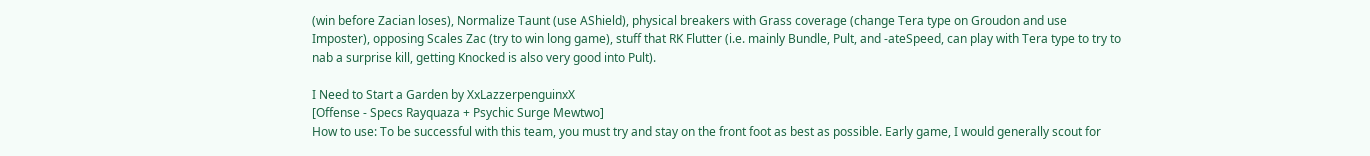(win before Zacian loses), Normalize Taunt (use AShield), physical breakers with Grass coverage (change Tera type on Groudon and use Imposter), opposing Scales Zac (try to win long game), stuff that RK Flutter (i.e. mainly Bundle, Pult, and -ateSpeed, can play with Tera type to try to nab a surprise kill, getting Knocked is also very good into Pult).

I Need to Start a Garden by XxLazzerpenguinxX
[Offense - Specs Rayquaza + Psychic Surge Mewtwo]
How to use: To be successful with this team, you must try and stay on the front foot as best as possible. Early game, I would generally scout for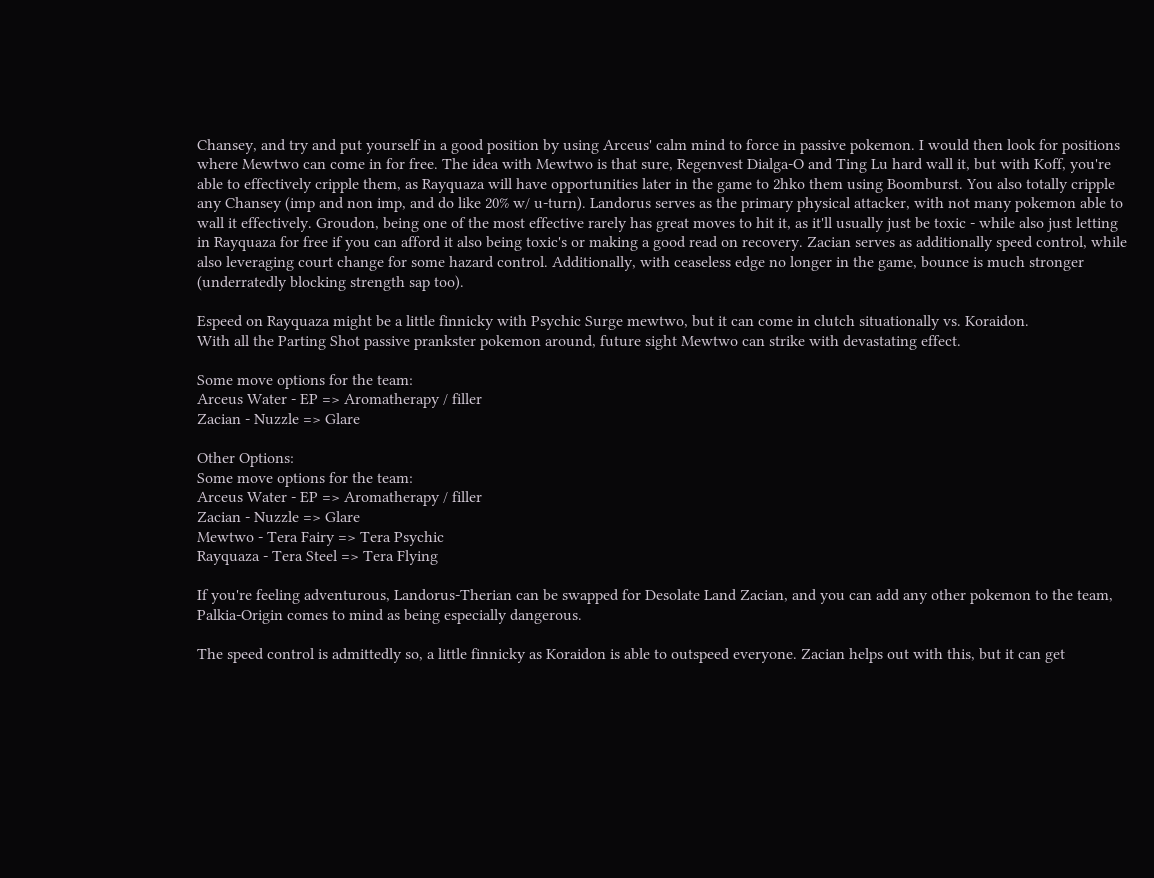Chansey, and try and put yourself in a good position by using Arceus' calm mind to force in passive pokemon. I would then look for positions where Mewtwo can come in for free. The idea with Mewtwo is that sure, Regenvest Dialga-O and Ting Lu hard wall it, but with Koff, you're able to effectively cripple them, as Rayquaza will have opportunities later in the game to 2hko them using Boomburst. You also totally cripple any Chansey (imp and non imp, and do like 20% w/ u-turn). Landorus serves as the primary physical attacker, with not many pokemon able to wall it effectively. Groudon, being one of the most effective rarely has great moves to hit it, as it'll usually just be toxic - while also just letting in Rayquaza for free if you can afford it also being toxic's or making a good read on recovery. Zacian serves as additionally speed control, while also leveraging court change for some hazard control. Additionally, with ceaseless edge no longer in the game, bounce is much stronger (underratedly blocking strength sap too).

Espeed on Rayquaza might be a little finnicky with Psychic Surge mewtwo, but it can come in clutch situationally vs. Koraidon.
With all the Parting Shot passive prankster pokemon around, future sight Mewtwo can strike with devastating effect.

Some move options for the team:
Arceus Water - EP => Aromatherapy / filler
Zacian - Nuzzle => Glare

Other Options:
Some move options for the team:
Arceus Water - EP => Aromatherapy / filler
Zacian - Nuzzle => Glare
Mewtwo - Tera Fairy => Tera Psychic
Rayquaza - Tera Steel => Tera Flying

If you're feeling adventurous, Landorus-Therian can be swapped for Desolate Land Zacian, and you can add any other pokemon to the team, Palkia-Origin comes to mind as being especially dangerous.

The speed control is admittedly so, a little finnicky as Koraidon is able to outspeed everyone. Zacian helps out with this, but it can get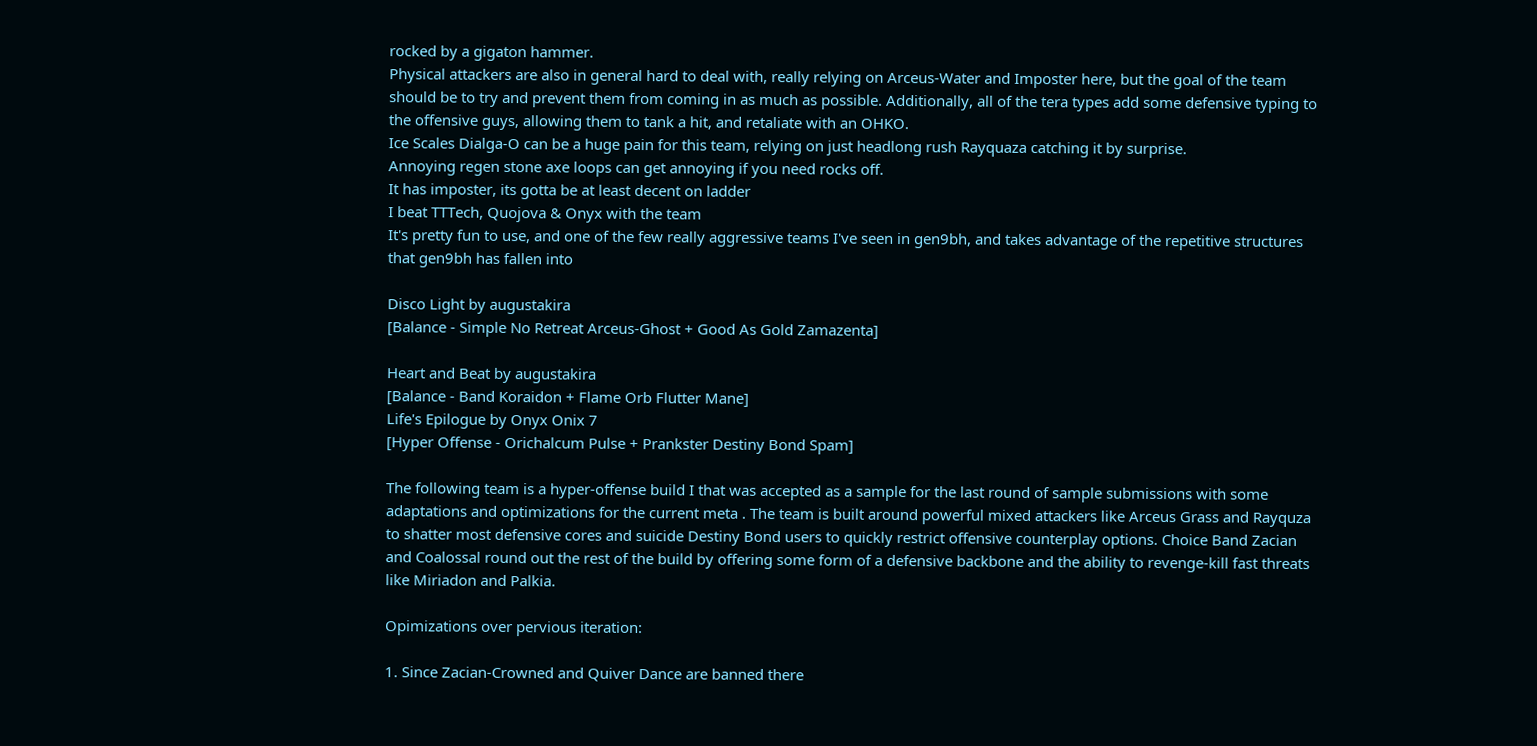rocked by a gigaton hammer.
Physical attackers are also in general hard to deal with, really relying on Arceus-Water and Imposter here, but the goal of the team should be to try and prevent them from coming in as much as possible. Additionally, all of the tera types add some defensive typing to the offensive guys, allowing them to tank a hit, and retaliate with an OHKO.
Ice Scales Dialga-O can be a huge pain for this team, relying on just headlong rush Rayquaza catching it by surprise.
Annoying regen stone axe loops can get annoying if you need rocks off.
It has imposter, its gotta be at least decent on ladder
I beat TTTech, Quojova & Onyx with the team
It's pretty fun to use, and one of the few really aggressive teams I've seen in gen9bh, and takes advantage of the repetitive structures that gen9bh has fallen into

Disco Light by augustakira
[Balance - Simple No Retreat Arceus-Ghost + Good As Gold Zamazenta]

Heart and Beat by augustakira
[Balance - Band Koraidon + Flame Orb Flutter Mane]
Life's Epilogue by Onyx Onix 7
[Hyper Offense - Orichalcum Pulse + Prankster Destiny Bond Spam]

The following team is a hyper-offense build I that was accepted as a sample for the last round of sample submissions with some adaptations and optimizations for the current meta . The team is built around powerful mixed attackers like Arceus Grass and Rayquza to shatter most defensive cores and suicide Destiny Bond users to quickly restrict offensive counterplay options. Choice Band Zacian and Coalossal round out the rest of the build by offering some form of a defensive backbone and the ability to revenge-kill fast threats like Miriadon and Palkia.

Opimizations over pervious iteration:

1. Since Zacian-Crowned and Quiver Dance are banned there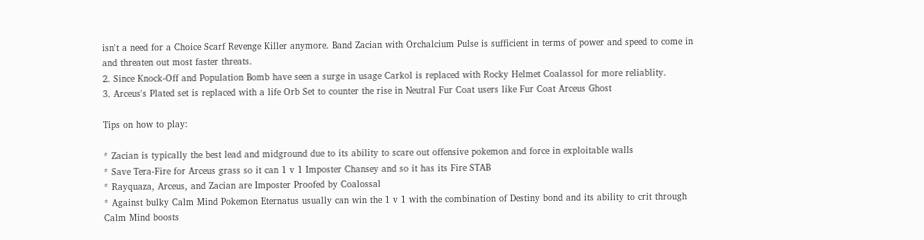isn't a need for a Choice Scarf Revenge Killer anymore. Band Zacian with Orchalcium Pulse is sufficient in terms of power and speed to come in and threaten out most faster threats.
2. Since Knock-Off and Population Bomb have seen a surge in usage Carkol is replaced with Rocky Helmet Coalassol for more reliablity.
3. Arceus's Plated set is replaced with a life Orb Set to counter the rise in Neutral Fur Coat users like Fur Coat Arceus Ghost

Tips on how to play:

* Zacian is typically the best lead and midground due to its ability to scare out offensive pokemon and force in exploitable walls
* Save Tera-Fire for Arceus grass so it can 1 v 1 Imposter Chansey and so it has its Fire STAB
* Rayquaza, Arceus, and Zacian are Imposter Proofed by Coalossal
* Against bulky Calm Mind Pokemon Eternatus usually can win the 1 v 1 with the combination of Destiny bond and its ability to crit through Calm Mind boosts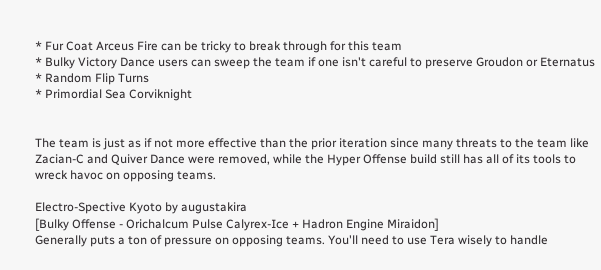* Fur Coat Arceus Fire can be tricky to break through for this team
* Bulky Victory Dance users can sweep the team if one isn't careful to preserve Groudon or Eternatus
* Random Flip Turns
* Primordial Sea Corviknight


The team is just as if not more effective than the prior iteration since many threats to the team like Zacian-C and Quiver Dance were removed, while the Hyper Offense build still has all of its tools to wreck havoc on opposing teams.

Electro-Spective Kyoto by augustakira
[Bulky Offense - Orichalcum Pulse Calyrex-Ice + Hadron Engine Miraidon]
Generally puts a ton of pressure on opposing teams. You'll need to use Tera wisely to handle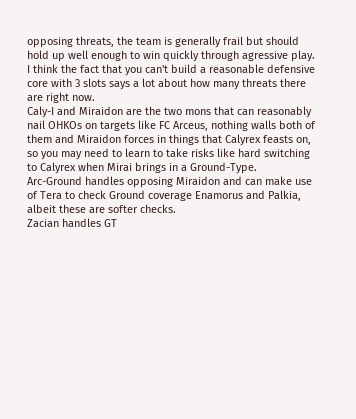opposing threats, the team is generally frail but should hold up well enough to win quickly through agressive play. I think the fact that you can't build a reasonable defensive core with 3 slots says a lot about how many threats there are right now.
Caly-I and Miraidon are the two mons that can reasonably nail OHKOs on targets like FC Arceus, nothing walls both of them and Miraidon forces in things that Calyrex feasts on, so you may need to learn to take risks like hard switching to Calyrex when Mirai brings in a Ground-Type.
Arc-Ground handles opposing Miraidon and can make use of Tera to check Ground coverage Enamorus and Palkia, albeit these are softer checks.
Zacian handles GT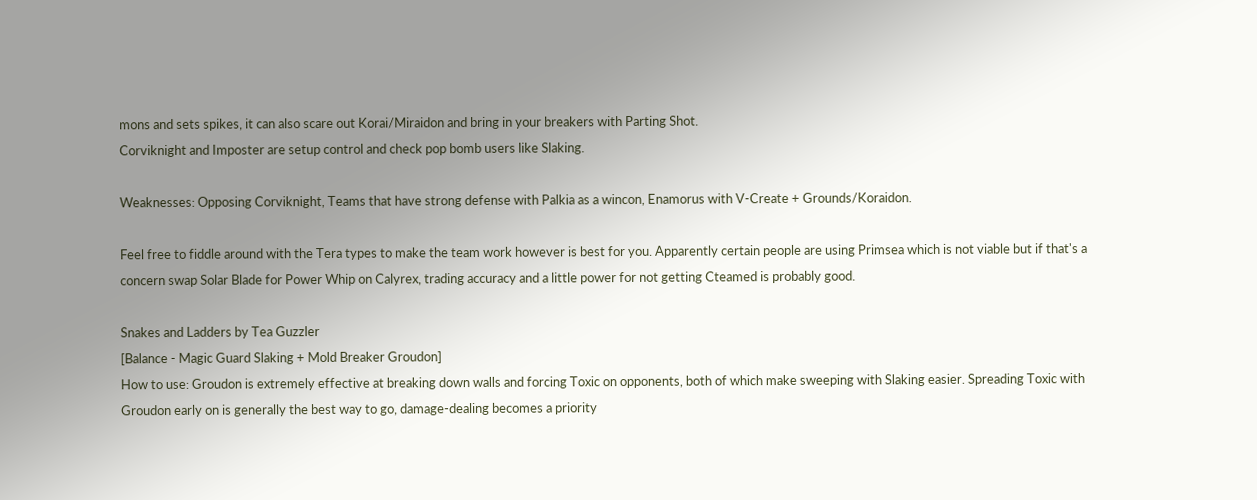mons and sets spikes, it can also scare out Korai/Miraidon and bring in your breakers with Parting Shot.
Corviknight and Imposter are setup control and check pop bomb users like Slaking.

Weaknesses: Opposing Corviknight, Teams that have strong defense with Palkia as a wincon, Enamorus with V-Create + Grounds/Koraidon.

Feel free to fiddle around with the Tera types to make the team work however is best for you. Apparently certain people are using Primsea which is not viable but if that's a concern swap Solar Blade for Power Whip on Calyrex, trading accuracy and a little power for not getting Cteamed is probably good.

Snakes and Ladders by Tea Guzzler
[Balance - Magic Guard Slaking + Mold Breaker Groudon]
How to use: Groudon is extremely effective at breaking down walls and forcing Toxic on opponents, both of which make sweeping with Slaking easier. Spreading Toxic with Groudon early on is generally the best way to go, damage-dealing becomes a priority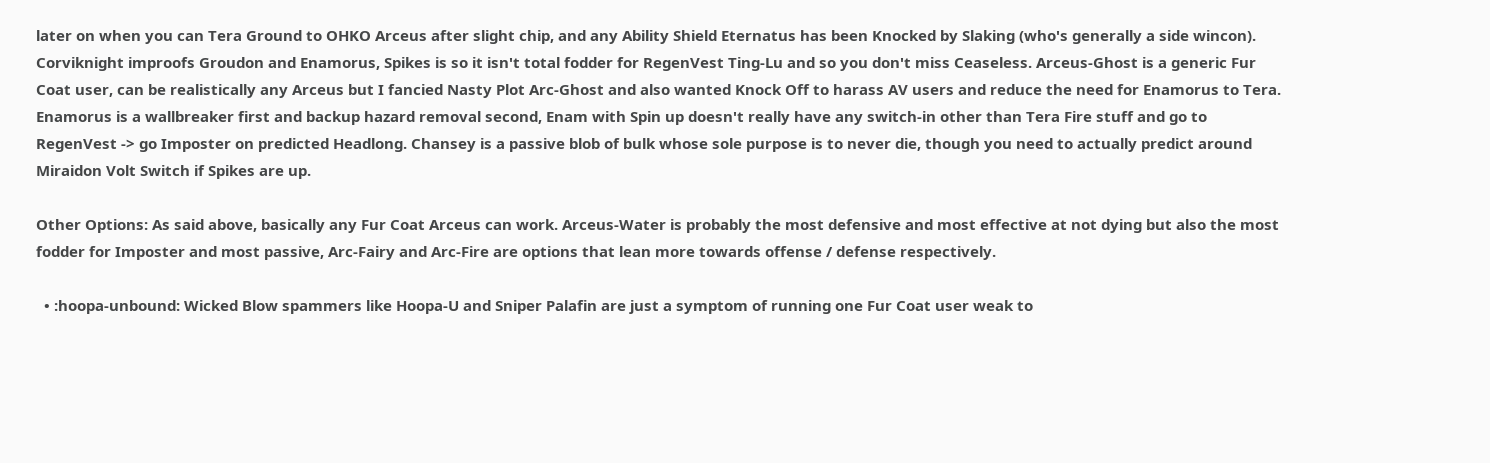later on when you can Tera Ground to OHKO Arceus after slight chip, and any Ability Shield Eternatus has been Knocked by Slaking (who's generally a side wincon). Corviknight improofs Groudon and Enamorus, Spikes is so it isn't total fodder for RegenVest Ting-Lu and so you don't miss Ceaseless. Arceus-Ghost is a generic Fur Coat user, can be realistically any Arceus but I fancied Nasty Plot Arc-Ghost and also wanted Knock Off to harass AV users and reduce the need for Enamorus to Tera. Enamorus is a wallbreaker first and backup hazard removal second, Enam with Spin up doesn't really have any switch-in other than Tera Fire stuff and go to RegenVest -> go Imposter on predicted Headlong. Chansey is a passive blob of bulk whose sole purpose is to never die, though you need to actually predict around Miraidon Volt Switch if Spikes are up.

Other Options: As said above, basically any Fur Coat Arceus can work. Arceus-Water is probably the most defensive and most effective at not dying but also the most fodder for Imposter and most passive, Arc-Fairy and Arc-Fire are options that lean more towards offense / defense respectively.

  • :hoopa-unbound: Wicked Blow spammers like Hoopa-U and Sniper Palafin are just a symptom of running one Fur Coat user weak to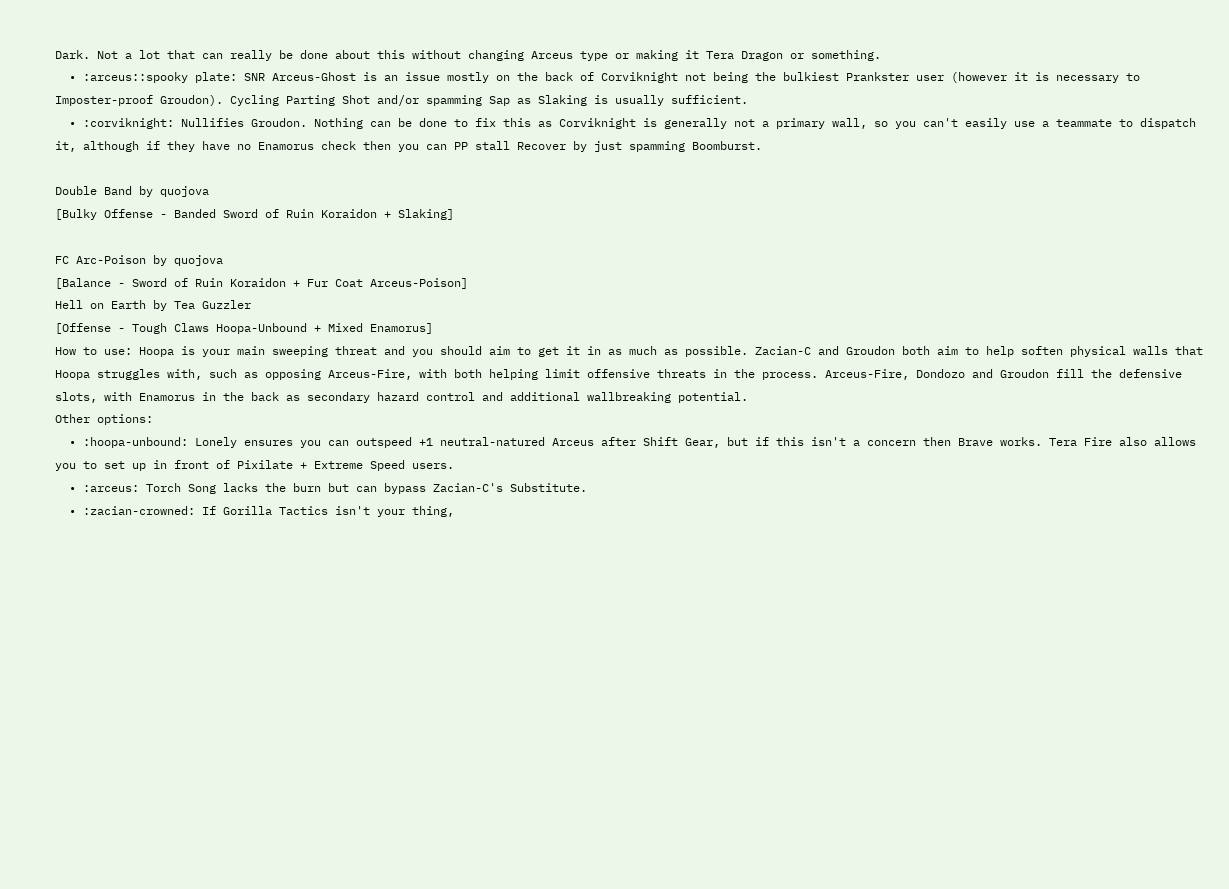Dark. Not a lot that can really be done about this without changing Arceus type or making it Tera Dragon or something.
  • :arceus::spooky plate: SNR Arceus-Ghost is an issue mostly on the back of Corviknight not being the bulkiest Prankster user (however it is necessary to Imposter-proof Groudon). Cycling Parting Shot and/or spamming Sap as Slaking is usually sufficient.
  • :corviknight: Nullifies Groudon. Nothing can be done to fix this as Corviknight is generally not a primary wall, so you can't easily use a teammate to dispatch it, although if they have no Enamorus check then you can PP stall Recover by just spamming Boomburst.

Double Band by quojova
[Bulky Offense - Banded Sword of Ruin Koraidon + Slaking]

FC Arc-Poison by quojova
[Balance - Sword of Ruin Koraidon + Fur Coat Arceus-Poison]
Hell on Earth by Tea Guzzler
[Offense - Tough Claws Hoopa-Unbound + Mixed Enamorus]
How to use: Hoopa is your main sweeping threat and you should aim to get it in as much as possible. Zacian-C and Groudon both aim to help soften physical walls that Hoopa struggles with, such as opposing Arceus-Fire, with both helping limit offensive threats in the process. Arceus-Fire, Dondozo and Groudon fill the defensive slots, with Enamorus in the back as secondary hazard control and additional wallbreaking potential.
Other options:
  • :hoopa-unbound: Lonely ensures you can outspeed +1 neutral-natured Arceus after Shift Gear, but if this isn't a concern then Brave works. Tera Fire also allows you to set up in front of Pixilate + Extreme Speed users.
  • :arceus: Torch Song lacks the burn but can bypass Zacian-C's Substitute.
  • :zacian-crowned: If Gorilla Tactics isn't your thing,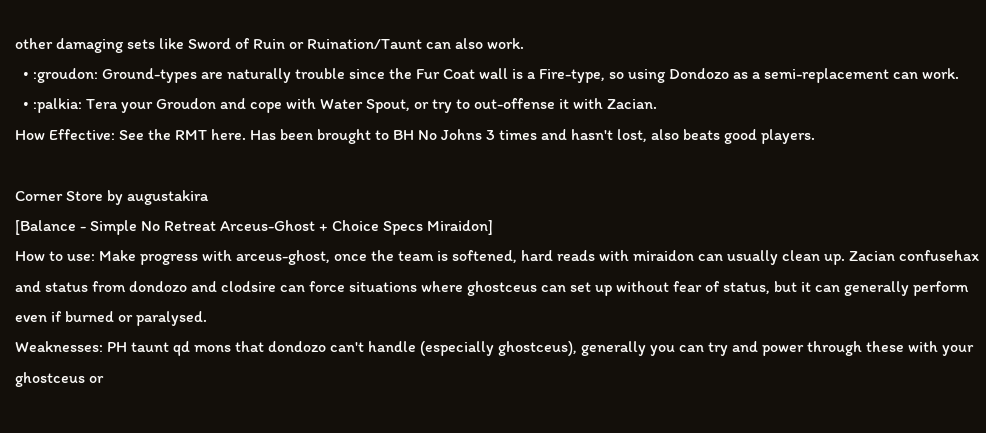other damaging sets like Sword of Ruin or Ruination/Taunt can also work.
  • :groudon: Ground-types are naturally trouble since the Fur Coat wall is a Fire-type, so using Dondozo as a semi-replacement can work.
  • :palkia: Tera your Groudon and cope with Water Spout, or try to out-offense it with Zacian.
How Effective: See the RMT here. Has been brought to BH No Johns 3 times and hasn't lost, also beats good players.

Corner Store by augustakira
[Balance - Simple No Retreat Arceus-Ghost + Choice Specs Miraidon]
How to use: Make progress with arceus-ghost, once the team is softened, hard reads with miraidon can usually clean up. Zacian confusehax and status from dondozo and clodsire can force situations where ghostceus can set up without fear of status, but it can generally perform even if burned or paralysed.
Weaknesses: PH taunt qd mons that dondozo can't handle (especially ghostceus), generally you can try and power through these with your ghostceus or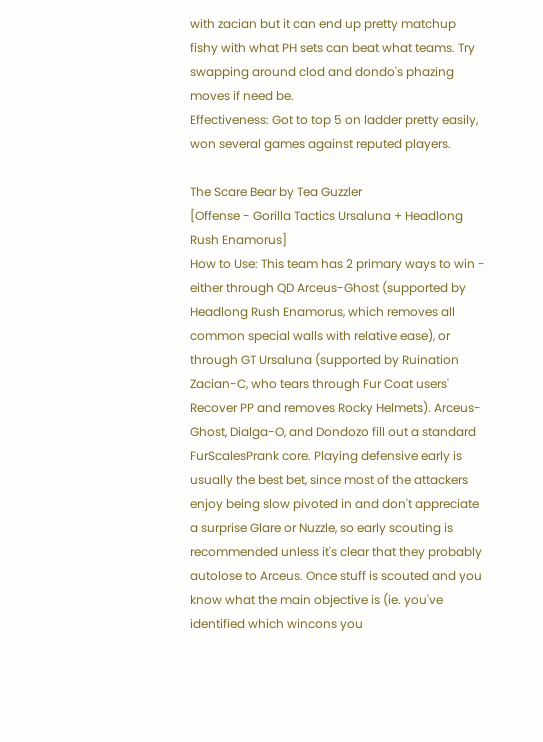with zacian but it can end up pretty matchup fishy with what PH sets can beat what teams. Try swapping around clod and dondo's phazing moves if need be.
Effectiveness: Got to top 5 on ladder pretty easily, won several games against reputed players.

The Scare Bear by Tea Guzzler
[Offense - Gorilla Tactics Ursaluna + Headlong Rush Enamorus]
How to Use: This team has 2 primary ways to win - either through QD Arceus-Ghost (supported by Headlong Rush Enamorus, which removes all common special walls with relative ease), or through GT Ursaluna (supported by Ruination Zacian-C, who tears through Fur Coat users' Recover PP and removes Rocky Helmets). Arceus-Ghost, Dialga-O, and Dondozo fill out a standard FurScalesPrank core. Playing defensive early is usually the best bet, since most of the attackers enjoy being slow pivoted in and don't appreciate a surprise Glare or Nuzzle, so early scouting is recommended unless it's clear that they probably autolose to Arceus. Once stuff is scouted and you know what the main objective is (ie. you've identified which wincons you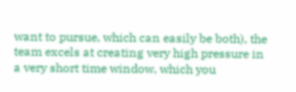want to pursue, which can easily be both), the team excels at creating very high pressure in a very short time window, which you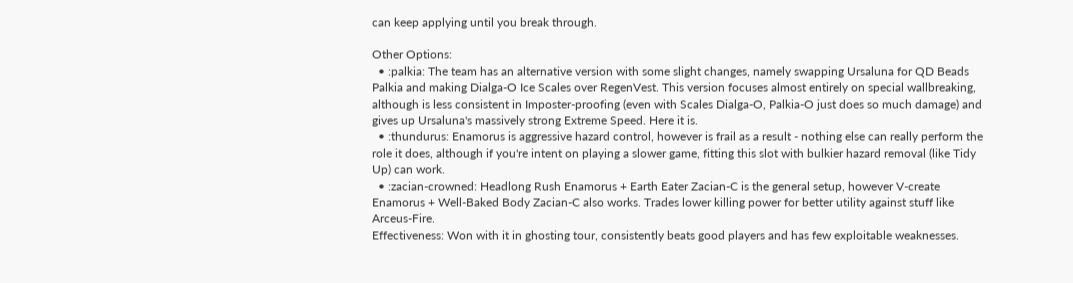can keep applying until you break through.

Other Options:
  • :palkia: The team has an alternative version with some slight changes, namely swapping Ursaluna for QD Beads Palkia and making Dialga-O Ice Scales over RegenVest. This version focuses almost entirely on special wallbreaking, although is less consistent in Imposter-proofing (even with Scales Dialga-O, Palkia-O just does so much damage) and gives up Ursaluna's massively strong Extreme Speed. Here it is.
  • :thundurus: Enamorus is aggressive hazard control, however is frail as a result - nothing else can really perform the role it does, although if you're intent on playing a slower game, fitting this slot with bulkier hazard removal (like Tidy Up) can work.
  • :zacian-crowned: Headlong Rush Enamorus + Earth Eater Zacian-C is the general setup, however V-create Enamorus + Well-Baked Body Zacian-C also works. Trades lower killing power for better utility against stuff like Arceus-Fire.
Effectiveness: Won with it in ghosting tour, consistently beats good players and has few exploitable weaknesses.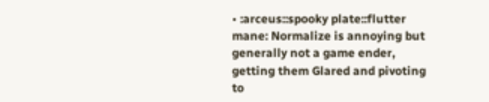• :arceus::spooky plate::flutter mane: Normalize is annoying but generally not a game ender, getting them Glared and pivoting to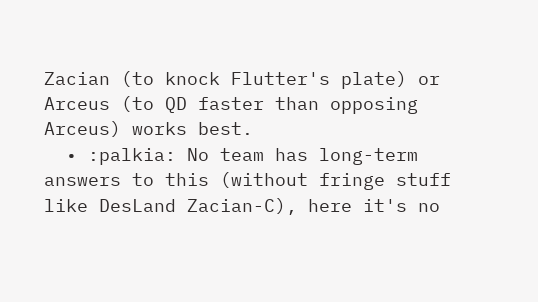Zacian (to knock Flutter's plate) or Arceus (to QD faster than opposing Arceus) works best.
  • :palkia: No team has long-term answers to this (without fringe stuff like DesLand Zacian-C), here it's no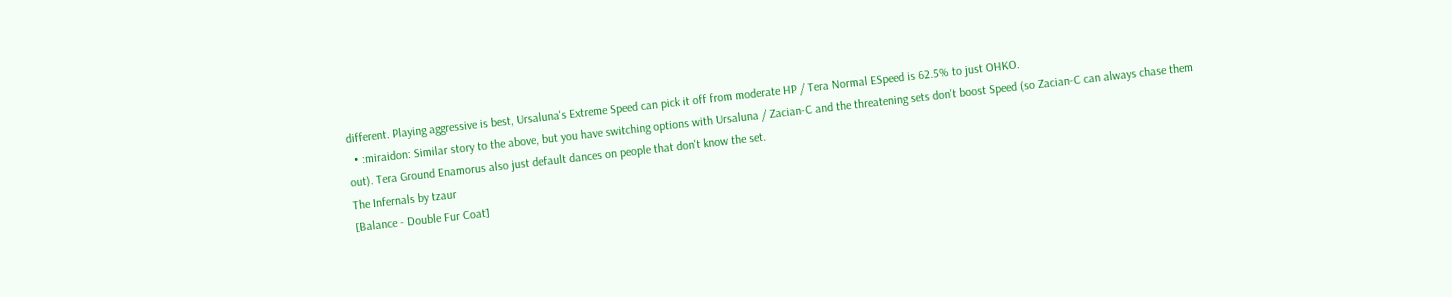different. Playing aggressive is best, Ursaluna's Extreme Speed can pick it off from moderate HP / Tera Normal ESpeed is 62.5% to just OHKO.
  • :miraidon: Similar story to the above, but you have switching options with Ursaluna / Zacian-C and the threatening sets don't boost Speed (so Zacian-C can always chase them out). Tera Ground Enamorus also just default dances on people that don't know the set.
The Infernals by tzaur
[Balance - Double Fur Coat]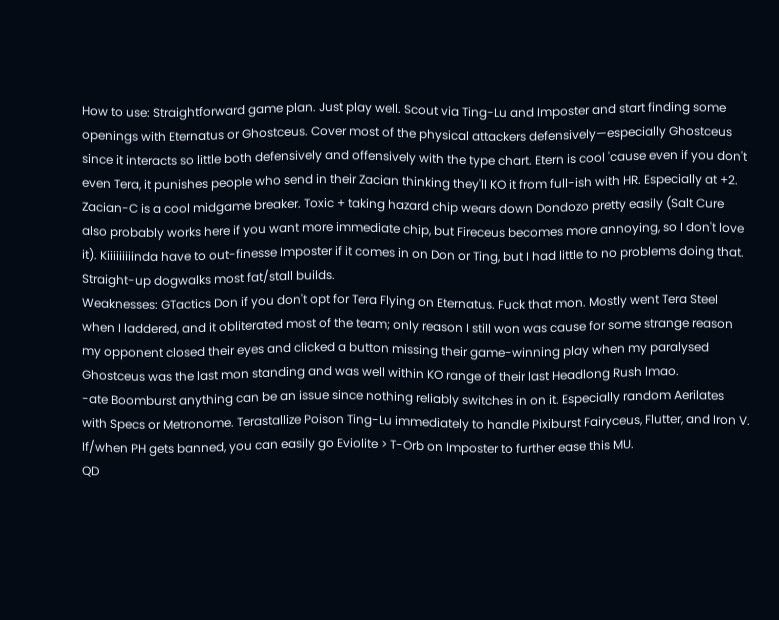How to use: Straightforward game plan. Just play well. Scout via Ting-Lu and Imposter and start finding some openings with Eternatus or Ghostceus. Cover most of the physical attackers defensively—especially Ghostceus since it interacts so little both defensively and offensively with the type chart. Etern is cool 'cause even if you don't even Tera, it punishes people who send in their Zacian thinking they'll KO it from full-ish with HR. Especially at +2. Zacian-C is a cool midgame breaker. Toxic + taking hazard chip wears down Dondozo pretty easily (Salt Cure also probably works here if you want more immediate chip, but Fireceus becomes more annoying, so I don't love it). Kiiiiiiiiinda have to out-finesse Imposter if it comes in on Don or Ting, but I had little to no problems doing that. Straight-up dogwalks most fat/stall builds.
Weaknesses: GTactics Don if you don't opt for Tera Flying on Eternatus. Fuck that mon. Mostly went Tera Steel when I laddered, and it obliterated most of the team; only reason I still won was cause for some strange reason my opponent closed their eyes and clicked a button missing their game-winning play when my paralysed Ghostceus was the last mon standing and was well within KO range of their last Headlong Rush lmao.
-ate Boomburst anything can be an issue since nothing reliably switches in on it. Especially random Aerilates with Specs or Metronome. Terastallize Poison Ting-Lu immediately to handle Pixiburst Fairyceus, Flutter, and Iron V. If/when PH gets banned, you can easily go Eviolite > T-Orb on Imposter to further ease this MU.
QD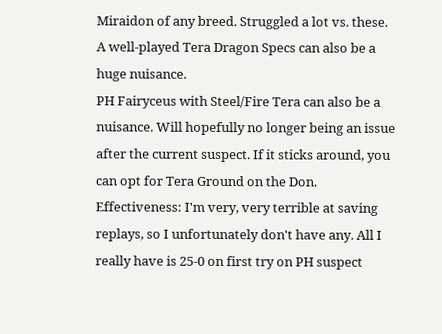Miraidon of any breed. Struggled a lot vs. these. A well-played Tera Dragon Specs can also be a huge nuisance.
PH Fairyceus with Steel/Fire Tera can also be a nuisance. Will hopefully no longer being an issue after the current suspect. If it sticks around, you can opt for Tera Ground on the Don.
Effectiveness: I'm very, very terrible at saving replays, so I unfortunately don't have any. All I really have is 25-0 on first try on PH suspect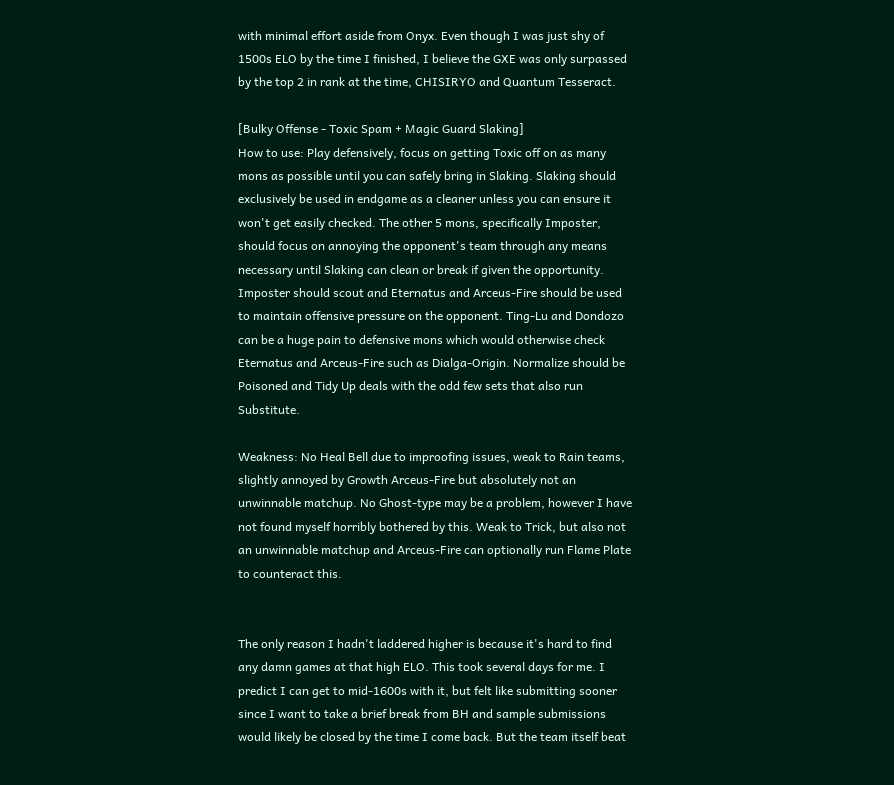with minimal effort aside from Onyx. Even though I was just shy of 1500s ELO by the time I finished, I believe the GXE was only surpassed by the top 2 in rank at the time, CHISIRYO and Quantum Tesseract.

[Bulky Offense - Toxic Spam + Magic Guard Slaking]
How to use: Play defensively, focus on getting Toxic off on as many mons as possible until you can safely bring in Slaking. Slaking should exclusively be used in endgame as a cleaner unless you can ensure it won't get easily checked. The other 5 mons, specifically Imposter, should focus on annoying the opponent's team through any means necessary until Slaking can clean or break if given the opportunity. Imposter should scout and Eternatus and Arceus-Fire should be used to maintain offensive pressure on the opponent. Ting-Lu and Dondozo can be a huge pain to defensive mons which would otherwise check Eternatus and Arceus-Fire such as Dialga-Origin. Normalize should be Poisoned and Tidy Up deals with the odd few sets that also run Substitute.

Weakness: No Heal Bell due to improofing issues, weak to Rain teams, slightly annoyed by Growth Arceus-Fire but absolutely not an unwinnable matchup. No Ghost-type may be a problem, however I have not found myself horribly bothered by this. Weak to Trick, but also not an unwinnable matchup and Arceus-Fire can optionally run Flame Plate to counteract this.


The only reason I hadn't laddered higher is because it's hard to find any damn games at that high ELO. This took several days for me. I predict I can get to mid-1600s with it, but felt like submitting sooner since I want to take a brief break from BH and sample submissions would likely be closed by the time I come back. But the team itself beat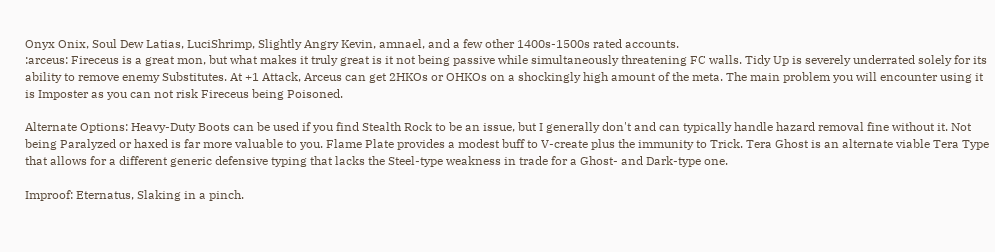Onyx Onix, Soul Dew Latias, LuciShrimp, Slightly Angry Kevin, amnael, and a few other 1400s-1500s rated accounts.
:arceus: Fireceus is a great mon, but what makes it truly great is it not being passive while simultaneously threatening FC walls. Tidy Up is severely underrated solely for its ability to remove enemy Substitutes. At +1 Attack, Arceus can get 2HKOs or OHKOs on a shockingly high amount of the meta. The main problem you will encounter using it is Imposter as you can not risk Fireceus being Poisoned.

Alternate Options: Heavy-Duty Boots can be used if you find Stealth Rock to be an issue, but I generally don't and can typically handle hazard removal fine without it. Not being Paralyzed or haxed is far more valuable to you. Flame Plate provides a modest buff to V-create plus the immunity to Trick. Tera Ghost is an alternate viable Tera Type that allows for a different generic defensive typing that lacks the Steel-type weakness in trade for a Ghost- and Dark-type one.

Improof: Eternatus, Slaking in a pinch.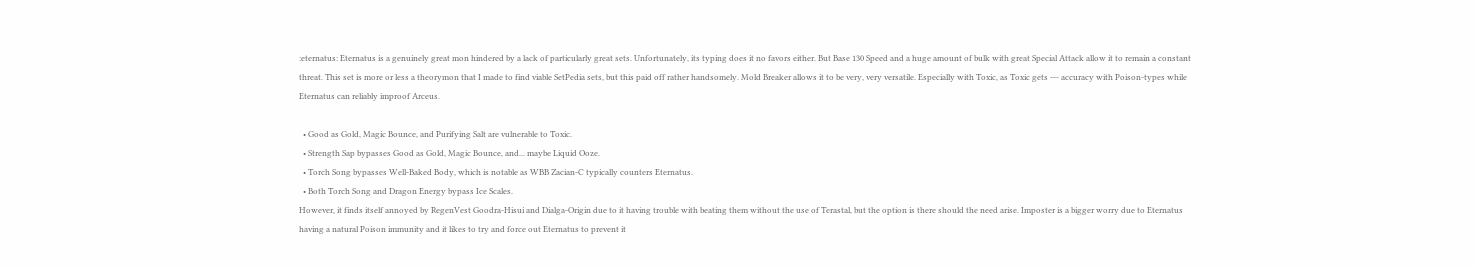:eternatus: Eternatus is a genuinely great mon hindered by a lack of particularly great sets. Unfortunately, its typing does it no favors either. But Base 130 Speed and a huge amount of bulk with great Special Attack allow it to remain a constant threat. This set is more or less a theorymon that I made to find viable SetPedia sets, but this paid off rather handsomely. Mold Breaker allows it to be very, very versatile. Especially with Toxic, as Toxic gets --- accuracy with Poison-types while Eternatus can reliably improof Arceus.

  • Good as Gold, Magic Bounce, and Purifying Salt are vulnerable to Toxic.
  • Strength Sap bypasses Good as Gold, Magic Bounce, and... maybe Liquid Ooze.
  • Torch Song bypasses Well-Baked Body, which is notable as WBB Zacian-C typically counters Eternatus.
  • Both Torch Song and Dragon Energy bypass Ice Scales.
However, it finds itself annoyed by RegenVest Goodra-Hisui and Dialga-Origin due to it having trouble with beating them without the use of Terastal, but the option is there should the need arise. Imposter is a bigger worry due to Eternatus having a natural Poison immunity and it likes to try and force out Eternatus to prevent it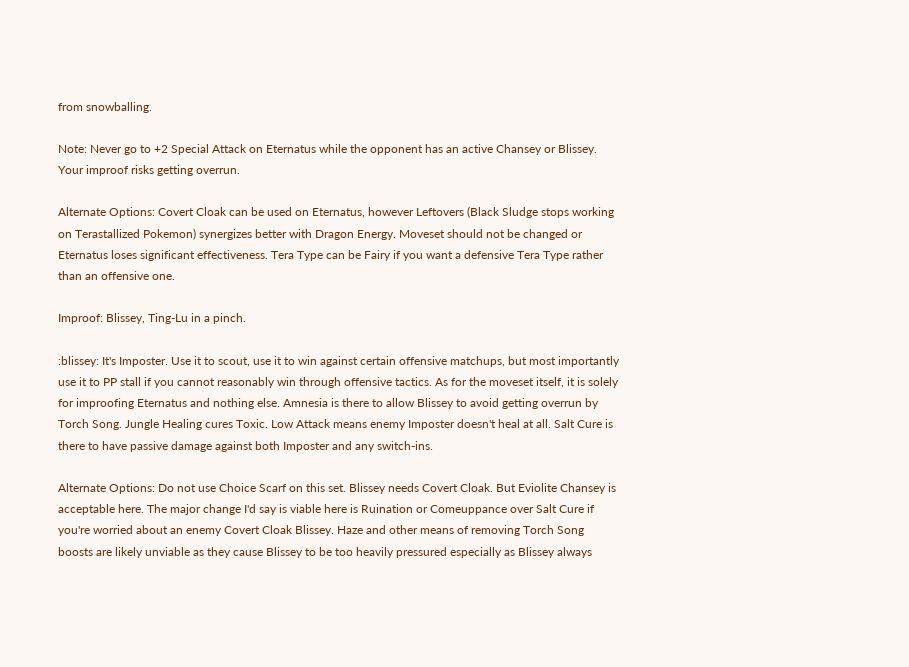from snowballing.

Note: Never go to +2 Special Attack on Eternatus while the opponent has an active Chansey or Blissey. Your improof risks getting overrun.

Alternate Options: Covert Cloak can be used on Eternatus, however Leftovers (Black Sludge stops working on Terastallized Pokemon) synergizes better with Dragon Energy. Moveset should not be changed or Eternatus loses significant effectiveness. Tera Type can be Fairy if you want a defensive Tera Type rather than an offensive one.

Improof: Blissey, Ting-Lu in a pinch.

:blissey: It's Imposter. Use it to scout, use it to win against certain offensive matchups, but most importantly use it to PP stall if you cannot reasonably win through offensive tactics. As for the moveset itself, it is solely for improofing Eternatus and nothing else. Amnesia is there to allow Blissey to avoid getting overrun by Torch Song. Jungle Healing cures Toxic. Low Attack means enemy Imposter doesn't heal at all. Salt Cure is there to have passive damage against both Imposter and any switch-ins.

Alternate Options: Do not use Choice Scarf on this set. Blissey needs Covert Cloak. But Eviolite Chansey is acceptable here. The major change I'd say is viable here is Ruination or Comeuppance over Salt Cure if you're worried about an enemy Covert Cloak Blissey. Haze and other means of removing Torch Song boosts are likely unviable as they cause Blissey to be too heavily pressured especially as Blissey always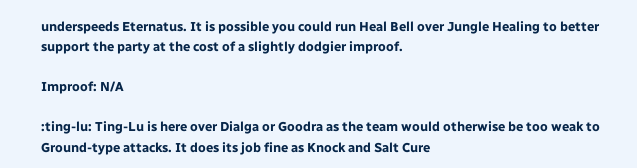underspeeds Eternatus. It is possible you could run Heal Bell over Jungle Healing to better support the party at the cost of a slightly dodgier improof.

Improof: N/A

:ting-lu: Ting-Lu is here over Dialga or Goodra as the team would otherwise be too weak to Ground-type attacks. It does its job fine as Knock and Salt Cure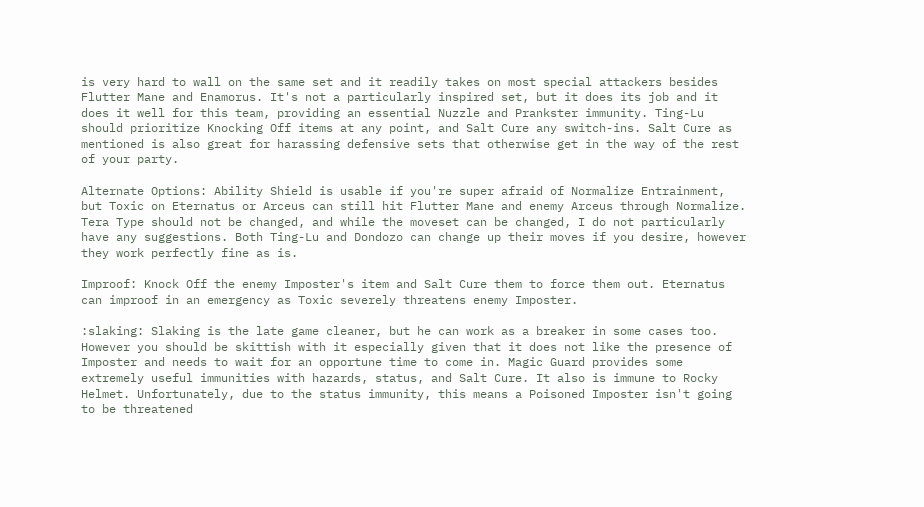is very hard to wall on the same set and it readily takes on most special attackers besides Flutter Mane and Enamorus. It's not a particularly inspired set, but it does its job and it does it well for this team, providing an essential Nuzzle and Prankster immunity. Ting-Lu should prioritize Knocking Off items at any point, and Salt Cure any switch-ins. Salt Cure as mentioned is also great for harassing defensive sets that otherwise get in the way of the rest of your party.

Alternate Options: Ability Shield is usable if you're super afraid of Normalize Entrainment, but Toxic on Eternatus or Arceus can still hit Flutter Mane and enemy Arceus through Normalize. Tera Type should not be changed, and while the moveset can be changed, I do not particularly have any suggestions. Both Ting-Lu and Dondozo can change up their moves if you desire, however they work perfectly fine as is.

Improof: Knock Off the enemy Imposter's item and Salt Cure them to force them out. Eternatus can improof in an emergency as Toxic severely threatens enemy Imposter.

:slaking: Slaking is the late game cleaner, but he can work as a breaker in some cases too. However you should be skittish with it especially given that it does not like the presence of Imposter and needs to wait for an opportune time to come in. Magic Guard provides some extremely useful immunities with hazards, status, and Salt Cure. It also is immune to Rocky Helmet. Unfortunately, due to the status immunity, this means a Poisoned Imposter isn't going to be threatened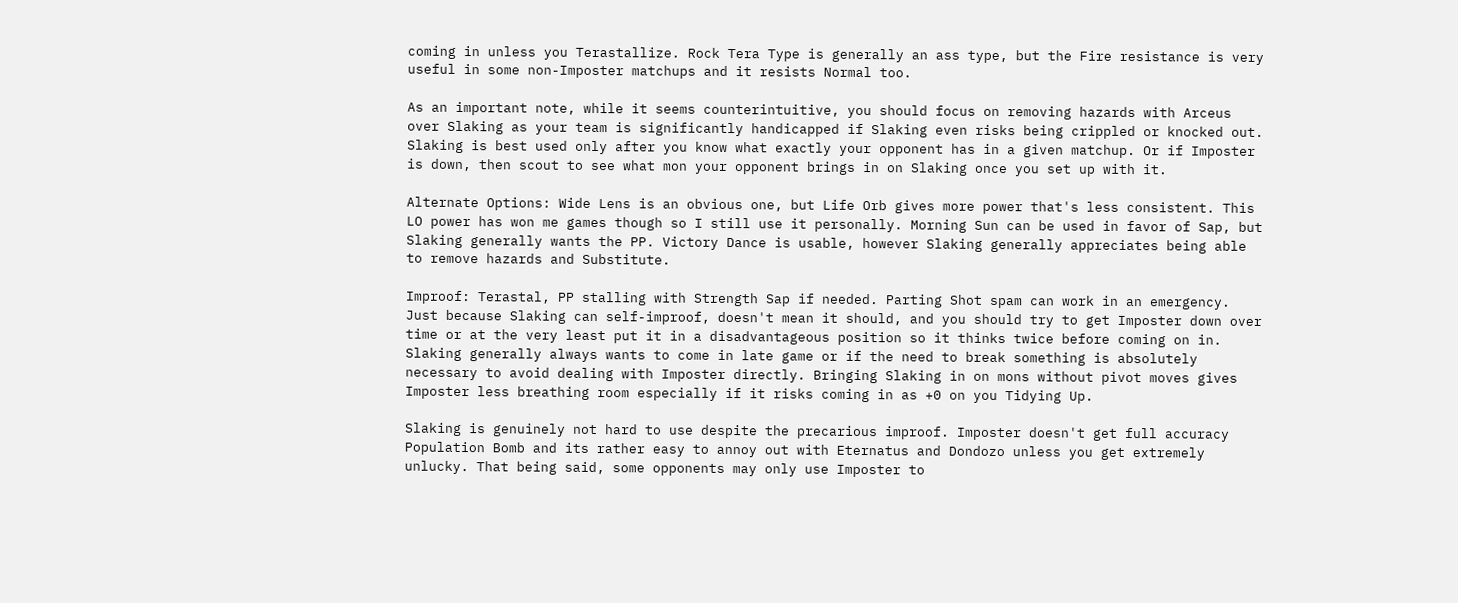coming in unless you Terastallize. Rock Tera Type is generally an ass type, but the Fire resistance is very useful in some non-Imposter matchups and it resists Normal too.

As an important note, while it seems counterintuitive, you should focus on removing hazards with Arceus over Slaking as your team is significantly handicapped if Slaking even risks being crippled or knocked out. Slaking is best used only after you know what exactly your opponent has in a given matchup. Or if Imposter is down, then scout to see what mon your opponent brings in on Slaking once you set up with it.

Alternate Options: Wide Lens is an obvious one, but Life Orb gives more power that's less consistent. This LO power has won me games though so I still use it personally. Morning Sun can be used in favor of Sap, but Slaking generally wants the PP. Victory Dance is usable, however Slaking generally appreciates being able to remove hazards and Substitute.

Improof: Terastal, PP stalling with Strength Sap if needed. Parting Shot spam can work in an emergency. Just because Slaking can self-improof, doesn't mean it should, and you should try to get Imposter down over time or at the very least put it in a disadvantageous position so it thinks twice before coming on in. Slaking generally always wants to come in late game or if the need to break something is absolutely necessary to avoid dealing with Imposter directly. Bringing Slaking in on mons without pivot moves gives Imposter less breathing room especially if it risks coming in as +0 on you Tidying Up.

Slaking is genuinely not hard to use despite the precarious improof. Imposter doesn't get full accuracy Population Bomb and its rather easy to annoy out with Eternatus and Dondozo unless you get extremely unlucky. That being said, some opponents may only use Imposter to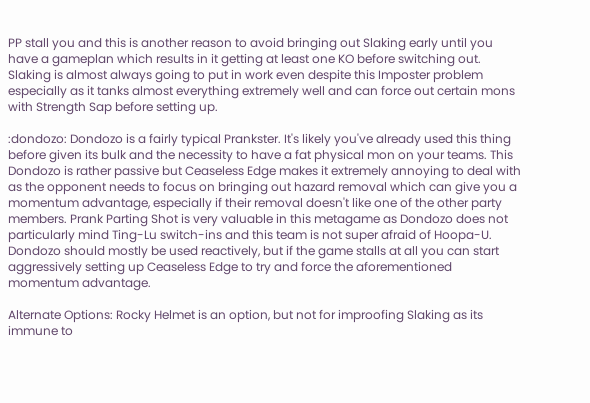PP stall you and this is another reason to avoid bringing out Slaking early until you have a gameplan which results in it getting at least one KO before switching out. Slaking is almost always going to put in work even despite this Imposter problem especially as it tanks almost everything extremely well and can force out certain mons with Strength Sap before setting up.

:dondozo: Dondozo is a fairly typical Prankster. It's likely you've already used this thing before given its bulk and the necessity to have a fat physical mon on your teams. This Dondozo is rather passive but Ceaseless Edge makes it extremely annoying to deal with as the opponent needs to focus on bringing out hazard removal which can give you a momentum advantage, especially if their removal doesn't like one of the other party members. Prank Parting Shot is very valuable in this metagame as Dondozo does not particularly mind Ting-Lu switch-ins and this team is not super afraid of Hoopa-U. Dondozo should mostly be used reactively, but if the game stalls at all you can start aggressively setting up Ceaseless Edge to try and force the aforementioned momentum advantage.

Alternate Options: Rocky Helmet is an option, but not for improofing Slaking as its immune to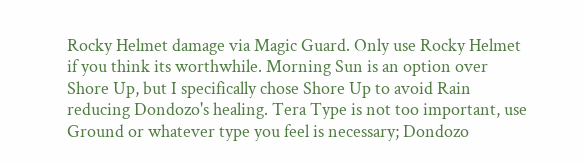Rocky Helmet damage via Magic Guard. Only use Rocky Helmet if you think its worthwhile. Morning Sun is an option over Shore Up, but I specifically chose Shore Up to avoid Rain reducing Dondozo's healing. Tera Type is not too important, use Ground or whatever type you feel is necessary; Dondozo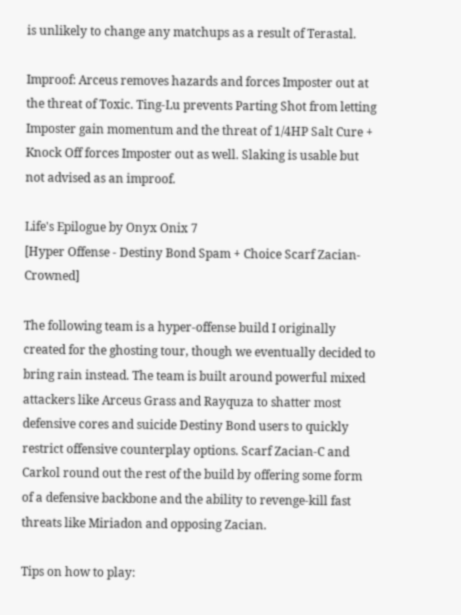is unlikely to change any matchups as a result of Terastal.

Improof: Arceus removes hazards and forces Imposter out at the threat of Toxic. Ting-Lu prevents Parting Shot from letting Imposter gain momentum and the threat of 1/4HP Salt Cure + Knock Off forces Imposter out as well. Slaking is usable but not advised as an improof.

Life's Epilogue by Onyx Onix 7
[Hyper Offense - Destiny Bond Spam + Choice Scarf Zacian-Crowned]

The following team is a hyper-offense build I originally created for the ghosting tour, though we eventually decided to bring rain instead. The team is built around powerful mixed attackers like Arceus Grass and Rayquza to shatter most defensive cores and suicide Destiny Bond users to quickly restrict offensive counterplay options. Scarf Zacian-C and Carkol round out the rest of the build by offering some form of a defensive backbone and the ability to revenge-kill fast threats like Miriadon and opposing Zacian.

Tips on how to play: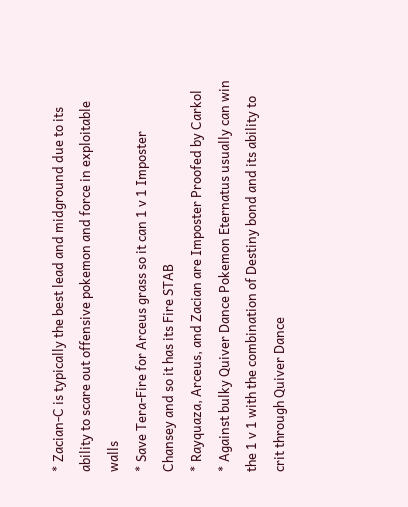* Zacian-C is typically the best lead and midground due to its ability to scare out offensive pokemon and force in exploitable walls
* Save Tera-Fire for Arceus grass so it can 1 v 1 Imposter Chansey and so it has its Fire STAB
* Rayquaza, Arceus, and Zacian are Imposter Proofed by Carkol
* Against bulky Quiver Dance Pokemon Eternatus usually can win the 1 v 1 with the combination of Destiny bond and its ability to crit through Quiver Dance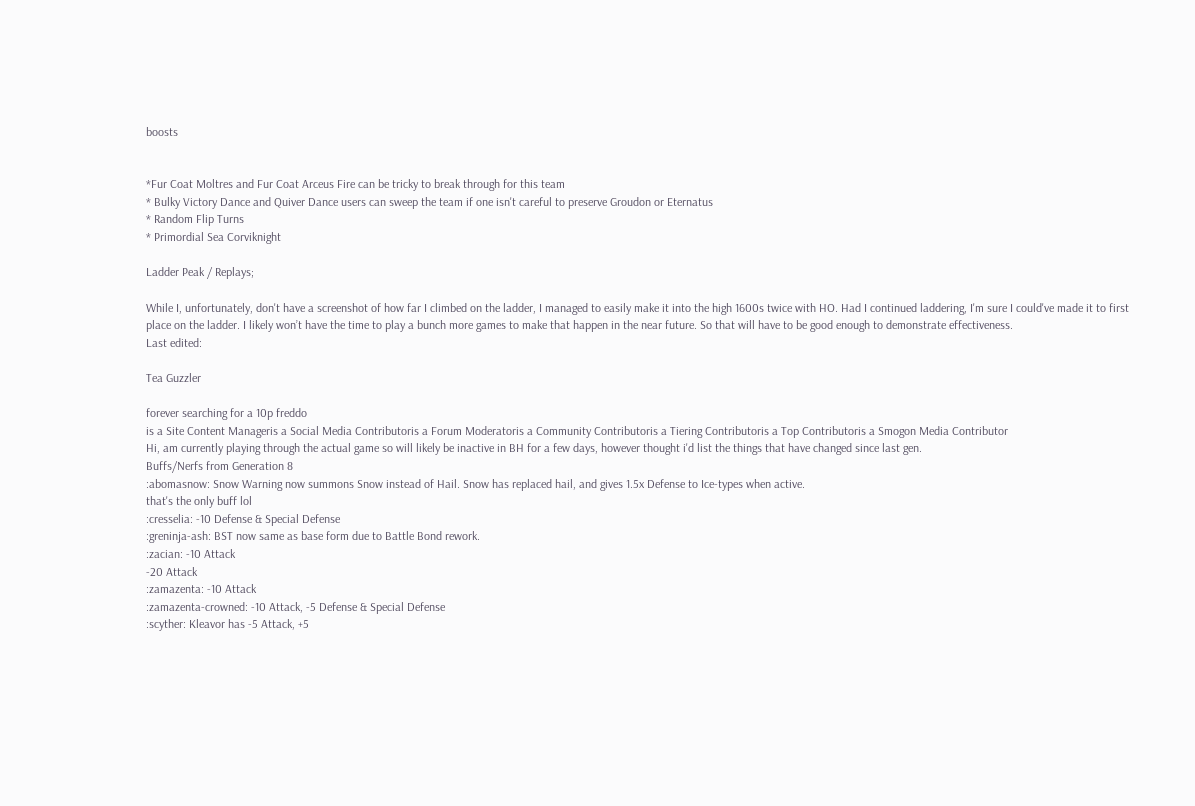boosts


*Fur Coat Moltres and Fur Coat Arceus Fire can be tricky to break through for this team
* Bulky Victory Dance and Quiver Dance users can sweep the team if one isn't careful to preserve Groudon or Eternatus
* Random Flip Turns
* Primordial Sea Corviknight

Ladder Peak / Replays;

While I, unfortunately, don't have a screenshot of how far I climbed on the ladder, I managed to easily make it into the high 1600s twice with HO. Had I continued laddering, I'm sure I could've made it to first place on the ladder. I likely won’t have the time to play a bunch more games to make that happen in the near future. So that will have to be good enough to demonstrate effectiveness.
Last edited:

Tea Guzzler

forever searching for a 10p freddo
is a Site Content Manageris a Social Media Contributoris a Forum Moderatoris a Community Contributoris a Tiering Contributoris a Top Contributoris a Smogon Media Contributor
Hi, am currently playing through the actual game so will likely be inactive in BH for a few days, however thought i'd list the things that have changed since last gen.
Buffs/Nerfs from Generation 8
:abomasnow: Snow Warning now summons Snow instead of Hail. Snow has replaced hail, and gives 1.5x Defense to Ice-types when active.
that's the only buff lol
:cresselia: -10 Defense & Special Defense
:greninja-ash: BST now same as base form due to Battle Bond rework.
:zacian: -10 Attack
-20 Attack
:zamazenta: -10 Attack
:zamazenta-crowned: -10 Attack, -5 Defense & Special Defense
:scyther: Kleavor has -5 Attack, +5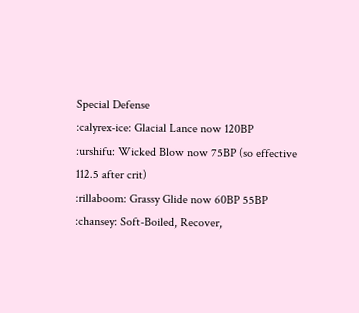Special Defense
:calyrex-ice: Glacial Lance now 120BP
:urshifu: Wicked Blow now 75BP (so effective 112.5 after crit)
:rillaboom: Grassy Glide now 60BP 55BP
:chansey: Soft-Boiled, Recover,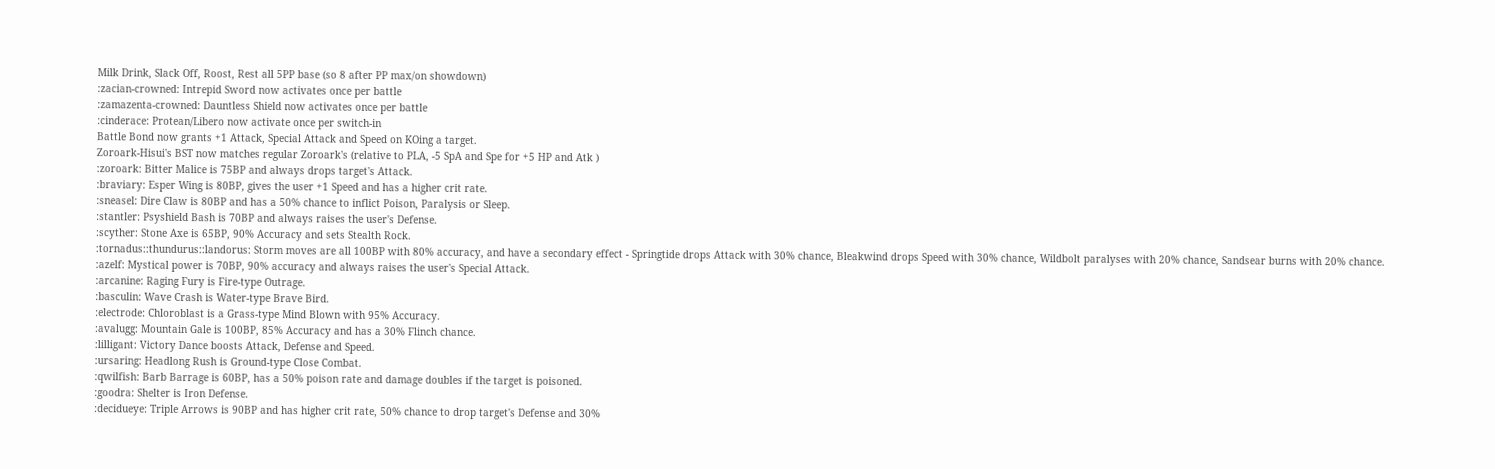Milk Drink, Slack Off, Roost, Rest all 5PP base (so 8 after PP max/on showdown)
:zacian-crowned: Intrepid Sword now activates once per battle
:zamazenta-crowned: Dauntless Shield now activates once per battle
:cinderace: Protean/Libero now activate once per switch-in
Battle Bond now grants +1 Attack, Special Attack and Speed on KOing a target.
Zoroark-Hisui's BST now matches regular Zoroark's (relative to PLA, -5 SpA and Spe for +5 HP and Atk )
:zoroark: Bitter Malice is 75BP and always drops target's Attack.
:braviary: Esper Wing is 80BP, gives the user +1 Speed and has a higher crit rate.
:sneasel: Dire Claw is 80BP and has a 50% chance to inflict Poison, Paralysis or Sleep.
:stantler: Psyshield Bash is 70BP and always raises the user's Defense.
:scyther: Stone Axe is 65BP, 90% Accuracy and sets Stealth Rock.
:tornadus::thundurus::landorus: Storm moves are all 100BP with 80% accuracy, and have a secondary effect - Springtide drops Attack with 30% chance, Bleakwind drops Speed with 30% chance, Wildbolt paralyses with 20% chance, Sandsear burns with 20% chance.
:azelf: Mystical power is 70BP, 90% accuracy and always raises the user's Special Attack.
:arcanine: Raging Fury is Fire-type Outrage.
:basculin: Wave Crash is Water-type Brave Bird.
:electrode: Chloroblast is a Grass-type Mind Blown with 95% Accuracy.
:avalugg: Mountain Gale is 100BP, 85% Accuracy and has a 30% Flinch chance.
:lilligant: Victory Dance boosts Attack, Defense and Speed.
:ursaring: Headlong Rush is Ground-type Close Combat.
:qwilfish: Barb Barrage is 60BP, has a 50% poison rate and damage doubles if the target is poisoned.
:goodra: Shelter is Iron Defense.
:decidueye: Triple Arrows is 90BP and has higher crit rate, 50% chance to drop target's Defense and 30%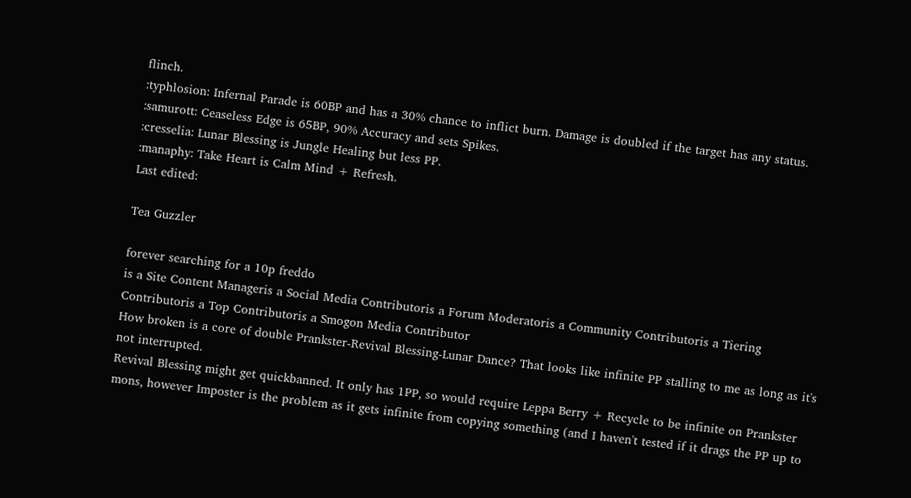flinch.
:typhlosion: Infernal Parade is 60BP and has a 30% chance to inflict burn. Damage is doubled if the target has any status.
:samurott: Ceaseless Edge is 65BP, 90% Accuracy and sets Spikes.
:cresselia: Lunar Blessing is Jungle Healing but less PP.
:manaphy: Take Heart is Calm Mind + Refresh.
Last edited:

Tea Guzzler

forever searching for a 10p freddo
is a Site Content Manageris a Social Media Contributoris a Forum Moderatoris a Community Contributoris a Tiering Contributoris a Top Contributoris a Smogon Media Contributor
How broken is a core of double Prankster-Revival Blessing-Lunar Dance? That looks like infinite PP stalling to me as long as it's not interrupted.
Revival Blessing might get quickbanned. It only has 1PP, so would require Leppa Berry + Recycle to be infinite on Prankster mons, however Imposter is the problem as it gets infinite from copying something (and I haven't tested if it drags the PP up to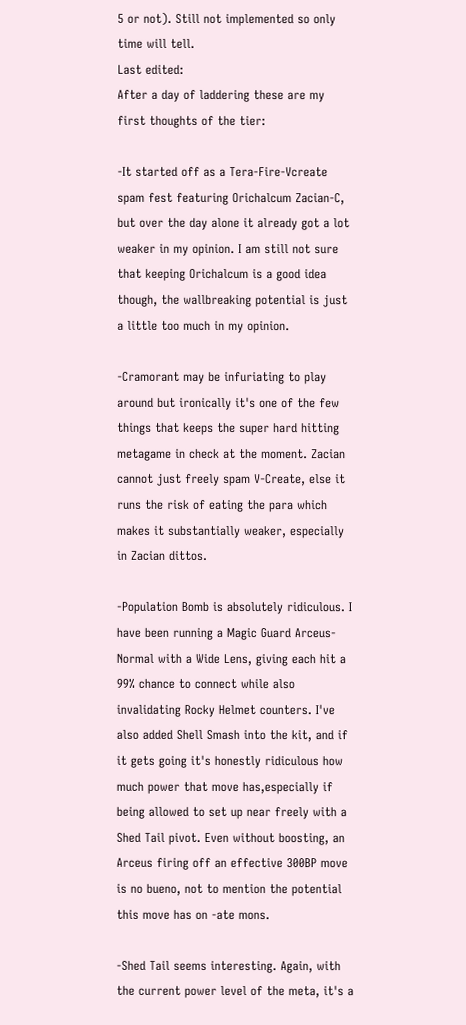5 or not). Still not implemented so only time will tell.
Last edited:
After a day of laddering these are my first thoughts of the tier:

-It started off as a Tera-Fire-Vcreate spam fest featuring Orichalcum Zacian-C, but over the day alone it already got a lot weaker in my opinion. I am still not sure that keeping Orichalcum is a good idea though, the wallbreaking potential is just a little too much in my opinion.

-Cramorant may be infuriating to play around but ironically it's one of the few things that keeps the super hard hitting metagame in check at the moment. Zacian cannot just freely spam V-Create, else it runs the risk of eating the para which makes it substantially weaker, especially in Zacian dittos.

-Population Bomb is absolutely ridiculous. I have been running a Magic Guard Arceus-Normal with a Wide Lens, giving each hit a 99% chance to connect while also invalidating Rocky Helmet counters. I've also added Shell Smash into the kit, and if it gets going it's honestly ridiculous how much power that move has,especially if being allowed to set up near freely with a Shed Tail pivot. Even without boosting, an Arceus firing off an effective 300BP move is no bueno, not to mention the potential this move has on -ate mons.

-Shed Tail seems interesting. Again, with the current power level of the meta, it's a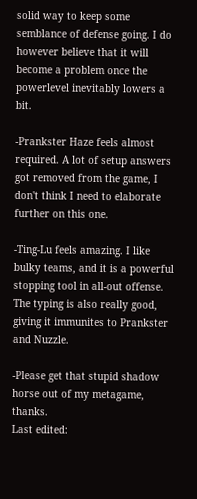solid way to keep some semblance of defense going. I do however believe that it will become a problem once the powerlevel inevitably lowers a bit.

-Prankster Haze feels almost required. A lot of setup answers got removed from the game, I don't think I need to elaborate further on this one.

-Ting-Lu feels amazing. I like bulky teams, and it is a powerful stopping tool in all-out offense. The typing is also really good, giving it immunites to Prankster and Nuzzle.

-Please get that stupid shadow horse out of my metagame, thanks.
Last edited: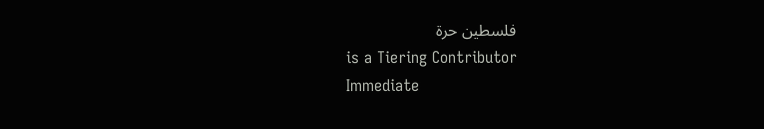فلسطين حرة
is a Tiering Contributor
Immediate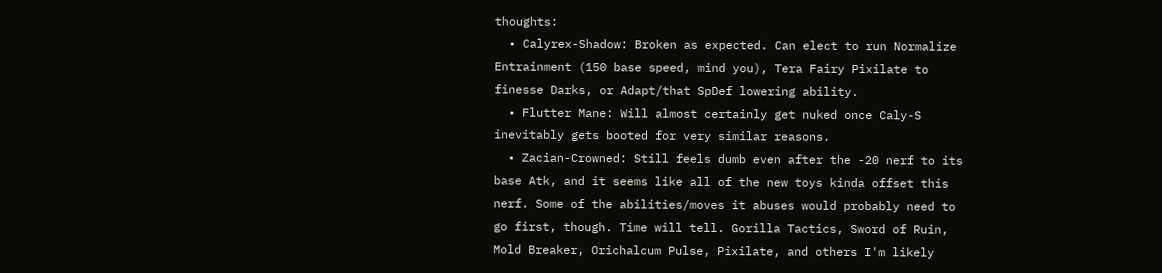thoughts:
  • Calyrex-Shadow: Broken as expected. Can elect to run Normalize Entrainment (150 base speed, mind you), Tera Fairy Pixilate to finesse Darks, or Adapt/that SpDef lowering ability.
  • Flutter Mane: Will almost certainly get nuked once Caly-S inevitably gets booted for very similar reasons.
  • Zacian-Crowned: Still feels dumb even after the -20 nerf to its base Atk, and it seems like all of the new toys kinda offset this nerf. Some of the abilities/moves it abuses would probably need to go first, though. Time will tell. Gorilla Tactics, Sword of Ruin, Mold Breaker, Orichalcum Pulse, Pixilate, and others I'm likely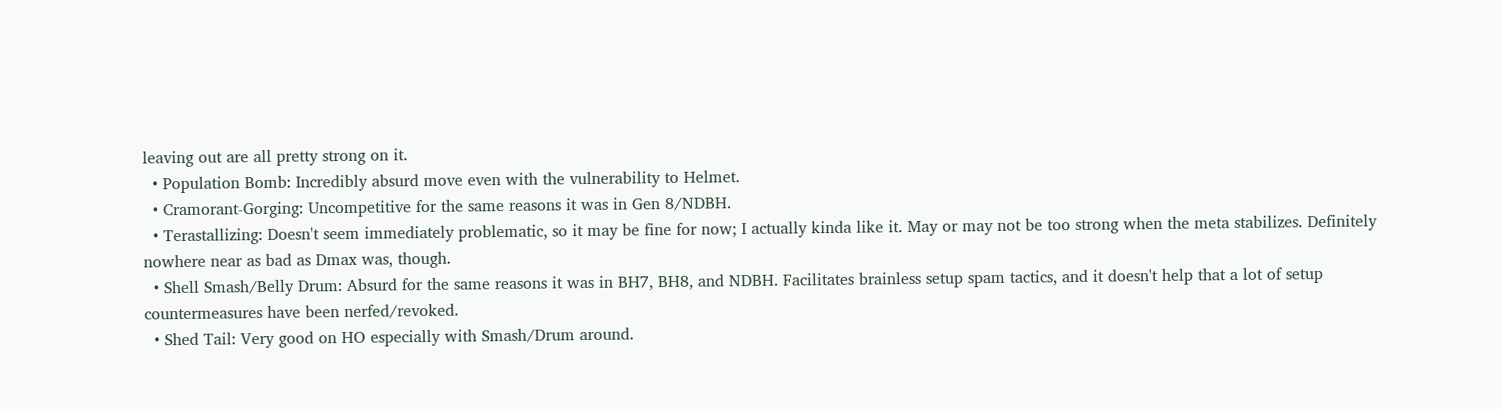leaving out are all pretty strong on it.
  • Population Bomb: Incredibly absurd move even with the vulnerability to Helmet.
  • Cramorant-Gorging: Uncompetitive for the same reasons it was in Gen 8/NDBH.
  • Terastallizing: Doesn't seem immediately problematic, so it may be fine for now; I actually kinda like it. May or may not be too strong when the meta stabilizes. Definitely nowhere near as bad as Dmax was, though.
  • Shell Smash/Belly Drum: Absurd for the same reasons it was in BH7, BH8, and NDBH. Facilitates brainless setup spam tactics, and it doesn't help that a lot of setup countermeasures have been nerfed/revoked.
  • Shed Tail: Very good on HO especially with Smash/Drum around.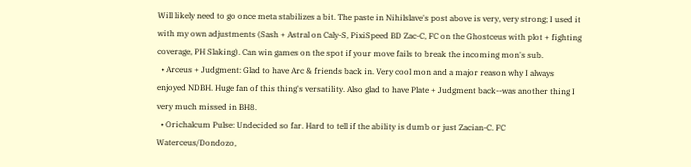Will likely need to go once meta stabilizes a bit. The paste in Nihilslave's post above is very, very strong; I used it with my own adjustments (Sash + Astral on Caly-S, PixiSpeed BD Zac-C, FC on the Ghostceus with plot + fighting coverage, PH Slaking). Can win games on the spot if your move fails to break the incoming mon's sub.
  • Arceus + Judgment: Glad to have Arc & friends back in. Very cool mon and a major reason why I always enjoyed NDBH. Huge fan of this thing's versatility. Also glad to have Plate + Judgment back--was another thing I very much missed in BH8.
  • Orichalcum Pulse: Undecided so far. Hard to tell if the ability is dumb or just Zacian-C. FC Waterceus/Dondozo,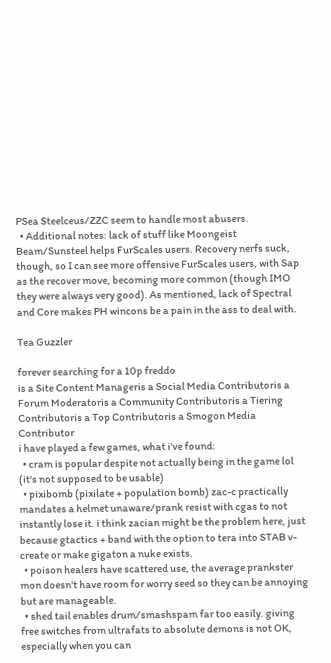PSea Steelceus/ZZC seem to handle most abusers.
  • Additional notes: lack of stuff like Moongeist Beam/Sunsteel helps FurScales users. Recovery nerfs suck, though, so I can see more offensive FurScales users, with Sap as the recover move, becoming more common (though IMO they were always very good). As mentioned, lack of Spectral and Core makes PH wincons be a pain in the ass to deal with.

Tea Guzzler

forever searching for a 10p freddo
is a Site Content Manageris a Social Media Contributoris a Forum Moderatoris a Community Contributoris a Tiering Contributoris a Top Contributoris a Smogon Media Contributor
i have played a few games, what i've found:
  • cram is popular despite not actually being in the game lol (it's not supposed to be usable)
  • pixibomb (pixilate + population bomb) zac-c practically mandates a helmet unaware/prank resist with cgas to not instantly lose it. i think zacian might be the problem here, just because gtactics + band with the option to tera into STAB v-create or make gigaton a nuke exists.
  • poison healers have scattered use, the average prankster mon doesn't have room for worry seed so they can be annoying but are manageable.
  • shed tail enables drum/smashspam far too easily. giving free switches from ultrafats to absolute demons is not OK, especially when you can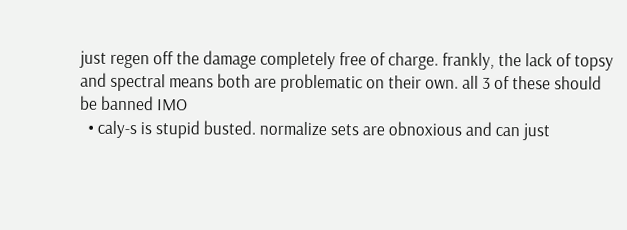just regen off the damage completely free of charge. frankly, the lack of topsy and spectral means both are problematic on their own. all 3 of these should be banned IMO
  • caly-s is stupid busted. normalize sets are obnoxious and can just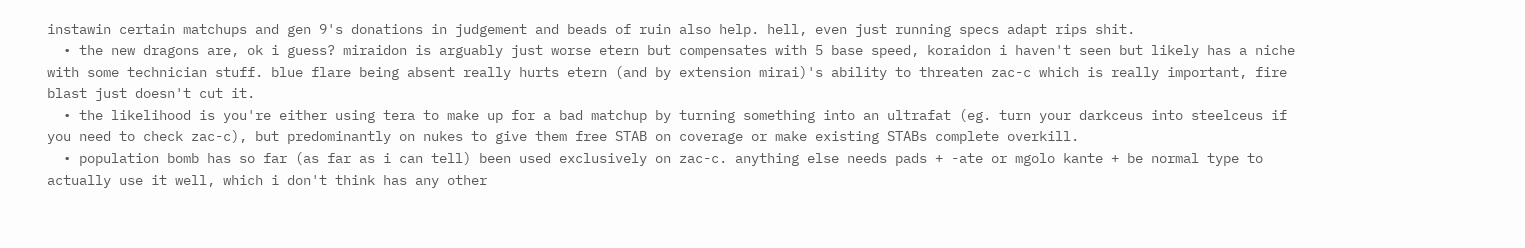instawin certain matchups and gen 9's donations in judgement and beads of ruin also help. hell, even just running specs adapt rips shit.
  • the new dragons are, ok i guess? miraidon is arguably just worse etern but compensates with 5 base speed, koraidon i haven't seen but likely has a niche with some technician stuff. blue flare being absent really hurts etern (and by extension mirai)'s ability to threaten zac-c which is really important, fire blast just doesn't cut it.
  • the likelihood is you're either using tera to make up for a bad matchup by turning something into an ultrafat (eg. turn your darkceus into steelceus if you need to check zac-c), but predominantly on nukes to give them free STAB on coverage or make existing STABs complete overkill.
  • population bomb has so far (as far as i can tell) been used exclusively on zac-c. anything else needs pads + -ate or mgolo kante + be normal type to actually use it well, which i don't think has any other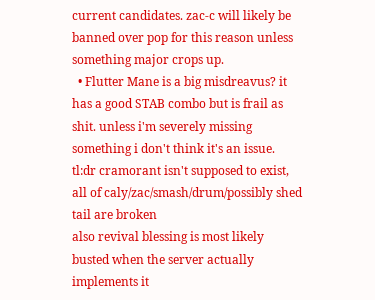current candidates. zac-c will likely be banned over pop for this reason unless something major crops up.
  • Flutter Mane is a big misdreavus? it has a good STAB combo but is frail as shit. unless i'm severely missing something i don't think it's an issue.
tl:dr cramorant isn't supposed to exist, all of caly/zac/smash/drum/possibly shed tail are broken
also revival blessing is most likely busted when the server actually implements it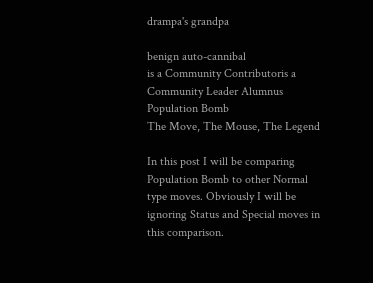drampa's grandpa

benign auto-cannibal
is a Community Contributoris a Community Leader Alumnus
Population Bomb
The Move, The Mouse, The Legend

In this post I will be comparing Population Bomb to other Normal type moves. Obviously I will be ignoring Status and Special moves in this comparison.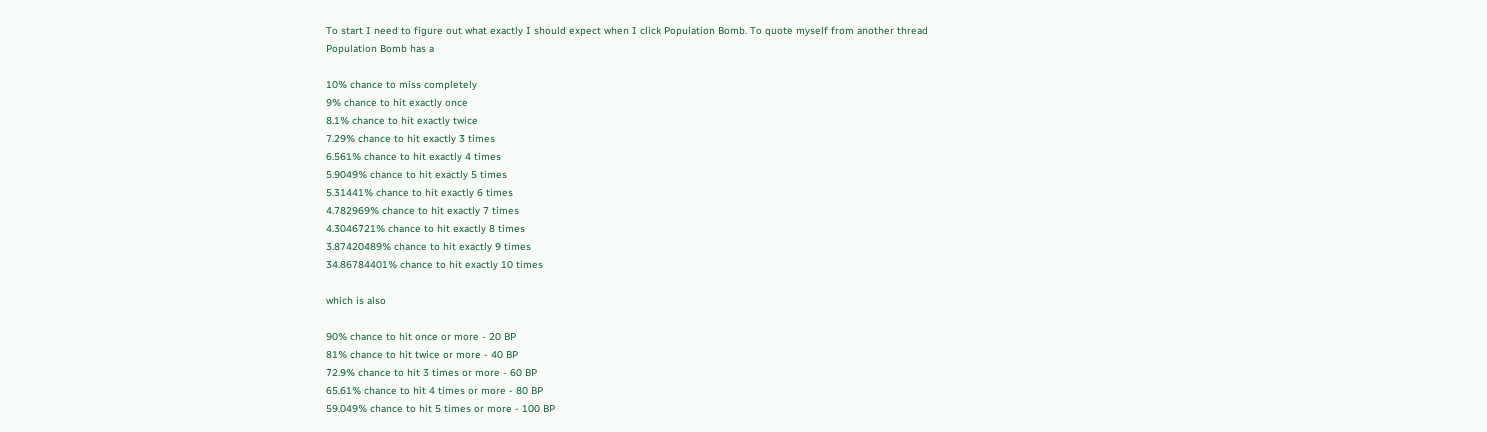To start I need to figure out what exactly I should expect when I click Population Bomb. To quote myself from another thread Population Bomb has a

10% chance to miss completely
9% chance to hit exactly once
8.1% chance to hit exactly twice
7.29% chance to hit exactly 3 times
6.561% chance to hit exactly 4 times
5.9049% chance to hit exactly 5 times
5.31441% chance to hit exactly 6 times
4.782969% chance to hit exactly 7 times
4.3046721% chance to hit exactly 8 times
3.87420489% chance to hit exactly 9 times
34.86784401% chance to hit exactly 10 times

which is also

90% chance to hit once or more - 20 BP
81% chance to hit twice or more - 40 BP
72.9% chance to hit 3 times or more - 60 BP
65.61% chance to hit 4 times or more - 80 BP
59.049% chance to hit 5 times or more - 100 BP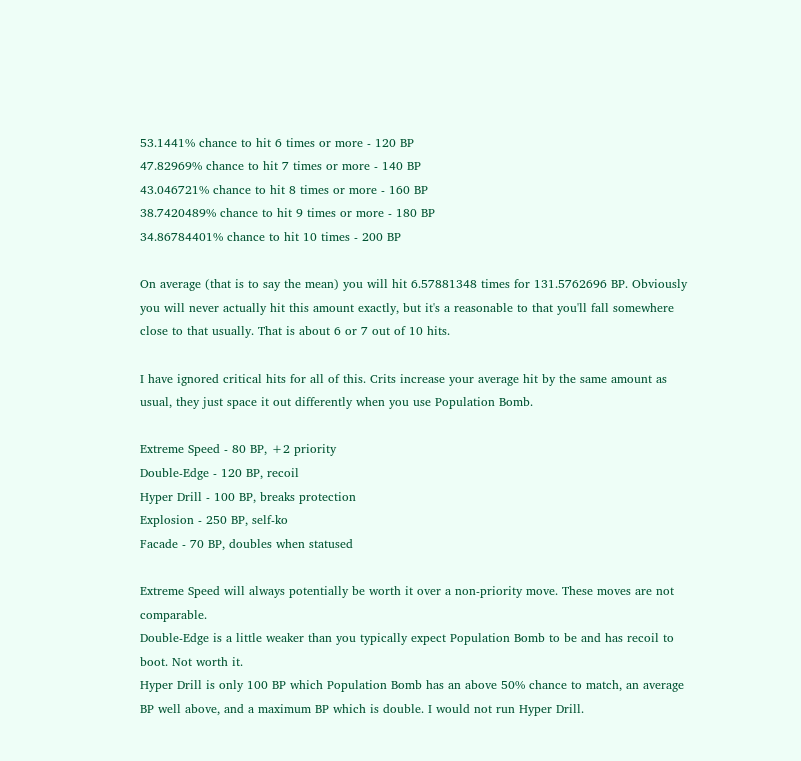53.1441% chance to hit 6 times or more - 120 BP
47.82969% chance to hit 7 times or more - 140 BP
43.046721% chance to hit 8 times or more - 160 BP
38.7420489% chance to hit 9 times or more - 180 BP
34.86784401% chance to hit 10 times - 200 BP

On average (that is to say the mean) you will hit 6.57881348 times for 131.5762696 BP. Obviously you will never actually hit this amount exactly, but it's a reasonable to that you'll fall somewhere close to that usually. That is about 6 or 7 out of 10 hits.

I have ignored critical hits for all of this. Crits increase your average hit by the same amount as usual, they just space it out differently when you use Population Bomb.

Extreme Speed - 80 BP, +2 priority
Double-Edge - 120 BP, recoil
Hyper Drill - 100 BP, breaks protection
Explosion - 250 BP, self-ko
Facade - 70 BP, doubles when statused

Extreme Speed will always potentially be worth it over a non-priority move. These moves are not comparable.
Double-Edge is a little weaker than you typically expect Population Bomb to be and has recoil to boot. Not worth it.
Hyper Drill is only 100 BP which Population Bomb has an above 50% chance to match, an average BP well above, and a maximum BP which is double. I would not run Hyper Drill.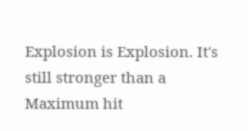Explosion is Explosion. It's still stronger than a Maximum hit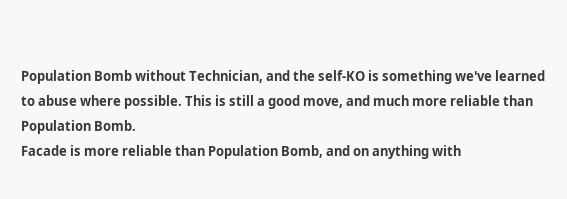Population Bomb without Technician, and the self-KO is something we've learned to abuse where possible. This is still a good move, and much more reliable than Population Bomb.
Facade is more reliable than Population Bomb, and on anything with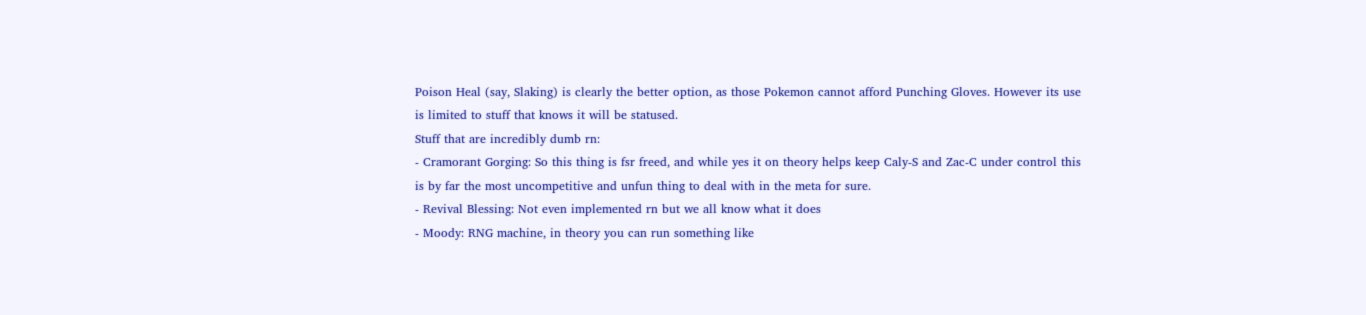Poison Heal (say, Slaking) is clearly the better option, as those Pokemon cannot afford Punching Gloves. However its use is limited to stuff that knows it will be statused.
Stuff that are incredibly dumb rn:
- Cramorant Gorging: So this thing is fsr freed, and while yes it on theory helps keep Caly-S and Zac-C under control this is by far the most uncompetitive and unfun thing to deal with in the meta for sure.
- Revival Blessing: Not even implemented rn but we all know what it does
- Moody: RNG machine, in theory you can run something like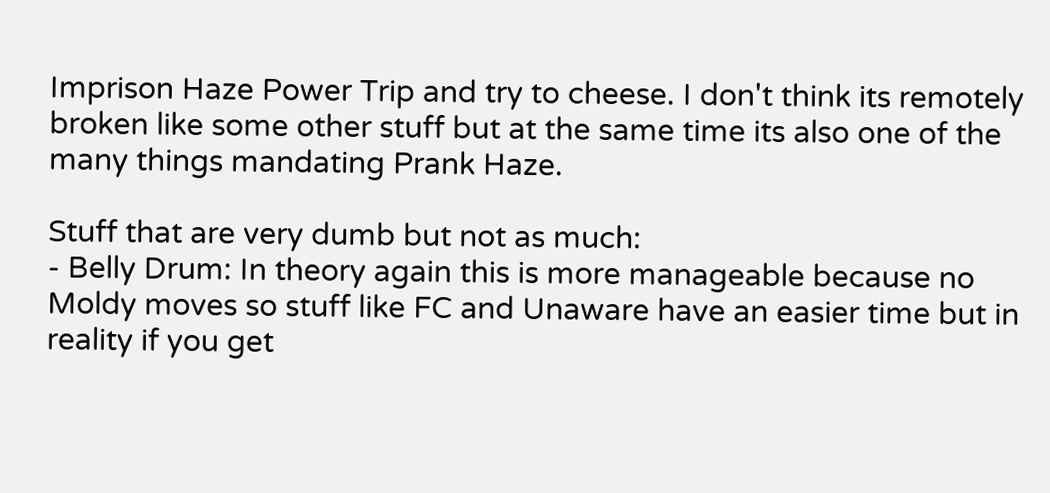Imprison Haze Power Trip and try to cheese. I don't think its remotely broken like some other stuff but at the same time its also one of the many things mandating Prank Haze.

Stuff that are very dumb but not as much:
- Belly Drum: In theory again this is more manageable because no Moldy moves so stuff like FC and Unaware have an easier time but in reality if you get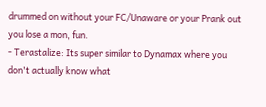drummed on without your FC/Unaware or your Prank out you lose a mon, fun.
- Terastalize: Its super similar to Dynamax where you don't actually know what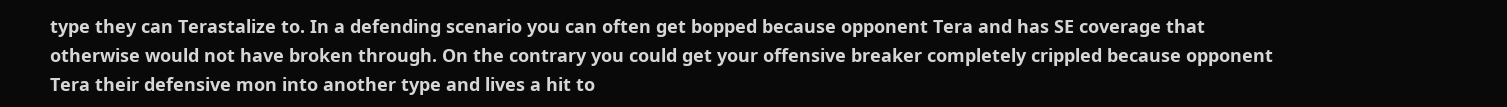type they can Terastalize to. In a defending scenario you can often get bopped because opponent Tera and has SE coverage that otherwise would not have broken through. On the contrary you could get your offensive breaker completely crippled because opponent Tera their defensive mon into another type and lives a hit to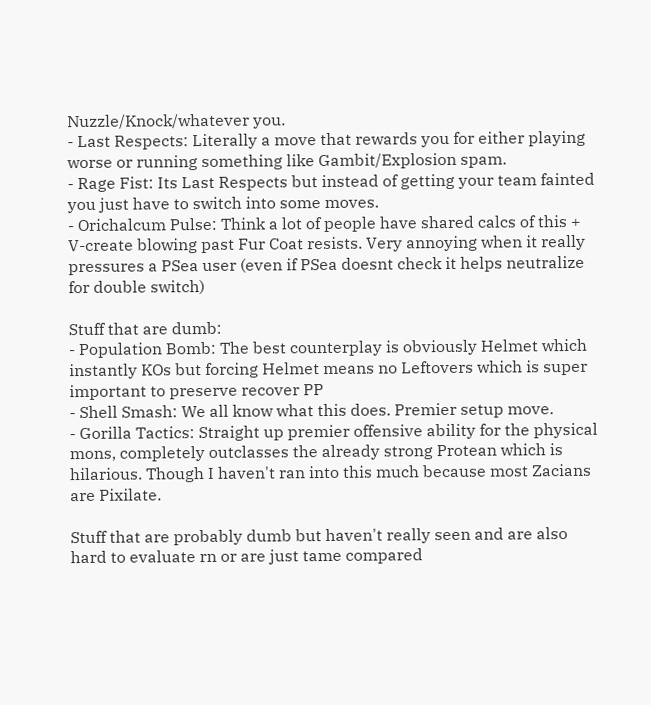Nuzzle/Knock/whatever you.
- Last Respects: Literally a move that rewards you for either playing worse or running something like Gambit/Explosion spam.
- Rage Fist: Its Last Respects but instead of getting your team fainted you just have to switch into some moves.
- Orichalcum Pulse: Think a lot of people have shared calcs of this + V-create blowing past Fur Coat resists. Very annoying when it really pressures a PSea user (even if PSea doesnt check it helps neutralize for double switch)

Stuff that are dumb:
- Population Bomb: The best counterplay is obviously Helmet which instantly KOs but forcing Helmet means no Leftovers which is super important to preserve recover PP
- Shell Smash: We all know what this does. Premier setup move.
- Gorilla Tactics: Straight up premier offensive ability for the physical mons, completely outclasses the already strong Protean which is hilarious. Though I haven't ran into this much because most Zacians are Pixilate.

Stuff that are probably dumb but haven't really seen and are also hard to evaluate rn or are just tame compared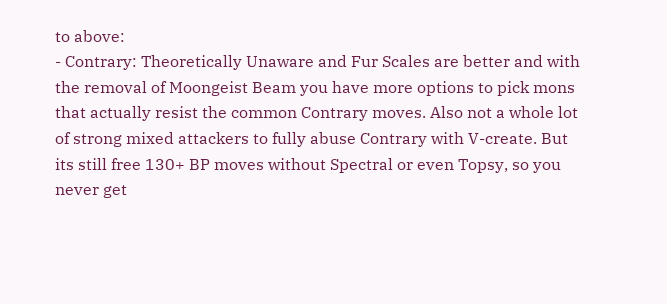to above:
- Contrary: Theoretically Unaware and Fur Scales are better and with the removal of Moongeist Beam you have more options to pick mons that actually resist the common Contrary moves. Also not a whole lot of strong mixed attackers to fully abuse Contrary with V-create. But its still free 130+ BP moves without Spectral or even Topsy, so you never get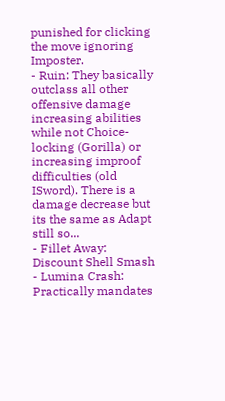punished for clicking the move ignoring Imposter.
- Ruin: They basically outclass all other offensive damage increasing abilities while not Choice-locking (Gorilla) or increasing improof difficulties (old ISword). There is a damage decrease but its the same as Adapt still so...
- Fillet Away: Discount Shell Smash
- Lumina Crash: Practically mandates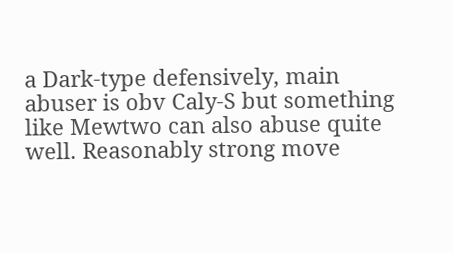a Dark-type defensively, main abuser is obv Caly-S but something like Mewtwo can also abuse quite well. Reasonably strong move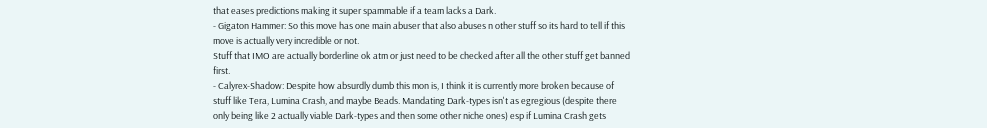that eases predictions making it super spammable if a team lacks a Dark.
- Gigaton Hammer: So this move has one main abuser that also abuses n other stuff so its hard to tell if this move is actually very incredible or not.
Stuff that IMO are actually borderline ok atm or just need to be checked after all the other stuff get banned first.
- Calyrex-Shadow: Despite how absurdly dumb this mon is, I think it is currently more broken because of stuff like Tera, Lumina Crash, and maybe Beads. Mandating Dark-types isn't as egregious (despite there only being like 2 actually viable Dark-types and then some other niche ones) esp if Lumina Crash gets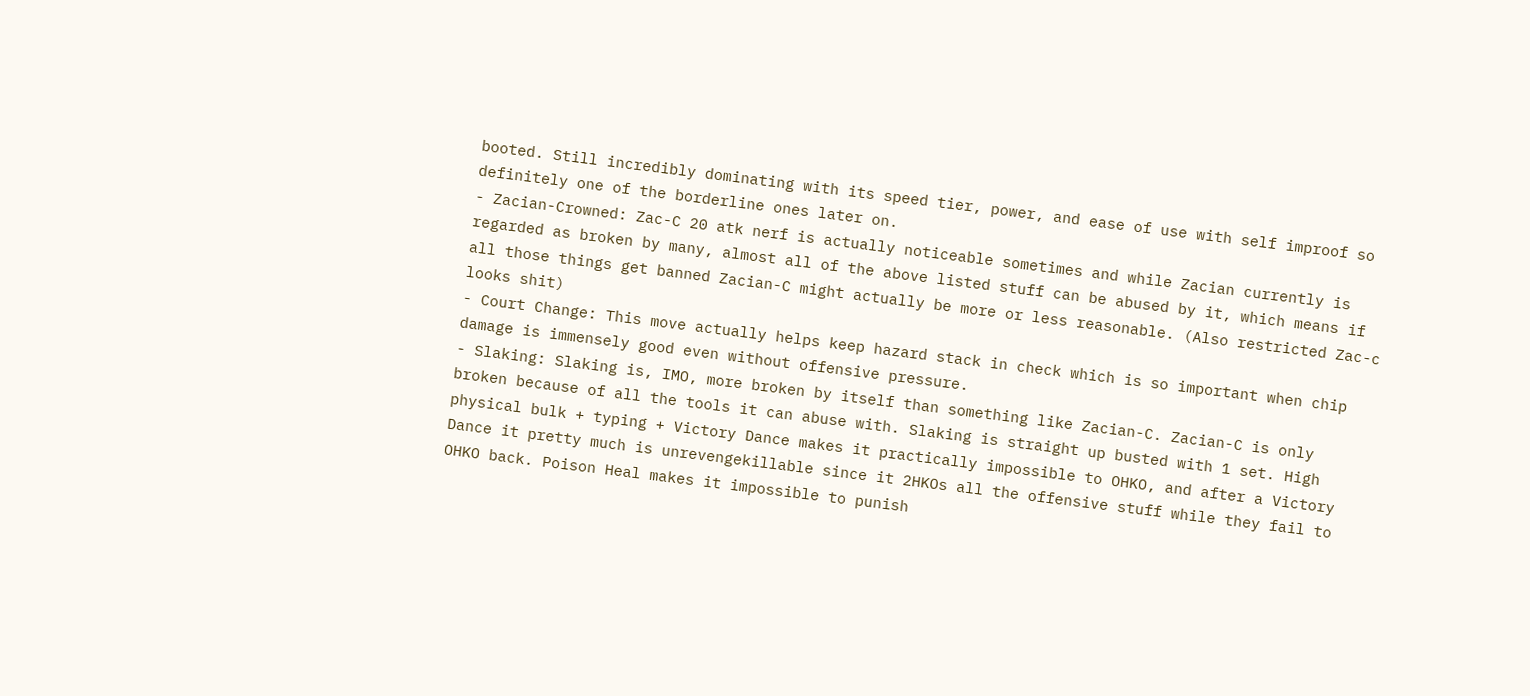booted. Still incredibly dominating with its speed tier, power, and ease of use with self improof so definitely one of the borderline ones later on.
- Zacian-Crowned: Zac-C 20 atk nerf is actually noticeable sometimes and while Zacian currently is regarded as broken by many, almost all of the above listed stuff can be abused by it, which means if all those things get banned Zacian-C might actually be more or less reasonable. (Also restricted Zac-c looks shit)
- Court Change: This move actually helps keep hazard stack in check which is so important when chip damage is immensely good even without offensive pressure.
- Slaking: Slaking is, IMO, more broken by itself than something like Zacian-C. Zacian-C is only broken because of all the tools it can abuse with. Slaking is straight up busted with 1 set. High physical bulk + typing + Victory Dance makes it practically impossible to OHKO, and after a Victory Dance it pretty much is unrevengekillable since it 2HKOs all the offensive stuff while they fail to OHKO back. Poison Heal makes it impossible to punish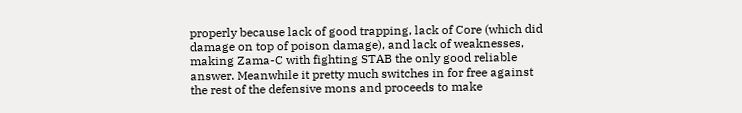properly because lack of good trapping, lack of Core (which did damage on top of poison damage), and lack of weaknesses, making Zama-C with fighting STAB the only good reliable answer. Meanwhile it pretty much switches in for free against the rest of the defensive mons and proceeds to make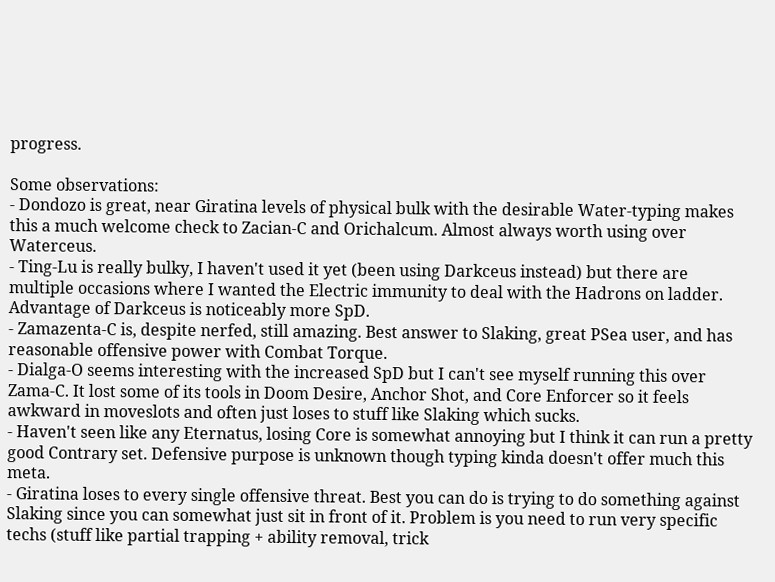progress.

Some observations:
- Dondozo is great, near Giratina levels of physical bulk with the desirable Water-typing makes this a much welcome check to Zacian-C and Orichalcum. Almost always worth using over Waterceus.
- Ting-Lu is really bulky, I haven't used it yet (been using Darkceus instead) but there are multiple occasions where I wanted the Electric immunity to deal with the Hadrons on ladder. Advantage of Darkceus is noticeably more SpD.
- Zamazenta-C is, despite nerfed, still amazing. Best answer to Slaking, great PSea user, and has reasonable offensive power with Combat Torque.
- Dialga-O seems interesting with the increased SpD but I can't see myself running this over Zama-C. It lost some of its tools in Doom Desire, Anchor Shot, and Core Enforcer so it feels awkward in moveslots and often just loses to stuff like Slaking which sucks.
- Haven't seen like any Eternatus, losing Core is somewhat annoying but I think it can run a pretty good Contrary set. Defensive purpose is unknown though typing kinda doesn't offer much this meta.
- Giratina loses to every single offensive threat. Best you can do is trying to do something against Slaking since you can somewhat just sit in front of it. Problem is you need to run very specific techs (stuff like partial trapping + ability removal, trick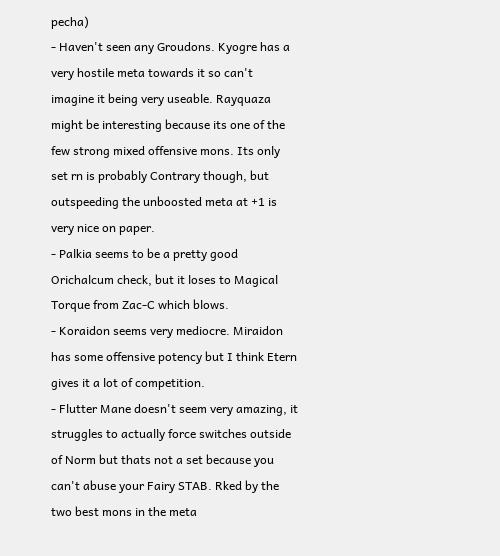pecha)
- Haven't seen any Groudons. Kyogre has a very hostile meta towards it so can't imagine it being very useable. Rayquaza might be interesting because its one of the few strong mixed offensive mons. Its only set rn is probably Contrary though, but outspeeding the unboosted meta at +1 is very nice on paper.
- Palkia seems to be a pretty good Orichalcum check, but it loses to Magical Torque from Zac-C which blows.
- Koraidon seems very mediocre. Miraidon has some offensive potency but I think Etern gives it a lot of competition.
- Flutter Mane doesn't seem very amazing, it struggles to actually force switches outside of Norm but thats not a set because you can't abuse your Fairy STAB. Rked by the two best mons in the meta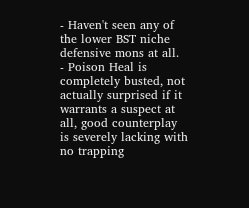- Haven't seen any of the lower BST niche defensive mons at all.
- Poison Heal is completely busted, not actually surprised if it warrants a suspect at all, good counterplay is severely lacking with no trapping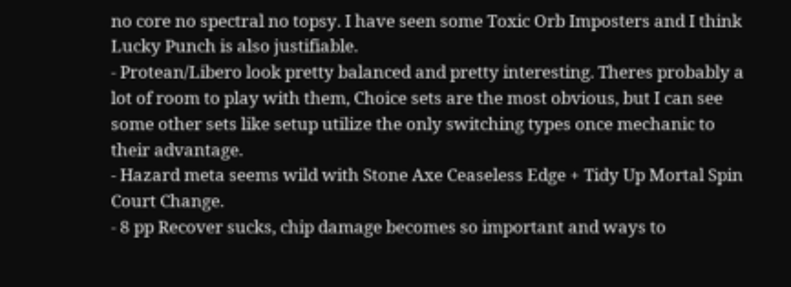no core no spectral no topsy. I have seen some Toxic Orb Imposters and I think Lucky Punch is also justifiable.
- Protean/Libero look pretty balanced and pretty interesting. Theres probably a lot of room to play with them, Choice sets are the most obvious, but I can see some other sets like setup utilize the only switching types once mechanic to their advantage.
- Hazard meta seems wild with Stone Axe Ceaseless Edge + Tidy Up Mortal Spin Court Change.
- 8 pp Recover sucks, chip damage becomes so important and ways to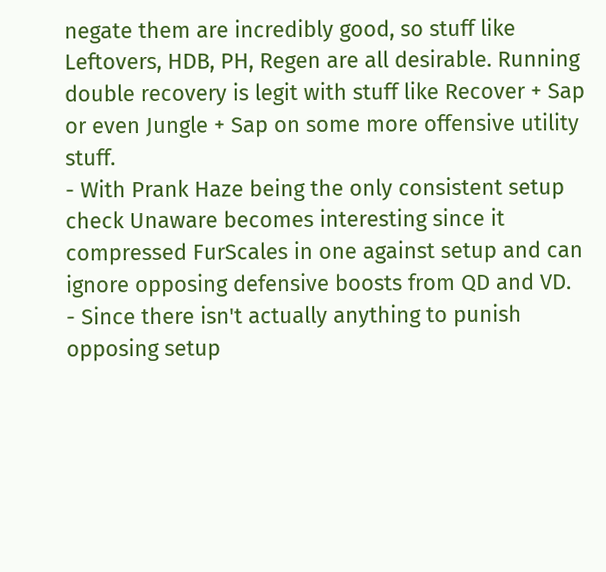negate them are incredibly good, so stuff like Leftovers, HDB, PH, Regen are all desirable. Running double recovery is legit with stuff like Recover + Sap or even Jungle + Sap on some more offensive utility stuff.
- With Prank Haze being the only consistent setup check Unaware becomes interesting since it compressed FurScales in one against setup and can ignore opposing defensive boosts from QD and VD.
- Since there isn't actually anything to punish opposing setup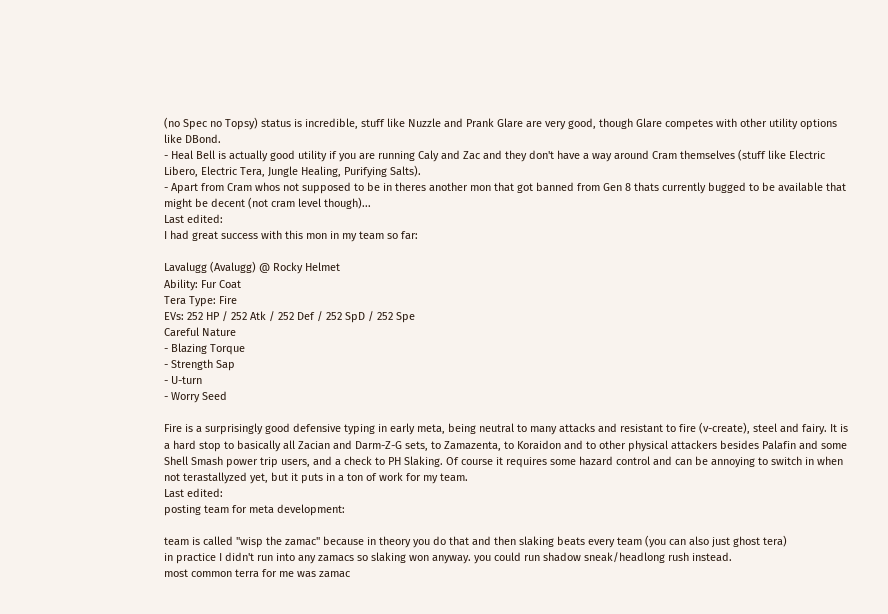(no Spec no Topsy) status is incredible, stuff like Nuzzle and Prank Glare are very good, though Glare competes with other utility options like DBond.
- Heal Bell is actually good utility if you are running Caly and Zac and they don't have a way around Cram themselves (stuff like Electric Libero, Electric Tera, Jungle Healing, Purifying Salts).
- Apart from Cram whos not supposed to be in theres another mon that got banned from Gen 8 thats currently bugged to be available that might be decent (not cram level though)...
Last edited:
I had great success with this mon in my team so far:

Lavalugg (Avalugg) @ Rocky Helmet
Ability: Fur Coat
Tera Type: Fire
EVs: 252 HP / 252 Atk / 252 Def / 252 SpD / 252 Spe
Careful Nature
- Blazing Torque
- Strength Sap
- U-turn
- Worry Seed

Fire is a surprisingly good defensive typing in early meta, being neutral to many attacks and resistant to fire (v-create), steel and fairy. It is a hard stop to basically all Zacian and Darm-Z-G sets, to Zamazenta, to Koraidon and to other physical attackers besides Palafin and some Shell Smash power trip users, and a check to PH Slaking. Of course it requires some hazard control and can be annoying to switch in when not terastallyzed yet, but it puts in a ton of work for my team.
Last edited:
posting team for meta development:

team is called "wisp the zamac" because in theory you do that and then slaking beats every team (you can also just ghost tera)
in practice I didn't run into any zamacs so slaking won anyway. you could run shadow sneak/headlong rush instead.
most common terra for me was zamac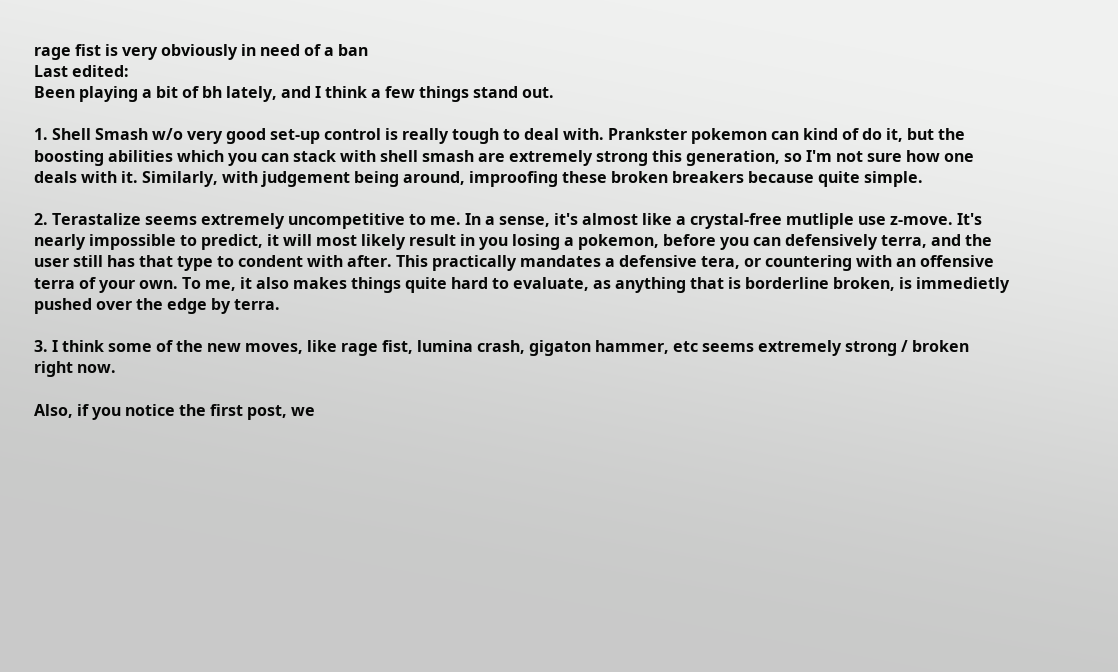rage fist is very obviously in need of a ban
Last edited:
Been playing a bit of bh lately, and I think a few things stand out.

1. Shell Smash w/o very good set-up control is really tough to deal with. Prankster pokemon can kind of do it, but the boosting abilities which you can stack with shell smash are extremely strong this generation, so I'm not sure how one deals with it. Similarly, with judgement being around, improofing these broken breakers because quite simple.

2. Terastalize seems extremely uncompetitive to me. In a sense, it's almost like a crystal-free mutliple use z-move. It's nearly impossible to predict, it will most likely result in you losing a pokemon, before you can defensively terra, and the user still has that type to condent with after. This practically mandates a defensive tera, or countering with an offensive terra of your own. To me, it also makes things quite hard to evaluate, as anything that is borderline broken, is immedietly pushed over the edge by terra.

3. I think some of the new moves, like rage fist, lumina crash, gigaton hammer, etc seems extremely strong / broken right now.

Also, if you notice the first post, we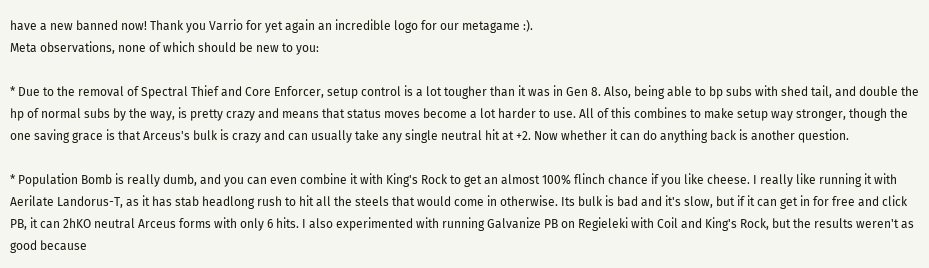have a new banned now! Thank you Varrio for yet again an incredible logo for our metagame :).
Meta observations, none of which should be new to you:

* Due to the removal of Spectral Thief and Core Enforcer, setup control is a lot tougher than it was in Gen 8. Also, being able to bp subs with shed tail, and double the hp of normal subs by the way, is pretty crazy and means that status moves become a lot harder to use. All of this combines to make setup way stronger, though the one saving grace is that Arceus's bulk is crazy and can usually take any single neutral hit at +2. Now whether it can do anything back is another question.

* Population Bomb is really dumb, and you can even combine it with King's Rock to get an almost 100% flinch chance if you like cheese. I really like running it with Aerilate Landorus-T, as it has stab headlong rush to hit all the steels that would come in otherwise. Its bulk is bad and it's slow, but if it can get in for free and click PB, it can 2hKO neutral Arceus forms with only 6 hits. I also experimented with running Galvanize PB on Regieleki with Coil and King's Rock, but the results weren't as good because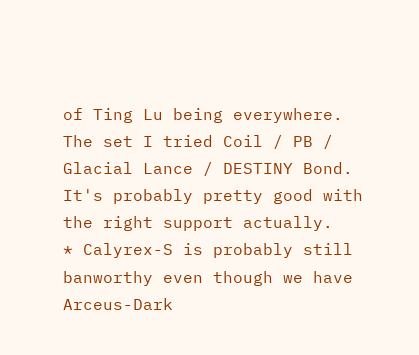of Ting Lu being everywhere. The set I tried Coil / PB / Glacial Lance / DESTINY Bond. It's probably pretty good with the right support actually.
* Calyrex-S is probably still banworthy even though we have Arceus-Dark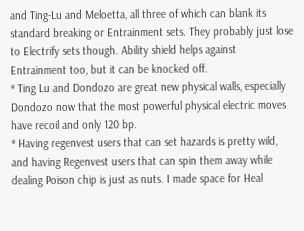and Ting-Lu and Meloetta, all three of which can blank its standard breaking or Entrainment sets. They probably just lose to Electrify sets though. Ability shield helps against Entrainment too, but it can be knocked off.
* Ting Lu and Dondozo are great new physical walls, especially Dondozo now that the most powerful physical electric moves have recoil and only 120 bp.
* Having regenvest users that can set hazards is pretty wild, and having Regenvest users that can spin them away while dealing Poison chip is just as nuts. I made space for Heal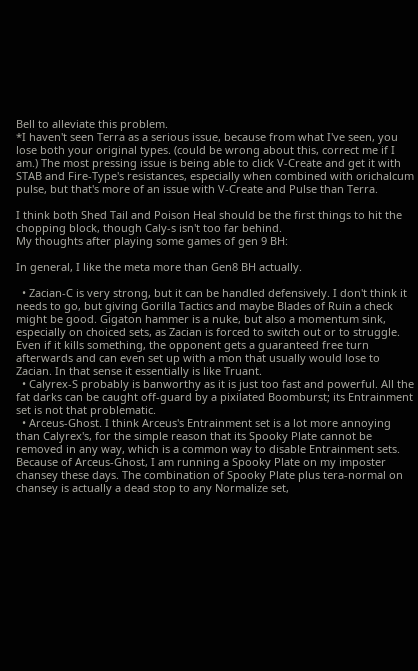Bell to alleviate this problem.
*I haven't seen Terra as a serious issue, because from what I've seen, you lose both your original types. (could be wrong about this, correct me if I am.) The most pressing issue is being able to click V-Create and get it with STAB and Fire-Type's resistances, especially when combined with orichalcum pulse, but that's more of an issue with V-Create and Pulse than Terra.

I think both Shed Tail and Poison Heal should be the first things to hit the chopping block, though Caly-s isn't too far behind.
My thoughts after playing some games of gen 9 BH:

In general, I like the meta more than Gen8 BH actually.

  • Zacian-C is very strong, but it can be handled defensively. I don't think it needs to go, but giving Gorilla Tactics and maybe Blades of Ruin a check might be good. Gigaton hammer is a nuke, but also a momentum sink, especially on choiced sets, as Zacian is forced to switch out or to struggle. Even if it kills something, the opponent gets a guaranteed free turn afterwards and can even set up with a mon that usually would lose to Zacian. In that sense it essentially is like Truant.
  • Calyrex-S probably is banworthy as it is just too fast and powerful. All the fat darks can be caught off-guard by a pixilated Boomburst; its Entrainment set is not that problematic.
  • Arceus-Ghost. I think Arceus's Entrainment set is a lot more annoying than Calyrex's, for the simple reason that its Spooky Plate cannot be removed in any way, which is a common way to disable Entrainment sets. Because of Arceus-Ghost, I am running a Spooky Plate on my imposter chansey these days. The combination of Spooky Plate plus tera-normal on chansey is actually a dead stop to any Normalize set,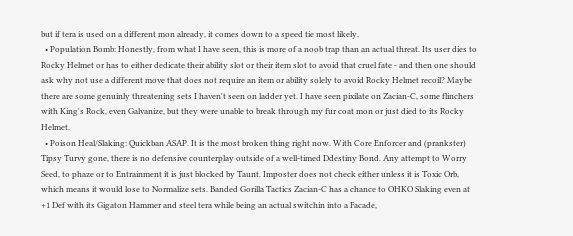but if tera is used on a different mon already, it comes down to a speed tie most likely.
  • Population Bomb: Honestly, from what I have seen, this is more of a noob trap than an actual threat. Its user dies to Rocky Helmet or has to either dedicate their ability slot or their item slot to avoid that cruel fate - and then one should ask why not use a different move that does not require an item or ability solely to avoid Rocky Helmet recoil? Maybe there are some genuinly threatening sets I haven't seen on ladder yet. I have seen pixilate on Zacian-C, some flinchers with King's Rock, even Galvanize, but they were unable to break through my fur coat mon or just died to its Rocky Helmet.
  • Poison Heal/Slaking: Quickban ASAP. It is the most broken thing right now. With Core Enforcer and (prankster) Tipsy Turvy gone, there is no defensive counterplay outside of a well-timed Ddestiny Bond. Any attempt to Worry Seed, to phaze or to Entrainment it is just blocked by Taunt. Imposter does not check either unless it is Toxic Orb, which means it would lose to Normalize sets. Banded Gorilla Tactics Zacian-C has a chance to OHKO Slaking even at +1 Def with its Gigaton Hammer and steel tera while being an actual switchin into a Facade,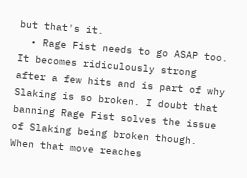but that's it.
  • Rage Fist needs to go ASAP too. It becomes ridiculously strong after a few hits and is part of why Slaking is so broken. I doubt that banning Rage Fist solves the issue of Slaking being broken though. When that move reaches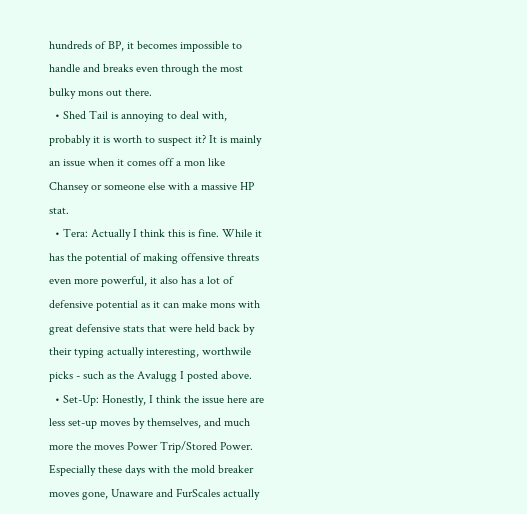hundreds of BP, it becomes impossible to handle and breaks even through the most bulky mons out there.
  • Shed Tail is annoying to deal with, probably it is worth to suspect it? It is mainly an issue when it comes off a mon like Chansey or someone else with a massive HP stat.
  • Tera: Actually I think this is fine. While it has the potential of making offensive threats even more powerful, it also has a lot of defensive potential as it can make mons with great defensive stats that were held back by their typing actually interesting, worthwile picks - such as the Avalugg I posted above.
  • Set-Up: Honestly, I think the issue here are less set-up moves by themselves, and much more the moves Power Trip/Stored Power. Especially these days with the mold breaker moves gone, Unaware and FurScales actually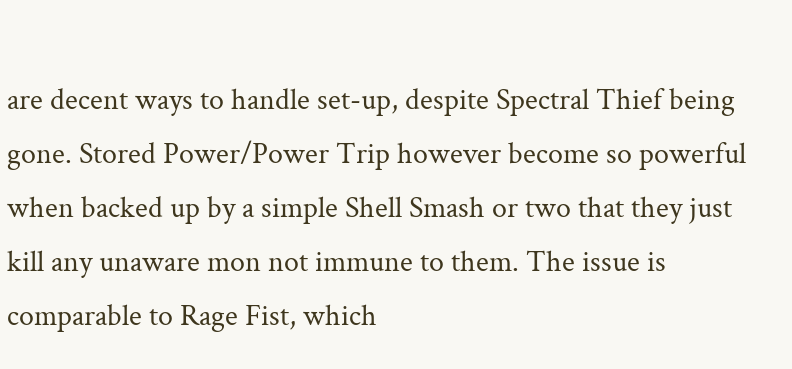are decent ways to handle set-up, despite Spectral Thief being gone. Stored Power/Power Trip however become so powerful when backed up by a simple Shell Smash or two that they just kill any unaware mon not immune to them. The issue is comparable to Rage Fist, which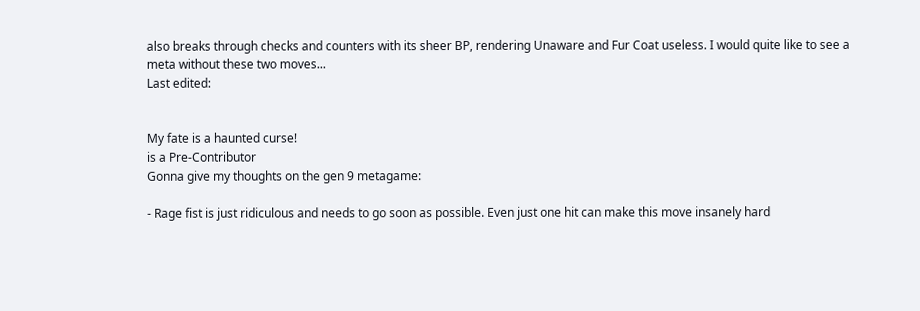also breaks through checks and counters with its sheer BP, rendering Unaware and Fur Coat useless. I would quite like to see a meta without these two moves...
Last edited:


My fate is a haunted curse!
is a Pre-Contributor
Gonna give my thoughts on the gen 9 metagame:

- Rage fist is just ridiculous and needs to go soon as possible. Even just one hit can make this move insanely hard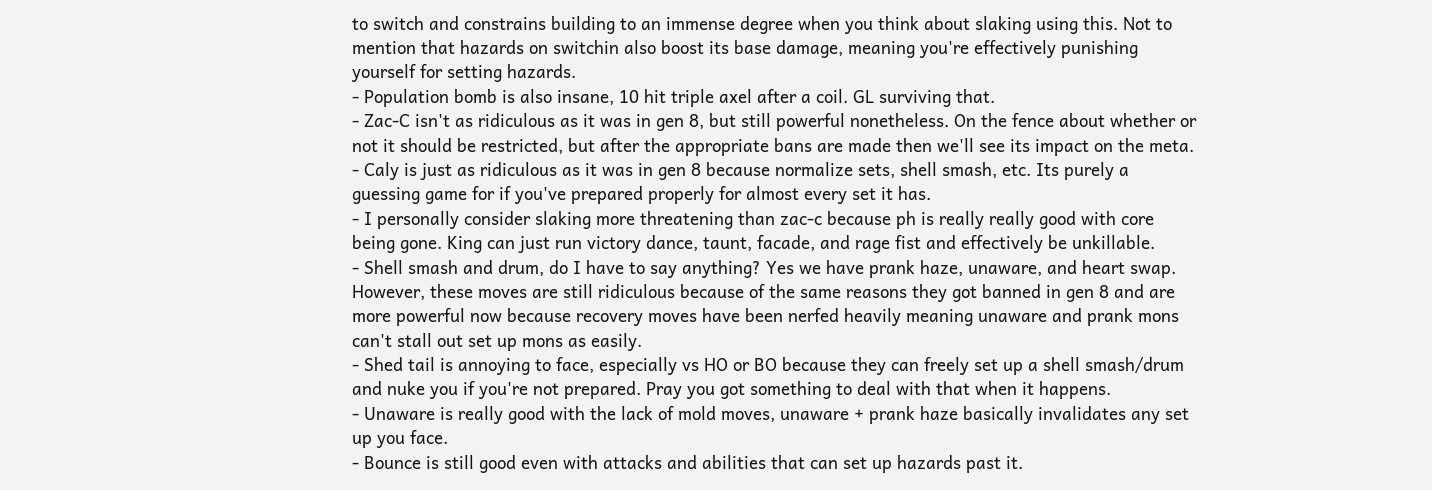to switch and constrains building to an immense degree when you think about slaking using this. Not to mention that hazards on switchin also boost its base damage, meaning you're effectively punishing yourself for setting hazards.
- Population bomb is also insane, 10 hit triple axel after a coil. GL surviving that.
- Zac-C isn't as ridiculous as it was in gen 8, but still powerful nonetheless. On the fence about whether or not it should be restricted, but after the appropriate bans are made then we'll see its impact on the meta.
- Caly is just as ridiculous as it was in gen 8 because normalize sets, shell smash, etc. Its purely a guessing game for if you've prepared properly for almost every set it has.
- I personally consider slaking more threatening than zac-c because ph is really really good with core being gone. King can just run victory dance, taunt, facade, and rage fist and effectively be unkillable.
- Shell smash and drum, do I have to say anything? Yes we have prank haze, unaware, and heart swap. However, these moves are still ridiculous because of the same reasons they got banned in gen 8 and are more powerful now because recovery moves have been nerfed heavily meaning unaware and prank mons can't stall out set up mons as easily.
- Shed tail is annoying to face, especially vs HO or BO because they can freely set up a shell smash/drum and nuke you if you're not prepared. Pray you got something to deal with that when it happens.
- Unaware is really good with the lack of mold moves, unaware + prank haze basically invalidates any set up you face.
- Bounce is still good even with attacks and abilities that can set up hazards past it.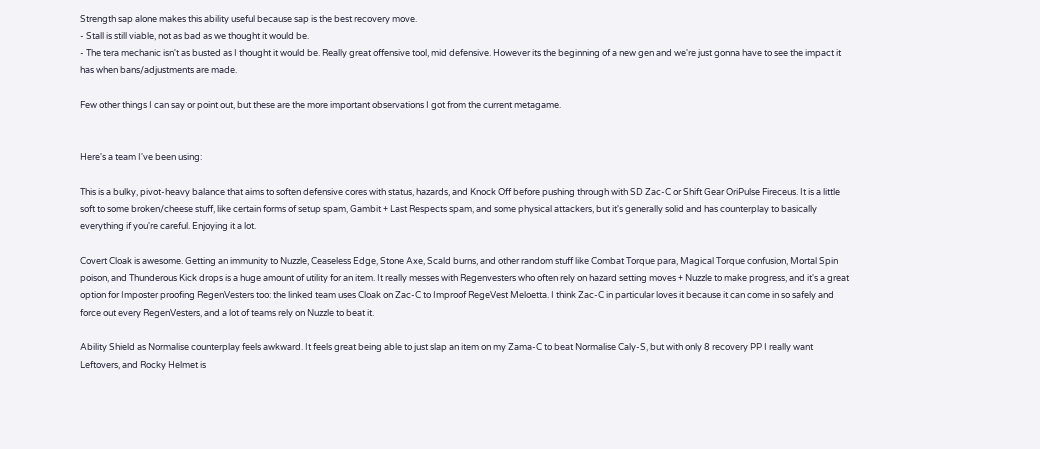Strength sap alone makes this ability useful because sap is the best recovery move.
- Stall is still viable, not as bad as we thought it would be.
- The tera mechanic isn't as busted as I thought it would be. Really great offensive tool, mid defensive. However its the beginning of a new gen and we're just gonna have to see the impact it has when bans/adjustments are made.

Few other things I can say or point out, but these are the more important observations I got from the current metagame.


Here's a team I've been using:

This is a bulky, pivot-heavy balance that aims to soften defensive cores with status, hazards, and Knock Off before pushing through with SD Zac-C or Shift Gear OriPulse Fireceus. It is a little soft to some broken/cheese stuff, like certain forms of setup spam, Gambit + Last Respects spam, and some physical attackers, but it's generally solid and has counterplay to basically everything if you're careful. Enjoying it a lot.

Covert Cloak is awesome. Getting an immunity to Nuzzle, Ceaseless Edge, Stone Axe, Scald burns, and other random stuff like Combat Torque para, Magical Torque confusion, Mortal Spin poison, and Thunderous Kick drops is a huge amount of utility for an item. It really messes with Regenvesters who often rely on hazard setting moves + Nuzzle to make progress, and it's a great option for Imposter proofing RegenVesters too: the linked team uses Cloak on Zac-C to Improof RegeVest Meloetta. I think Zac-C in particular loves it because it can come in so safely and force out every RegenVesters, and a lot of teams rely on Nuzzle to beat it.

Ability Shield as Normalise counterplay feels awkward. It feels great being able to just slap an item on my Zama-C to beat Normalise Caly-S, but with only 8 recovery PP I really want Leftovers, and Rocky Helmet is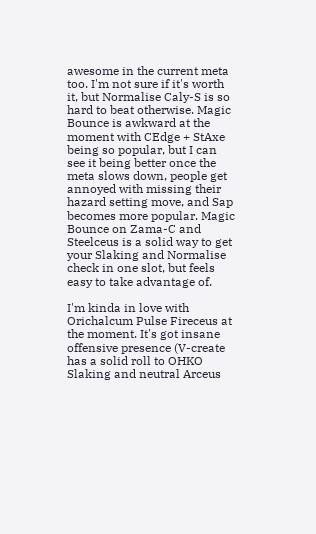awesome in the current meta too. I'm not sure if it's worth it, but Normalise Caly-S is so hard to beat otherwise. Magic Bounce is awkward at the moment with CEdge + StAxe being so popular, but I can see it being better once the meta slows down, people get annoyed with missing their hazard setting move, and Sap becomes more popular. Magic Bounce on Zama-C and Steelceus is a solid way to get your Slaking and Normalise check in one slot, but feels easy to take advantage of.

I'm kinda in love with Orichalcum Pulse Fireceus at the moment. It's got insane offensive presence (V-create has a solid roll to OHKO Slaking and neutral Arceus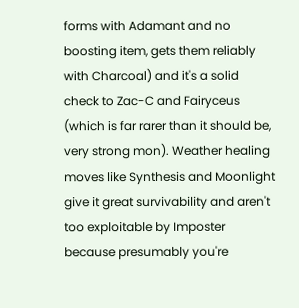forms with Adamant and no boosting item, gets them reliably with Charcoal) and it's a solid check to Zac-C and Fairyceus (which is far rarer than it should be, very strong mon). Weather healing moves like Synthesis and Moonlight give it great survivability and aren't too exploitable by Imposter because presumably you're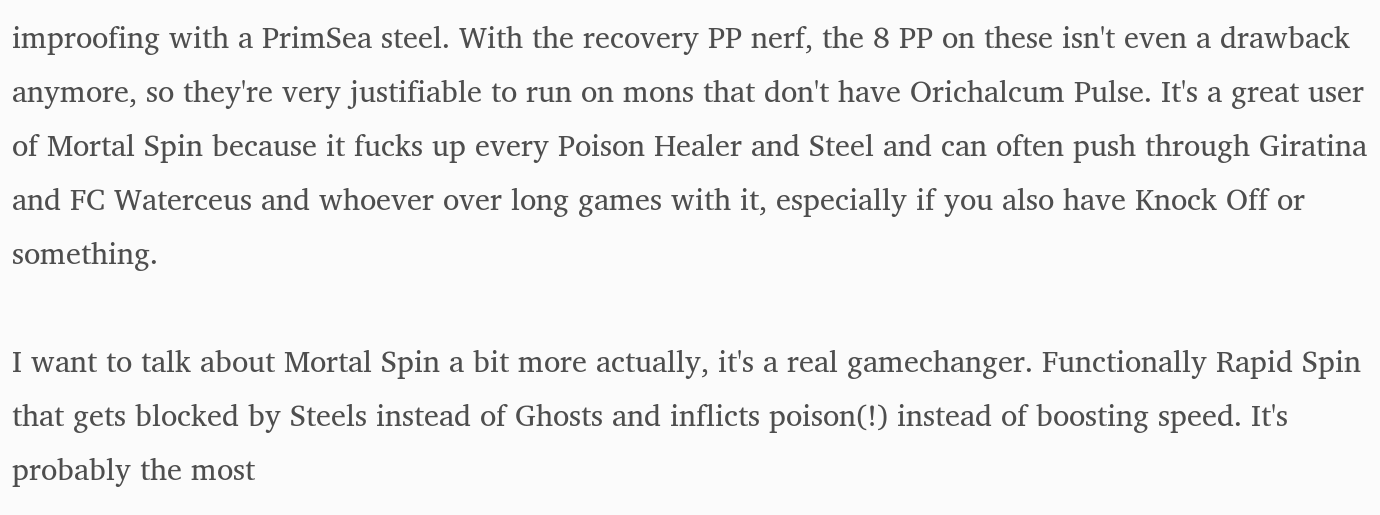improofing with a PrimSea steel. With the recovery PP nerf, the 8 PP on these isn't even a drawback anymore, so they're very justifiable to run on mons that don't have Orichalcum Pulse. It's a great user of Mortal Spin because it fucks up every Poison Healer and Steel and can often push through Giratina and FC Waterceus and whoever over long games with it, especially if you also have Knock Off or something.

I want to talk about Mortal Spin a bit more actually, it's a real gamechanger. Functionally Rapid Spin that gets blocked by Steels instead of Ghosts and inflicts poison(!) instead of boosting speed. It's probably the most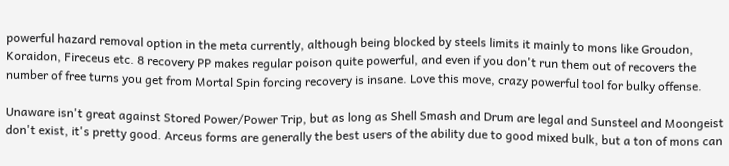powerful hazard removal option in the meta currently, although being blocked by steels limits it mainly to mons like Groudon, Koraidon, Fireceus etc. 8 recovery PP makes regular poison quite powerful, and even if you don't run them out of recovers the number of free turns you get from Mortal Spin forcing recovery is insane. Love this move, crazy powerful tool for bulky offense.

Unaware isn't great against Stored Power/Power Trip, but as long as Shell Smash and Drum are legal and Sunsteel and Moongeist don't exist, it's pretty good. Arceus forms are generally the best users of the ability due to good mixed bulk, but a ton of mons can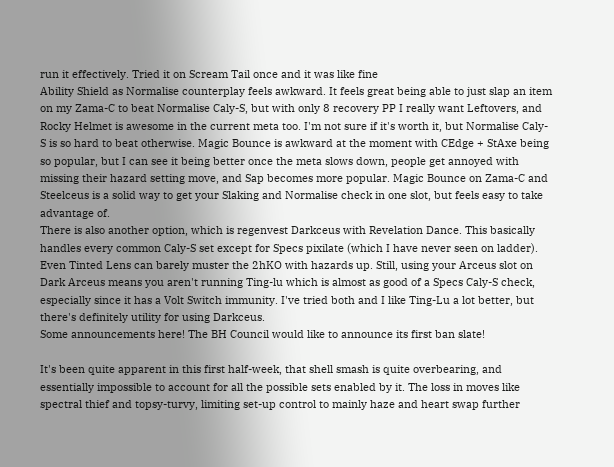run it effectively. Tried it on Scream Tail once and it was like fine
Ability Shield as Normalise counterplay feels awkward. It feels great being able to just slap an item on my Zama-C to beat Normalise Caly-S, but with only 8 recovery PP I really want Leftovers, and Rocky Helmet is awesome in the current meta too. I'm not sure if it's worth it, but Normalise Caly-S is so hard to beat otherwise. Magic Bounce is awkward at the moment with CEdge + StAxe being so popular, but I can see it being better once the meta slows down, people get annoyed with missing their hazard setting move, and Sap becomes more popular. Magic Bounce on Zama-C and Steelceus is a solid way to get your Slaking and Normalise check in one slot, but feels easy to take advantage of.
There is also another option, which is regenvest Darkceus with Revelation Dance. This basically handles every common Caly-S set except for Specs pixilate (which I have never seen on ladder). Even Tinted Lens can barely muster the 2hKO with hazards up. Still, using your Arceus slot on Dark Arceus means you aren't running Ting-lu which is almost as good of a Specs Caly-S check, especially since it has a Volt Switch immunity. I've tried both and I like Ting-Lu a lot better, but there's definitely utility for using Darkceus.
Some announcements here! The BH Council would like to announce its first ban slate!

It's been quite apparent in this first half-week, that shell smash is quite overbearing, and essentially impossible to account for all the possible sets enabled by it. The loss in moves like spectral thief and topsy-turvy, limiting set-up control to mainly haze and heart swap further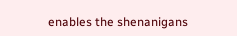enables the shenanigans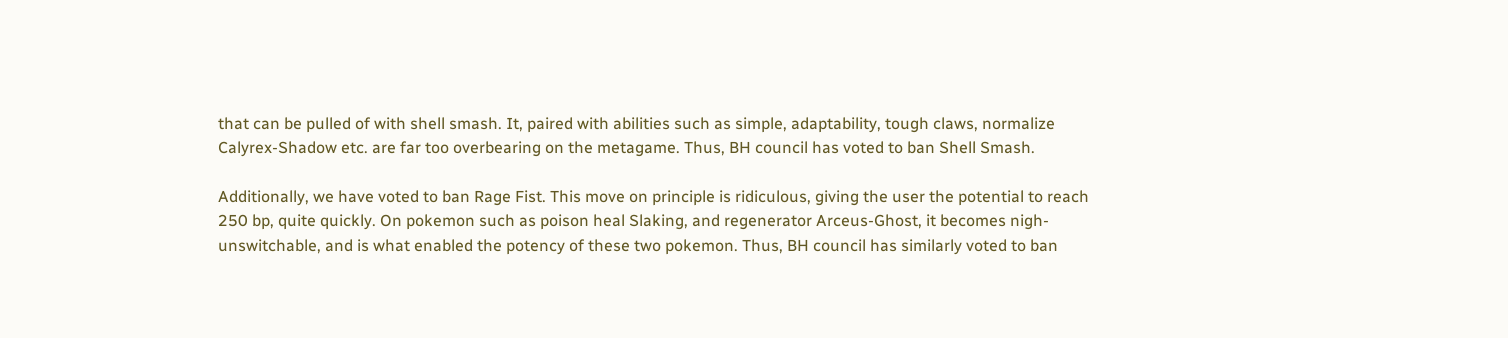that can be pulled of with shell smash. It, paired with abilities such as simple, adaptability, tough claws, normalize Calyrex-Shadow etc. are far too overbearing on the metagame. Thus, BH council has voted to ban Shell Smash.

Additionally, we have voted to ban Rage Fist. This move on principle is ridiculous, giving the user the potential to reach 250 bp, quite quickly. On pokemon such as poison heal Slaking, and regenerator Arceus-Ghost, it becomes nigh-unswitchable, and is what enabled the potency of these two pokemon. Thus, BH council has similarly voted to ban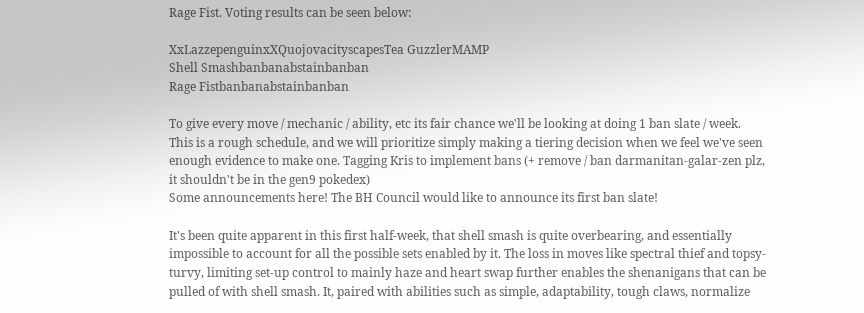Rage Fist. Voting results can be seen below:

XxLazzepenguinxXQuojovacityscapesTea GuzzlerMAMP
Shell Smashbanbanabstainbanban
Rage Fistbanbanabstainbanban

To give every move / mechanic / ability, etc its fair chance we'll be looking at doing 1 ban slate / week. This is a rough schedule, and we will prioritize simply making a tiering decision when we feel we've seen enough evidence to make one. Tagging Kris to implement bans (+ remove / ban darmanitan-galar-zen plz, it shouldn't be in the gen9 pokedex)
Some announcements here! The BH Council would like to announce its first ban slate!

It's been quite apparent in this first half-week, that shell smash is quite overbearing, and essentially impossible to account for all the possible sets enabled by it. The loss in moves like spectral thief and topsy-turvy, limiting set-up control to mainly haze and heart swap further enables the shenanigans that can be pulled of with shell smash. It, paired with abilities such as simple, adaptability, tough claws, normalize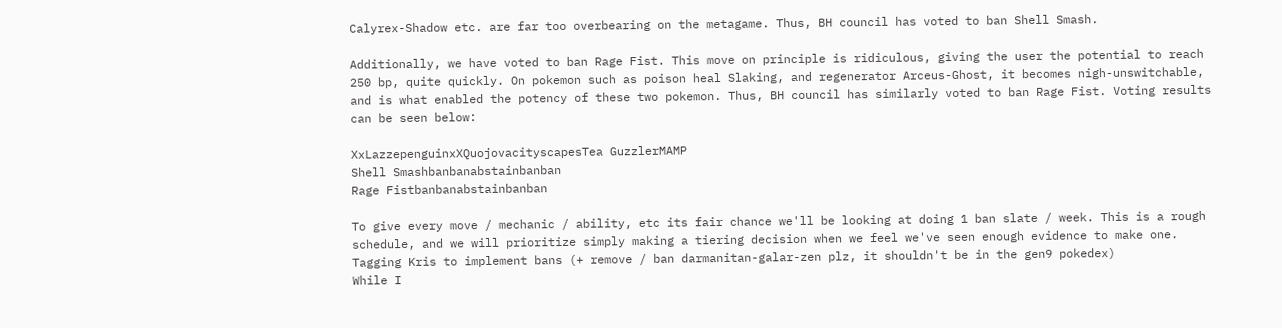Calyrex-Shadow etc. are far too overbearing on the metagame. Thus, BH council has voted to ban Shell Smash.

Additionally, we have voted to ban Rage Fist. This move on principle is ridiculous, giving the user the potential to reach 250 bp, quite quickly. On pokemon such as poison heal Slaking, and regenerator Arceus-Ghost, it becomes nigh-unswitchable, and is what enabled the potency of these two pokemon. Thus, BH council has similarly voted to ban Rage Fist. Voting results can be seen below:

XxLazzepenguinxXQuojovacityscapesTea GuzzlerMAMP
Shell Smashbanbanabstainbanban
Rage Fistbanbanabstainbanban

To give every move / mechanic / ability, etc its fair chance we'll be looking at doing 1 ban slate / week. This is a rough schedule, and we will prioritize simply making a tiering decision when we feel we've seen enough evidence to make one. Tagging Kris to implement bans (+ remove / ban darmanitan-galar-zen plz, it shouldn't be in the gen9 pokedex)
While I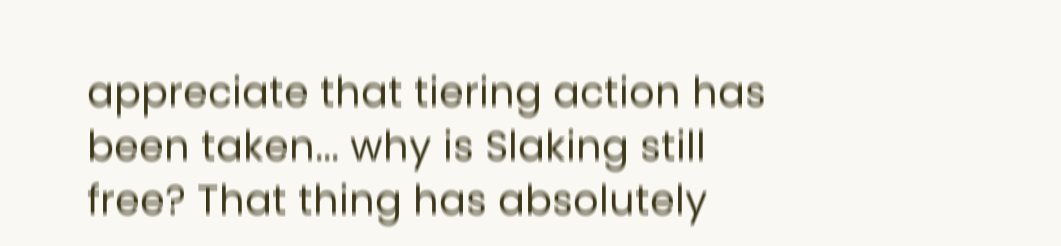appreciate that tiering action has been taken... why is Slaking still free? That thing has absolutely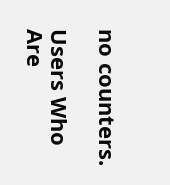no counters.

Users Who Are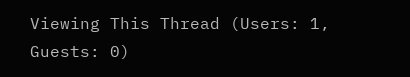Viewing This Thread (Users: 1, Guests: 0)